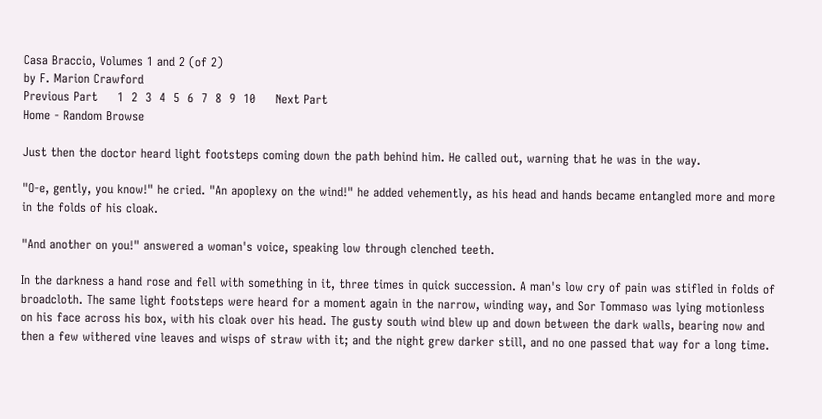Casa Braccio, Volumes 1 and 2 (of 2)
by F. Marion Crawford
Previous Part     1  2  3  4  5  6  7  8  9  10     Next Part
Home - Random Browse

Just then the doctor heard light footsteps coming down the path behind him. He called out, warning that he was in the way.

"O-e, gently, you know!" he cried. "An apoplexy on the wind!" he added vehemently, as his head and hands became entangled more and more in the folds of his cloak.

"And another on you!" answered a woman's voice, speaking low through clenched teeth.

In the darkness a hand rose and fell with something in it, three times in quick succession. A man's low cry of pain was stifled in folds of broadcloth. The same light footsteps were heard for a moment again in the narrow, winding way, and Sor Tommaso was lying motionless on his face across his box, with his cloak over his head. The gusty south wind blew up and down between the dark walls, bearing now and then a few withered vine leaves and wisps of straw with it; and the night grew darker still, and no one passed that way for a long time.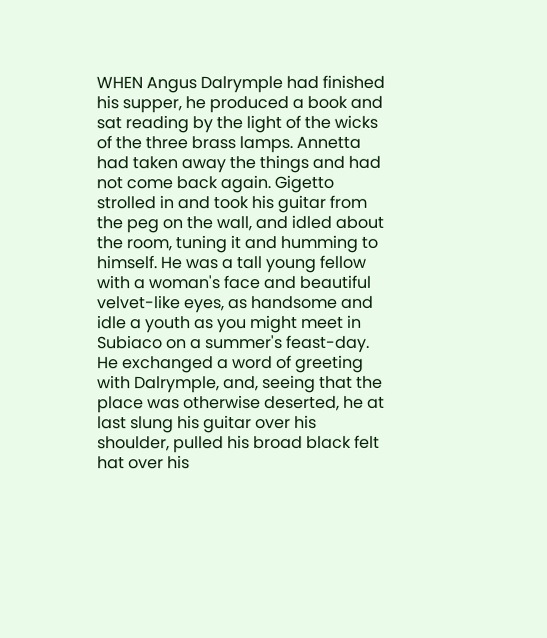WHEN Angus Dalrymple had finished his supper, he produced a book and sat reading by the light of the wicks of the three brass lamps. Annetta had taken away the things and had not come back again. Gigetto strolled in and took his guitar from the peg on the wall, and idled about the room, tuning it and humming to himself. He was a tall young fellow with a woman's face and beautiful velvet-like eyes, as handsome and idle a youth as you might meet in Subiaco on a summer's feast-day. He exchanged a word of greeting with Dalrymple, and, seeing that the place was otherwise deserted, he at last slung his guitar over his shoulder, pulled his broad black felt hat over his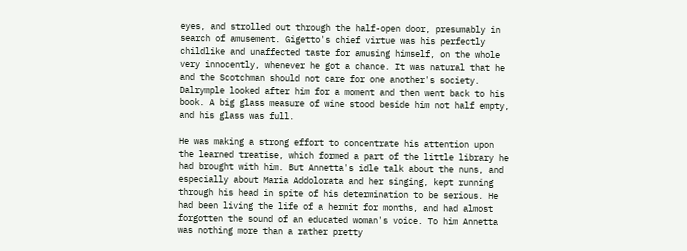eyes, and strolled out through the half-open door, presumably in search of amusement. Gigetto's chief virtue was his perfectly childlike and unaffected taste for amusing himself, on the whole very innocently, whenever he got a chance. It was natural that he and the Scotchman should not care for one another's society. Dalrymple looked after him for a moment and then went back to his book. A big glass measure of wine stood beside him not half empty, and his glass was full.

He was making a strong effort to concentrate his attention upon the learned treatise, which formed a part of the little library he had brought with him. But Annetta's idle talk about the nuns, and especially about Maria Addolorata and her singing, kept running through his head in spite of his determination to be serious. He had been living the life of a hermit for months, and had almost forgotten the sound of an educated woman's voice. To him Annetta was nothing more than a rather pretty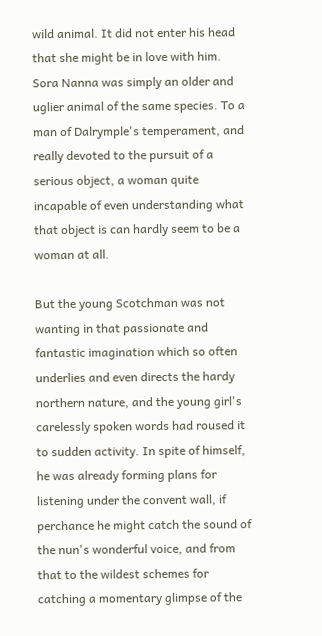wild animal. It did not enter his head that she might be in love with him. Sora Nanna was simply an older and uglier animal of the same species. To a man of Dalrymple's temperament, and really devoted to the pursuit of a serious object, a woman quite incapable of even understanding what that object is can hardly seem to be a woman at all.

But the young Scotchman was not wanting in that passionate and fantastic imagination which so often underlies and even directs the hardy northern nature, and the young girl's carelessly spoken words had roused it to sudden activity. In spite of himself, he was already forming plans for listening under the convent wall, if perchance he might catch the sound of the nun's wonderful voice, and from that to the wildest schemes for catching a momentary glimpse of the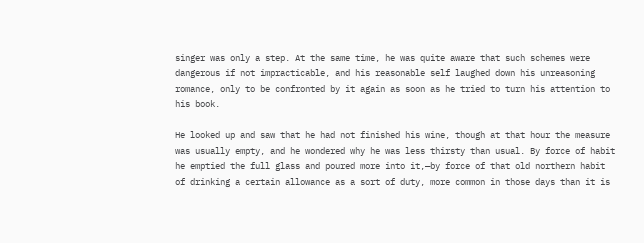singer was only a step. At the same time, he was quite aware that such schemes were dangerous if not impracticable, and his reasonable self laughed down his unreasoning romance, only to be confronted by it again as soon as he tried to turn his attention to his book.

He looked up and saw that he had not finished his wine, though at that hour the measure was usually empty, and he wondered why he was less thirsty than usual. By force of habit he emptied the full glass and poured more into it,—by force of that old northern habit of drinking a certain allowance as a sort of duty, more common in those days than it is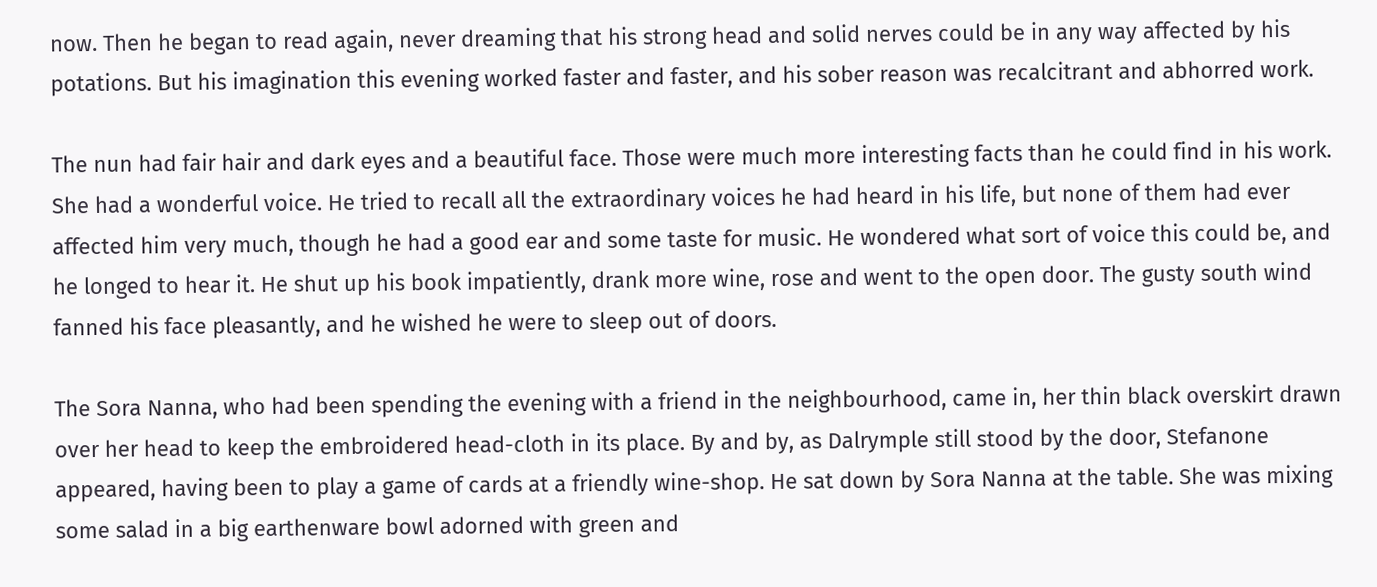now. Then he began to read again, never dreaming that his strong head and solid nerves could be in any way affected by his potations. But his imagination this evening worked faster and faster, and his sober reason was recalcitrant and abhorred work.

The nun had fair hair and dark eyes and a beautiful face. Those were much more interesting facts than he could find in his work. She had a wonderful voice. He tried to recall all the extraordinary voices he had heard in his life, but none of them had ever affected him very much, though he had a good ear and some taste for music. He wondered what sort of voice this could be, and he longed to hear it. He shut up his book impatiently, drank more wine, rose and went to the open door. The gusty south wind fanned his face pleasantly, and he wished he were to sleep out of doors.

The Sora Nanna, who had been spending the evening with a friend in the neighbourhood, came in, her thin black overskirt drawn over her head to keep the embroidered head-cloth in its place. By and by, as Dalrymple still stood by the door, Stefanone appeared, having been to play a game of cards at a friendly wine-shop. He sat down by Sora Nanna at the table. She was mixing some salad in a big earthenware bowl adorned with green and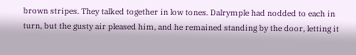brown stripes. They talked together in low tones. Dalrymple had nodded to each in turn, but the gusty air pleased him, and he remained standing by the door, letting it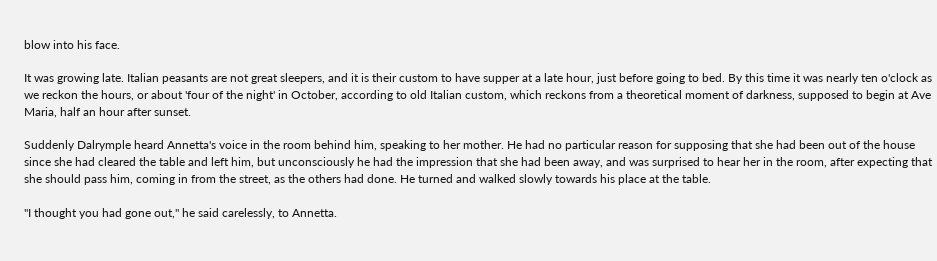blow into his face.

It was growing late. Italian peasants are not great sleepers, and it is their custom to have supper at a late hour, just before going to bed. By this time it was nearly ten o'clock as we reckon the hours, or about 'four of the night' in October, according to old Italian custom, which reckons from a theoretical moment of darkness, supposed to begin at Ave Maria, half an hour after sunset.

Suddenly Dalrymple heard Annetta's voice in the room behind him, speaking to her mother. He had no particular reason for supposing that she had been out of the house since she had cleared the table and left him, but unconsciously he had the impression that she had been away, and was surprised to hear her in the room, after expecting that she should pass him, coming in from the street, as the others had done. He turned and walked slowly towards his place at the table.

"I thought you had gone out," he said carelessly, to Annetta.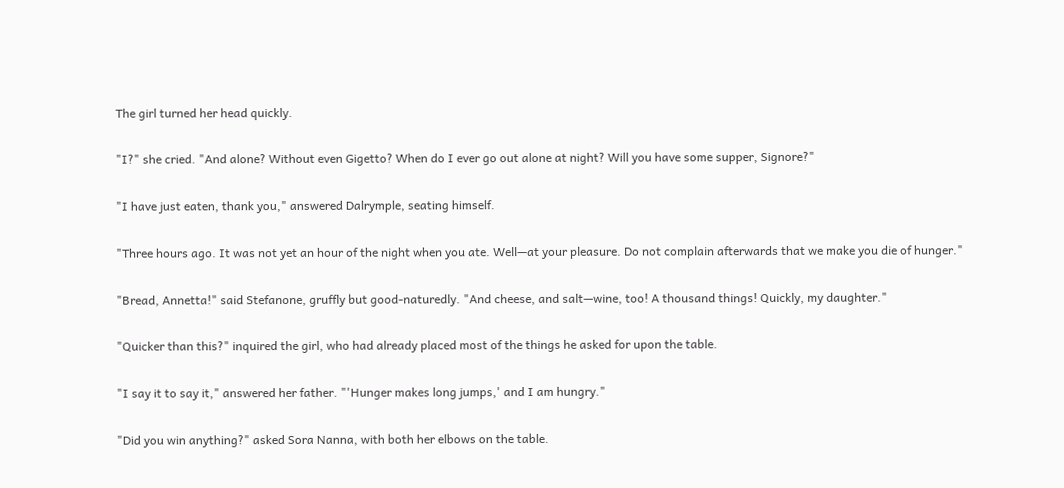The girl turned her head quickly.

"I?" she cried. "And alone? Without even Gigetto? When do I ever go out alone at night? Will you have some supper, Signore?"

"I have just eaten, thank you," answered Dalrymple, seating himself.

"Three hours ago. It was not yet an hour of the night when you ate. Well—at your pleasure. Do not complain afterwards that we make you die of hunger."

"Bread, Annetta!" said Stefanone, gruffly but good-naturedly. "And cheese, and salt—wine, too! A thousand things! Quickly, my daughter."

"Quicker than this?" inquired the girl, who had already placed most of the things he asked for upon the table.

"I say it to say it," answered her father. "'Hunger makes long jumps,' and I am hungry."

"Did you win anything?" asked Sora Nanna, with both her elbows on the table.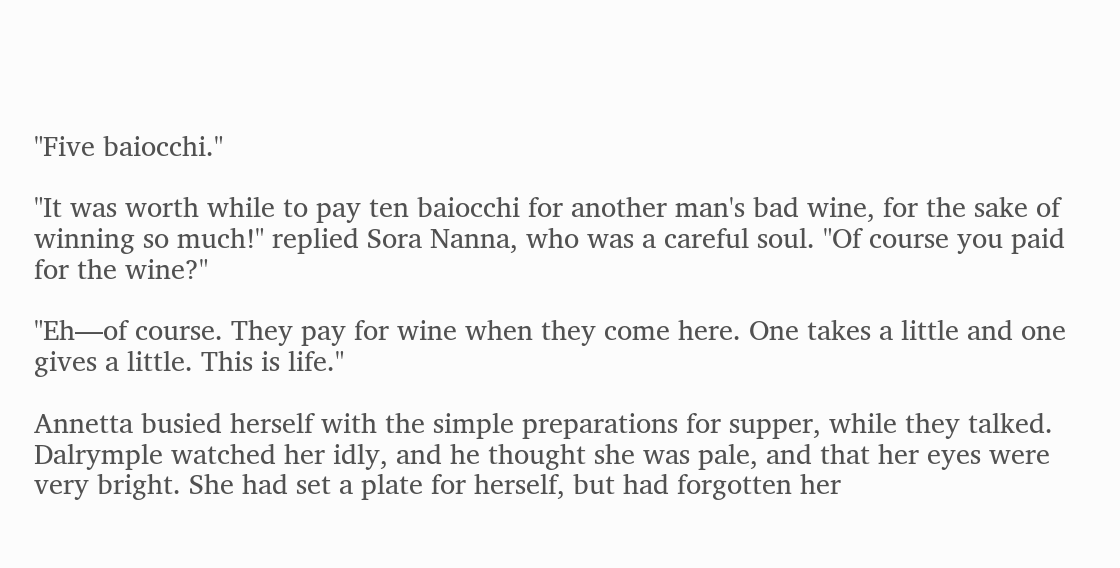"Five baiocchi."

"It was worth while to pay ten baiocchi for another man's bad wine, for the sake of winning so much!" replied Sora Nanna, who was a careful soul. "Of course you paid for the wine?"

"Eh—of course. They pay for wine when they come here. One takes a little and one gives a little. This is life."

Annetta busied herself with the simple preparations for supper, while they talked. Dalrymple watched her idly, and he thought she was pale, and that her eyes were very bright. She had set a plate for herself, but had forgotten her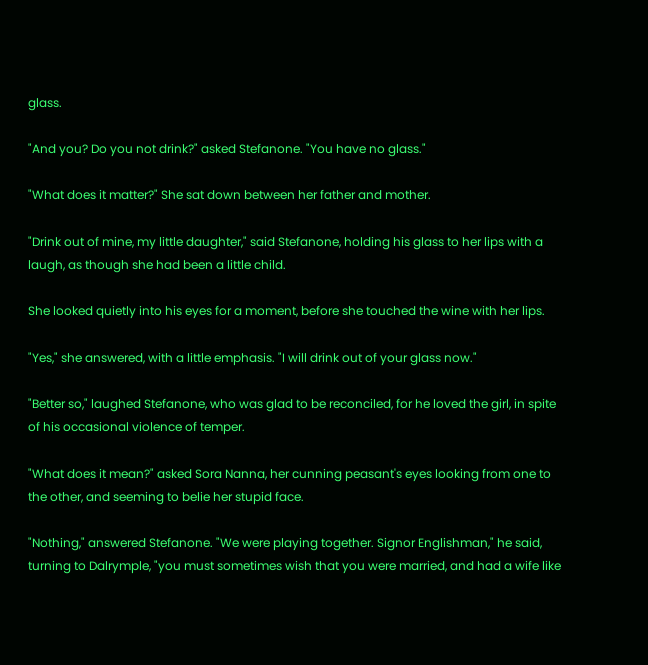glass.

"And you? Do you not drink?" asked Stefanone. "You have no glass."

"What does it matter?" She sat down between her father and mother.

"Drink out of mine, my little daughter," said Stefanone, holding his glass to her lips with a laugh, as though she had been a little child.

She looked quietly into his eyes for a moment, before she touched the wine with her lips.

"Yes," she answered, with a little emphasis. "I will drink out of your glass now."

"Better so," laughed Stefanone, who was glad to be reconciled, for he loved the girl, in spite of his occasional violence of temper.

"What does it mean?" asked Sora Nanna, her cunning peasant's eyes looking from one to the other, and seeming to belie her stupid face.

"Nothing," answered Stefanone. "We were playing together. Signor Englishman," he said, turning to Dalrymple, "you must sometimes wish that you were married, and had a wife like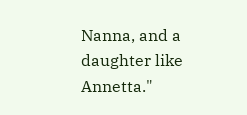Nanna, and a daughter like Annetta."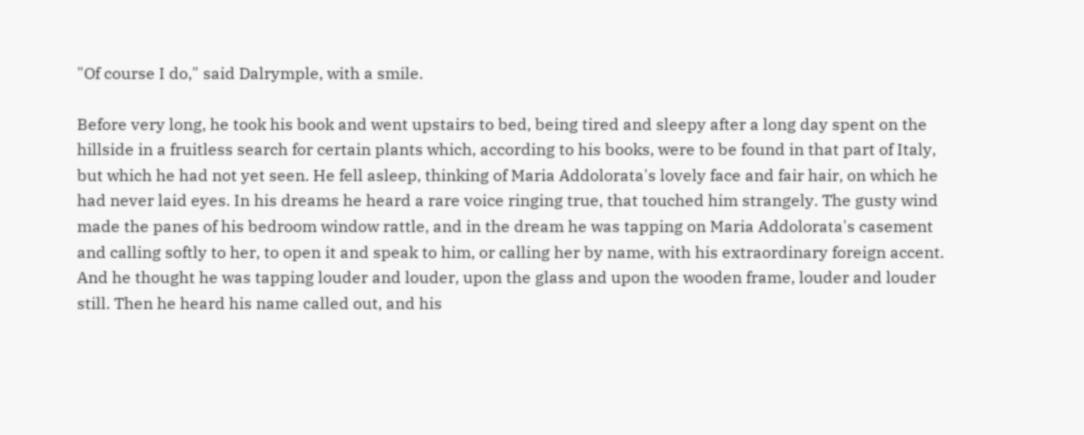"Of course I do," said Dalrymple, with a smile.

Before very long, he took his book and went upstairs to bed, being tired and sleepy after a long day spent on the hillside in a fruitless search for certain plants which, according to his books, were to be found in that part of Italy, but which he had not yet seen. He fell asleep, thinking of Maria Addolorata's lovely face and fair hair, on which he had never laid eyes. In his dreams he heard a rare voice ringing true, that touched him strangely. The gusty wind made the panes of his bedroom window rattle, and in the dream he was tapping on Maria Addolorata's casement and calling softly to her, to open it and speak to him, or calling her by name, with his extraordinary foreign accent. And he thought he was tapping louder and louder, upon the glass and upon the wooden frame, louder and louder still. Then he heard his name called out, and his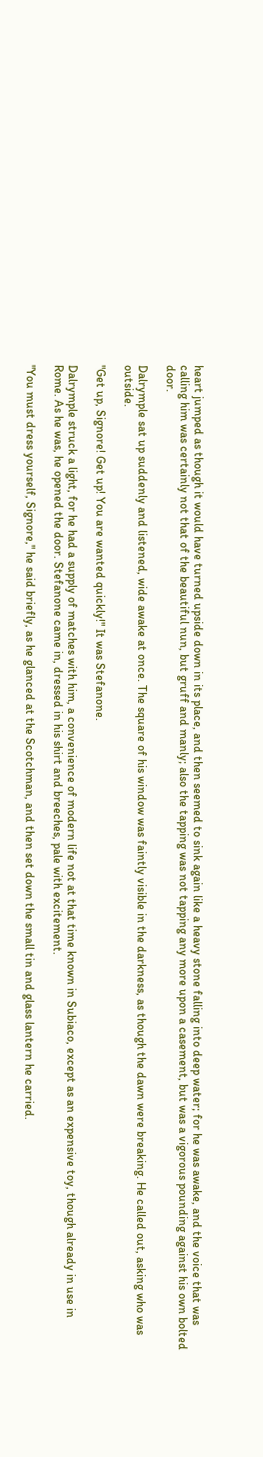heart jumped as though it would have turned upside down in its place, and then seemed to sink again like a heavy stone falling into deep water; for he was awake, and the voice that was calling him was certainly not that of the beautiful nun, but gruff and manly; also the tapping was not tapping any more upon a casement, but was a vigorous pounding against his own bolted door.

Dalrymple sat up suddenly and listened, wide awake at once. The square of his window was faintly visible in the darkness, as though the dawn were breaking. He called out, asking who was outside.

"Get up, Signore! Get up! You are wanted quickly!" It was Stefanone.

Dalrymple struck a light, for he had a supply of matches with him, a convenience of modern life not at that time known in Subiaco, except as an expensive toy, though already in use in Rome. As he was, he opened the door. Stefanone came in, dressed in his shirt and breeches, pale with excitement.

"You must dress yourself, Signore," he said briefly, as he glanced at the Scotchman, and then set down the small tin and glass lantern he carried.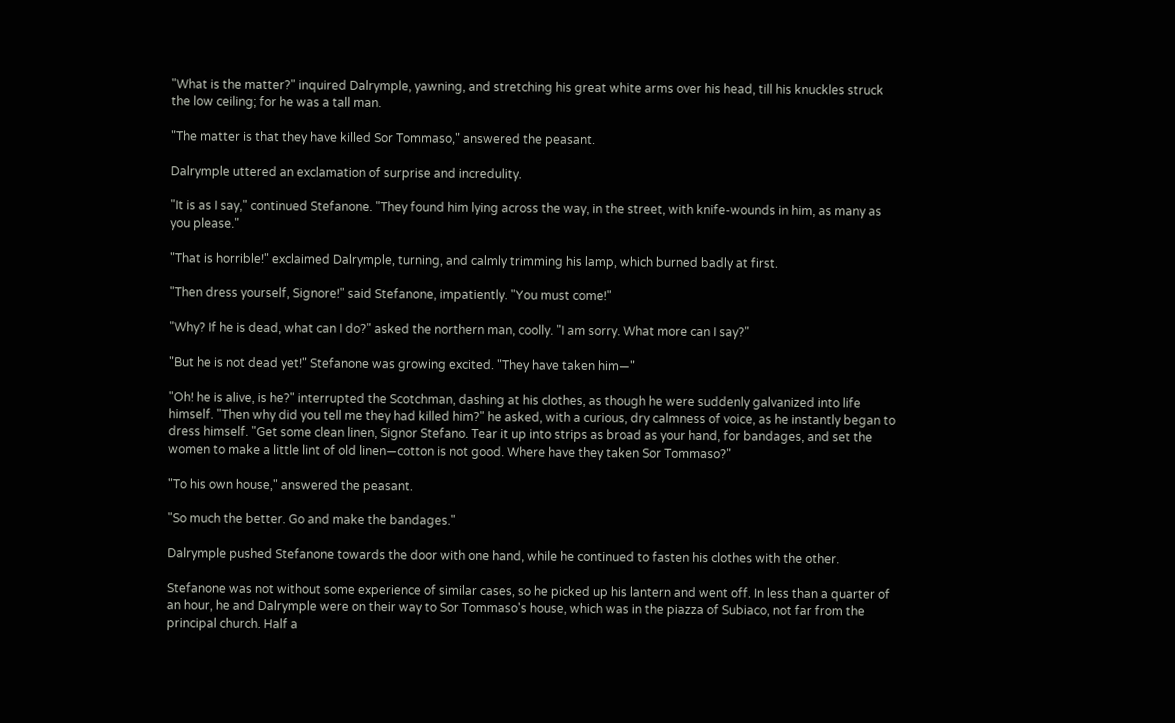"What is the matter?" inquired Dalrymple, yawning, and stretching his great white arms over his head, till his knuckles struck the low ceiling; for he was a tall man.

"The matter is that they have killed Sor Tommaso," answered the peasant.

Dalrymple uttered an exclamation of surprise and incredulity.

"It is as I say," continued Stefanone. "They found him lying across the way, in the street, with knife-wounds in him, as many as you please."

"That is horrible!" exclaimed Dalrymple, turning, and calmly trimming his lamp, which burned badly at first.

"Then dress yourself, Signore!" said Stefanone, impatiently. "You must come!"

"Why? If he is dead, what can I do?" asked the northern man, coolly. "I am sorry. What more can I say?"

"But he is not dead yet!" Stefanone was growing excited. "They have taken him—"

"Oh! he is alive, is he?" interrupted the Scotchman, dashing at his clothes, as though he were suddenly galvanized into life himself. "Then why did you tell me they had killed him?" he asked, with a curious, dry calmness of voice, as he instantly began to dress himself. "Get some clean linen, Signor Stefano. Tear it up into strips as broad as your hand, for bandages, and set the women to make a little lint of old linen—cotton is not good. Where have they taken Sor Tommaso?"

"To his own house," answered the peasant.

"So much the better. Go and make the bandages."

Dalrymple pushed Stefanone towards the door with one hand, while he continued to fasten his clothes with the other.

Stefanone was not without some experience of similar cases, so he picked up his lantern and went off. In less than a quarter of an hour, he and Dalrymple were on their way to Sor Tommaso's house, which was in the piazza of Subiaco, not far from the principal church. Half a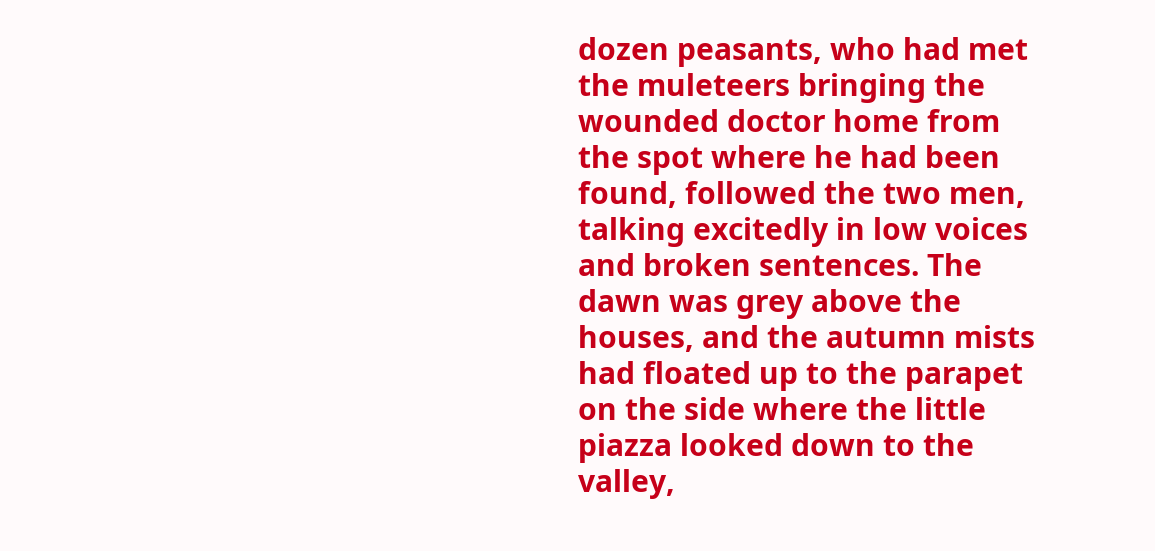dozen peasants, who had met the muleteers bringing the wounded doctor home from the spot where he had been found, followed the two men, talking excitedly in low voices and broken sentences. The dawn was grey above the houses, and the autumn mists had floated up to the parapet on the side where the little piazza looked down to the valley,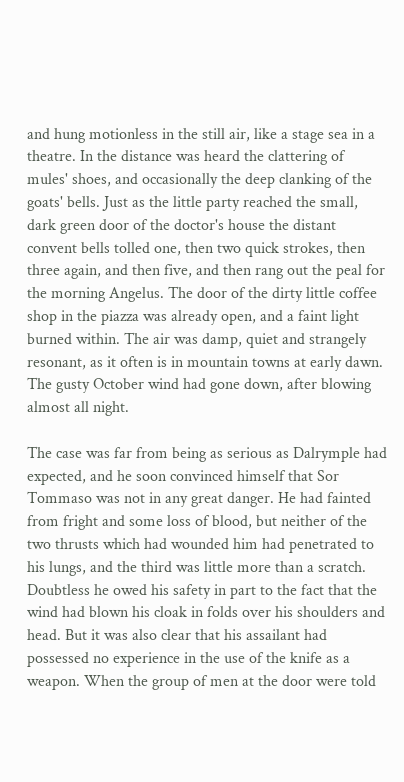and hung motionless in the still air, like a stage sea in a theatre. In the distance was heard the clattering of mules' shoes, and occasionally the deep clanking of the goats' bells. Just as the little party reached the small, dark green door of the doctor's house the distant convent bells tolled one, then two quick strokes, then three again, and then five, and then rang out the peal for the morning Angelus. The door of the dirty little coffee shop in the piazza was already open, and a faint light burned within. The air was damp, quiet and strangely resonant, as it often is in mountain towns at early dawn. The gusty October wind had gone down, after blowing almost all night.

The case was far from being as serious as Dalrymple had expected, and he soon convinced himself that Sor Tommaso was not in any great danger. He had fainted from fright and some loss of blood, but neither of the two thrusts which had wounded him had penetrated to his lungs, and the third was little more than a scratch. Doubtless he owed his safety in part to the fact that the wind had blown his cloak in folds over his shoulders and head. But it was also clear that his assailant had possessed no experience in the use of the knife as a weapon. When the group of men at the door were told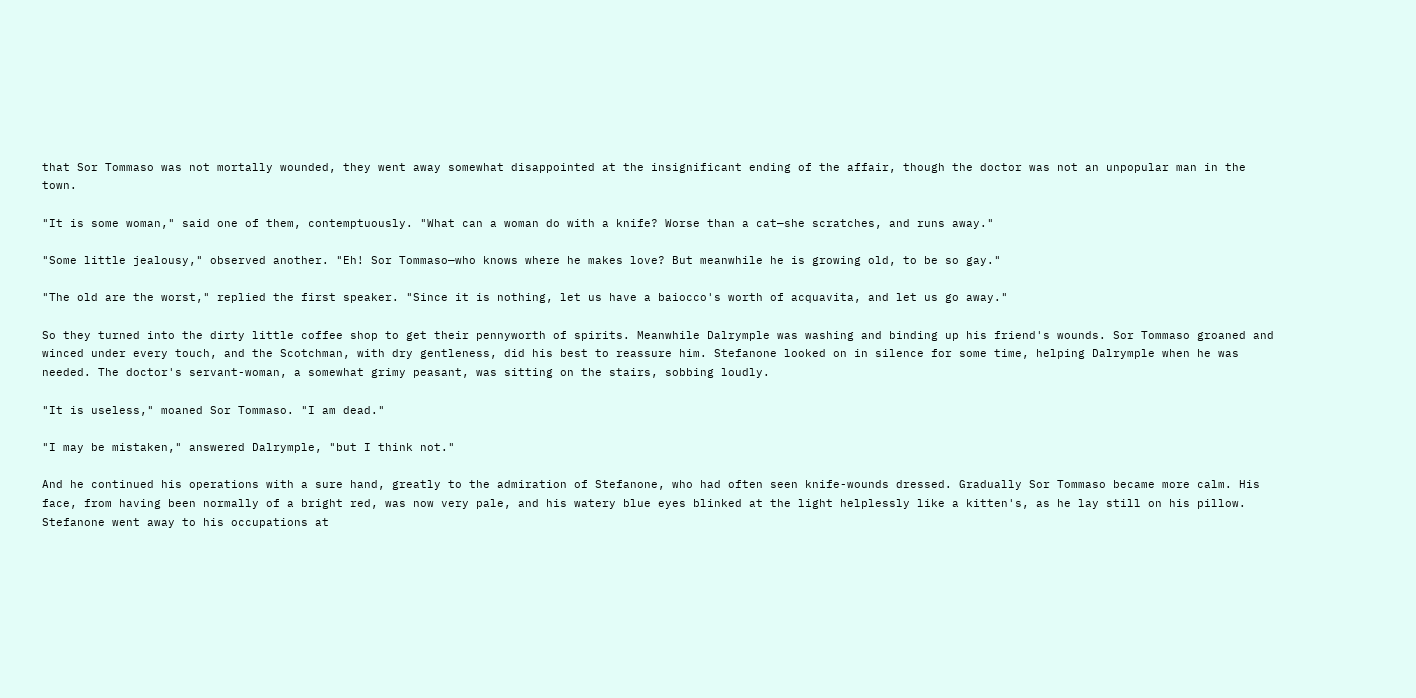that Sor Tommaso was not mortally wounded, they went away somewhat disappointed at the insignificant ending of the affair, though the doctor was not an unpopular man in the town.

"It is some woman," said one of them, contemptuously. "What can a woman do with a knife? Worse than a cat—she scratches, and runs away."

"Some little jealousy," observed another. "Eh! Sor Tommaso—who knows where he makes love? But meanwhile he is growing old, to be so gay."

"The old are the worst," replied the first speaker. "Since it is nothing, let us have a baiocco's worth of acquavita, and let us go away."

So they turned into the dirty little coffee shop to get their pennyworth of spirits. Meanwhile Dalrymple was washing and binding up his friend's wounds. Sor Tommaso groaned and winced under every touch, and the Scotchman, with dry gentleness, did his best to reassure him. Stefanone looked on in silence for some time, helping Dalrymple when he was needed. The doctor's servant-woman, a somewhat grimy peasant, was sitting on the stairs, sobbing loudly.

"It is useless," moaned Sor Tommaso. "I am dead."

"I may be mistaken," answered Dalrymple, "but I think not."

And he continued his operations with a sure hand, greatly to the admiration of Stefanone, who had often seen knife-wounds dressed. Gradually Sor Tommaso became more calm. His face, from having been normally of a bright red, was now very pale, and his watery blue eyes blinked at the light helplessly like a kitten's, as he lay still on his pillow. Stefanone went away to his occupations at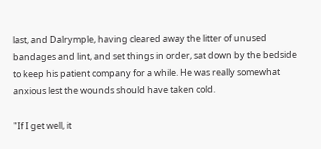last, and Dalrymple, having cleared away the litter of unused bandages and lint, and set things in order, sat down by the bedside to keep his patient company for a while. He was really somewhat anxious lest the wounds should have taken cold.

"If I get well, it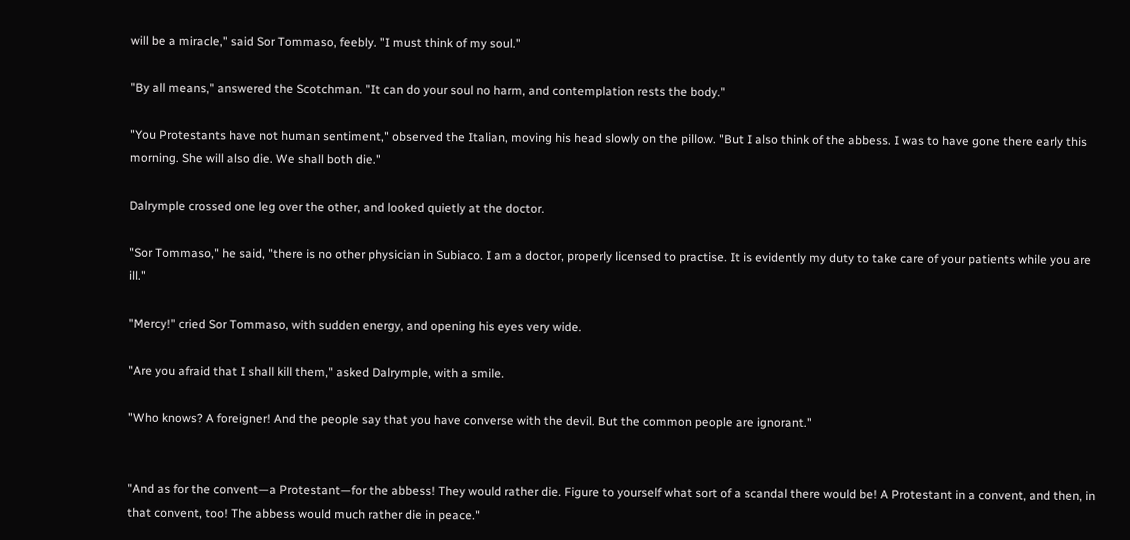will be a miracle," said Sor Tommaso, feebly. "I must think of my soul."

"By all means," answered the Scotchman. "It can do your soul no harm, and contemplation rests the body."

"You Protestants have not human sentiment," observed the Italian, moving his head slowly on the pillow. "But I also think of the abbess. I was to have gone there early this morning. She will also die. We shall both die."

Dalrymple crossed one leg over the other, and looked quietly at the doctor.

"Sor Tommaso," he said, "there is no other physician in Subiaco. I am a doctor, properly licensed to practise. It is evidently my duty to take care of your patients while you are ill."

"Mercy!" cried Sor Tommaso, with sudden energy, and opening his eyes very wide.

"Are you afraid that I shall kill them," asked Dalrymple, with a smile.

"Who knows? A foreigner! And the people say that you have converse with the devil. But the common people are ignorant."


"And as for the convent—a Protestant—for the abbess! They would rather die. Figure to yourself what sort of a scandal there would be! A Protestant in a convent, and then, in that convent, too! The abbess would much rather die in peace."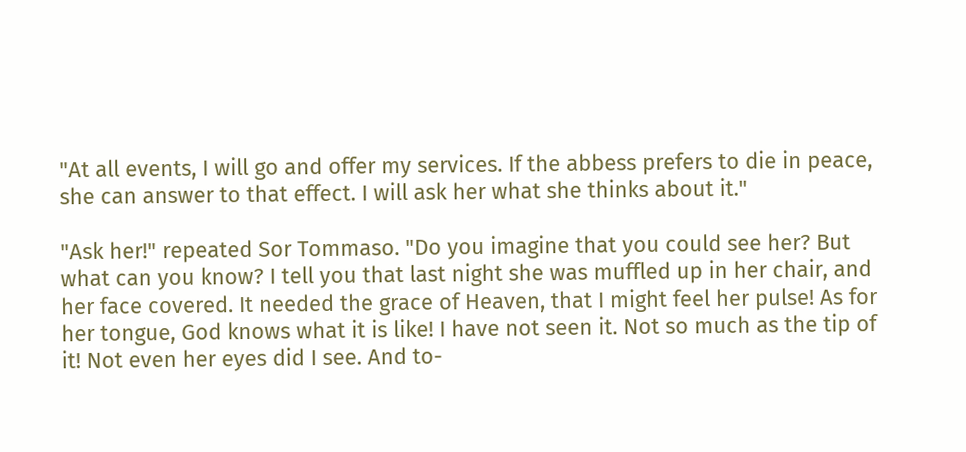"At all events, I will go and offer my services. If the abbess prefers to die in peace, she can answer to that effect. I will ask her what she thinks about it."

"Ask her!" repeated Sor Tommaso. "Do you imagine that you could see her? But what can you know? I tell you that last night she was muffled up in her chair, and her face covered. It needed the grace of Heaven, that I might feel her pulse! As for her tongue, God knows what it is like! I have not seen it. Not so much as the tip of it! Not even her eyes did I see. And to-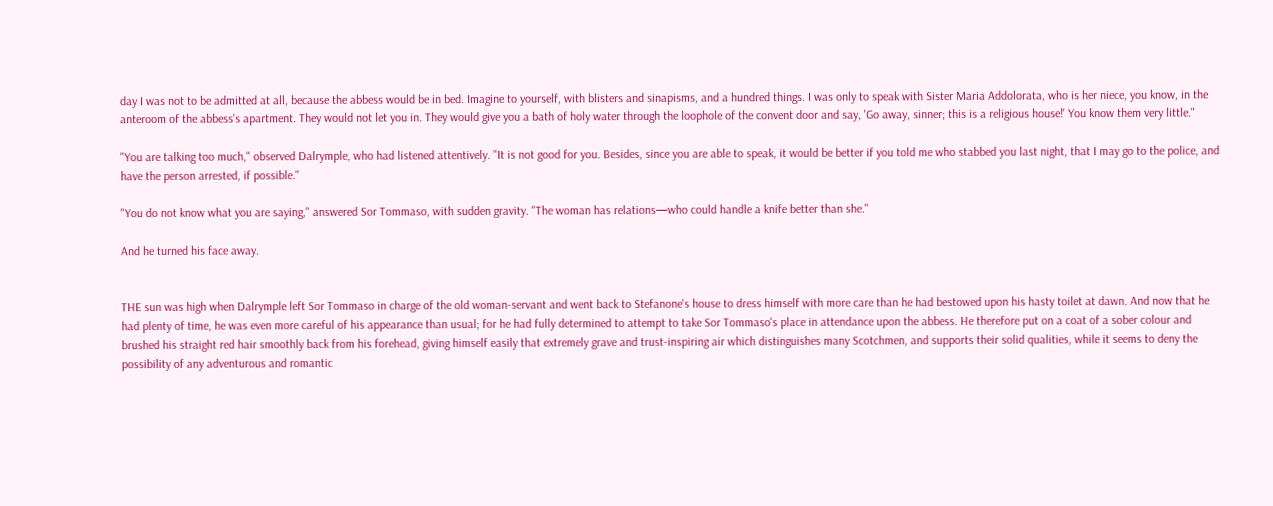day I was not to be admitted at all, because the abbess would be in bed. Imagine to yourself, with blisters and sinapisms, and a hundred things. I was only to speak with Sister Maria Addolorata, who is her niece, you know, in the anteroom of the abbess's apartment. They would not let you in. They would give you a bath of holy water through the loophole of the convent door and say, 'Go away, sinner; this is a religious house!' You know them very little."

"You are talking too much," observed Dalrymple, who had listened attentively. "It is not good for you. Besides, since you are able to speak, it would be better if you told me who stabbed you last night, that I may go to the police, and have the person arrested, if possible."

"You do not know what you are saying," answered Sor Tommaso, with sudden gravity. "The woman has relations—who could handle a knife better than she."

And he turned his face away.


THE sun was high when Dalrymple left Sor Tommaso in charge of the old woman-servant and went back to Stefanone's house to dress himself with more care than he had bestowed upon his hasty toilet at dawn. And now that he had plenty of time, he was even more careful of his appearance than usual; for he had fully determined to attempt to take Sor Tommaso's place in attendance upon the abbess. He therefore put on a coat of a sober colour and brushed his straight red hair smoothly back from his forehead, giving himself easily that extremely grave and trust-inspiring air which distinguishes many Scotchmen, and supports their solid qualities, while it seems to deny the possibility of any adventurous and romantic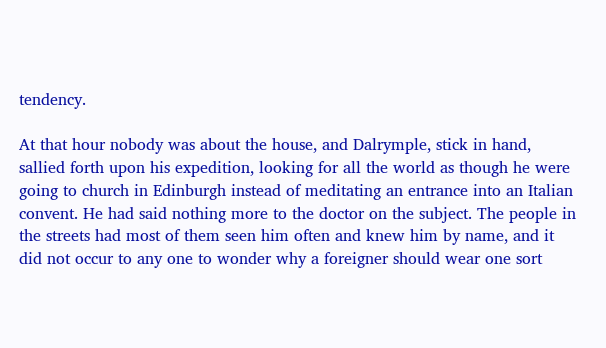tendency.

At that hour nobody was about the house, and Dalrymple, stick in hand, sallied forth upon his expedition, looking for all the world as though he were going to church in Edinburgh instead of meditating an entrance into an Italian convent. He had said nothing more to the doctor on the subject. The people in the streets had most of them seen him often and knew him by name, and it did not occur to any one to wonder why a foreigner should wear one sort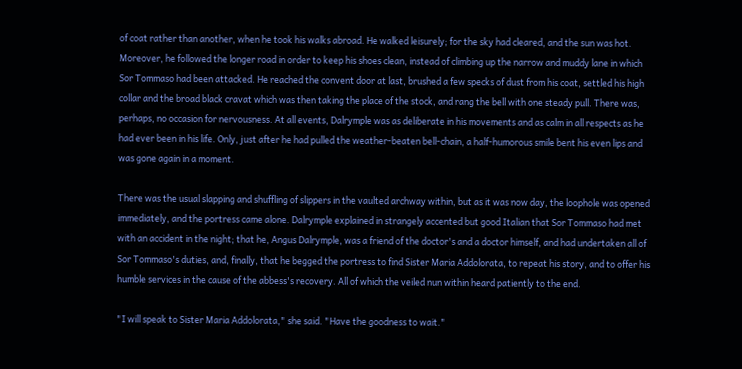of coat rather than another, when he took his walks abroad. He walked leisurely; for the sky had cleared, and the sun was hot. Moreover, he followed the longer road in order to keep his shoes clean, instead of climbing up the narrow and muddy lane in which Sor Tommaso had been attacked. He reached the convent door at last, brushed a few specks of dust from his coat, settled his high collar and the broad black cravat which was then taking the place of the stock, and rang the bell with one steady pull. There was, perhaps, no occasion for nervousness. At all events, Dalrymple was as deliberate in his movements and as calm in all respects as he had ever been in his life. Only, just after he had pulled the weather-beaten bell-chain, a half-humorous smile bent his even lips and was gone again in a moment.

There was the usual slapping and shuffling of slippers in the vaulted archway within, but as it was now day, the loophole was opened immediately, and the portress came alone. Dalrymple explained in strangely accented but good Italian that Sor Tommaso had met with an accident in the night; that he, Angus Dalrymple, was a friend of the doctor's and a doctor himself, and had undertaken all of Sor Tommaso's duties, and, finally, that he begged the portress to find Sister Maria Addolorata, to repeat his story, and to offer his humble services in the cause of the abbess's recovery. All of which the veiled nun within heard patiently to the end.

"I will speak to Sister Maria Addolorata," she said. "Have the goodness to wait."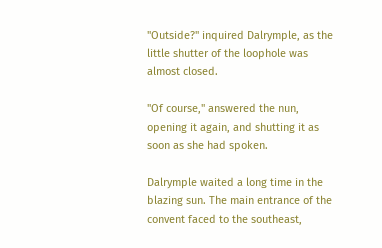"Outside?" inquired Dalrymple, as the little shutter of the loophole was almost closed.

"Of course," answered the nun, opening it again, and shutting it as soon as she had spoken.

Dalrymple waited a long time in the blazing sun. The main entrance of the convent faced to the southeast,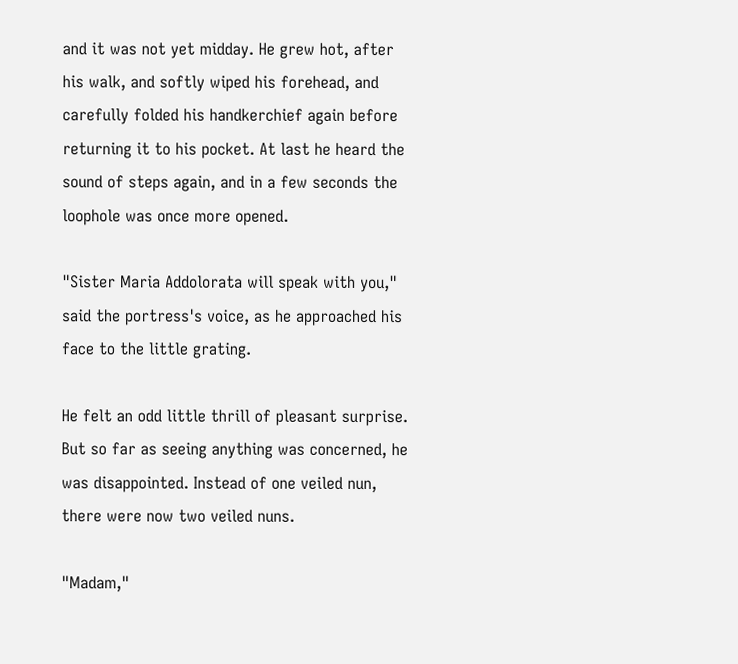and it was not yet midday. He grew hot, after his walk, and softly wiped his forehead, and carefully folded his handkerchief again before returning it to his pocket. At last he heard the sound of steps again, and in a few seconds the loophole was once more opened.

"Sister Maria Addolorata will speak with you," said the portress's voice, as he approached his face to the little grating.

He felt an odd little thrill of pleasant surprise. But so far as seeing anything was concerned, he was disappointed. Instead of one veiled nun, there were now two veiled nuns.

"Madam,"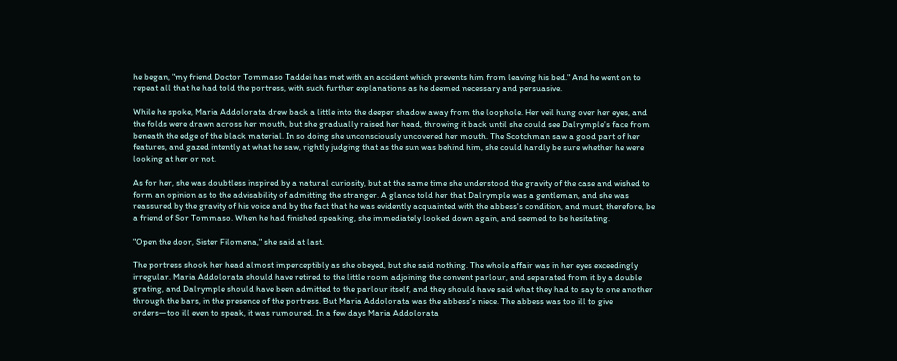he began, "my friend Doctor Tommaso Taddei has met with an accident which prevents him from leaving his bed." And he went on to repeat all that he had told the portress, with such further explanations as he deemed necessary and persuasive.

While he spoke, Maria Addolorata drew back a little into the deeper shadow away from the loophole. Her veil hung over her eyes, and the folds were drawn across her mouth, but she gradually raised her head, throwing it back until she could see Dalrymple's face from beneath the edge of the black material. In so doing she unconsciously uncovered her mouth. The Scotchman saw a good part of her features, and gazed intently at what he saw, rightly judging that as the sun was behind him, she could hardly be sure whether he were looking at her or not.

As for her, she was doubtless inspired by a natural curiosity, but at the same time she understood the gravity of the case and wished to form an opinion as to the advisability of admitting the stranger. A glance told her that Dalrymple was a gentleman, and she was reassured by the gravity of his voice and by the fact that he was evidently acquainted with the abbess's condition, and must, therefore, be a friend of Sor Tommaso. When he had finished speaking, she immediately looked down again, and seemed to be hesitating.

"Open the door, Sister Filomena," she said at last.

The portress shook her head almost imperceptibly as she obeyed, but she said nothing. The whole affair was in her eyes exceedingly irregular. Maria Addolorata should have retired to the little room adjoining the convent parlour, and separated from it by a double grating, and Dalrymple should have been admitted to the parlour itself, and they should have said what they had to say to one another through the bars, in the presence of the portress. But Maria Addolorata was the abbess's niece. The abbess was too ill to give orders—too ill even to speak, it was rumoured. In a few days Maria Addolorata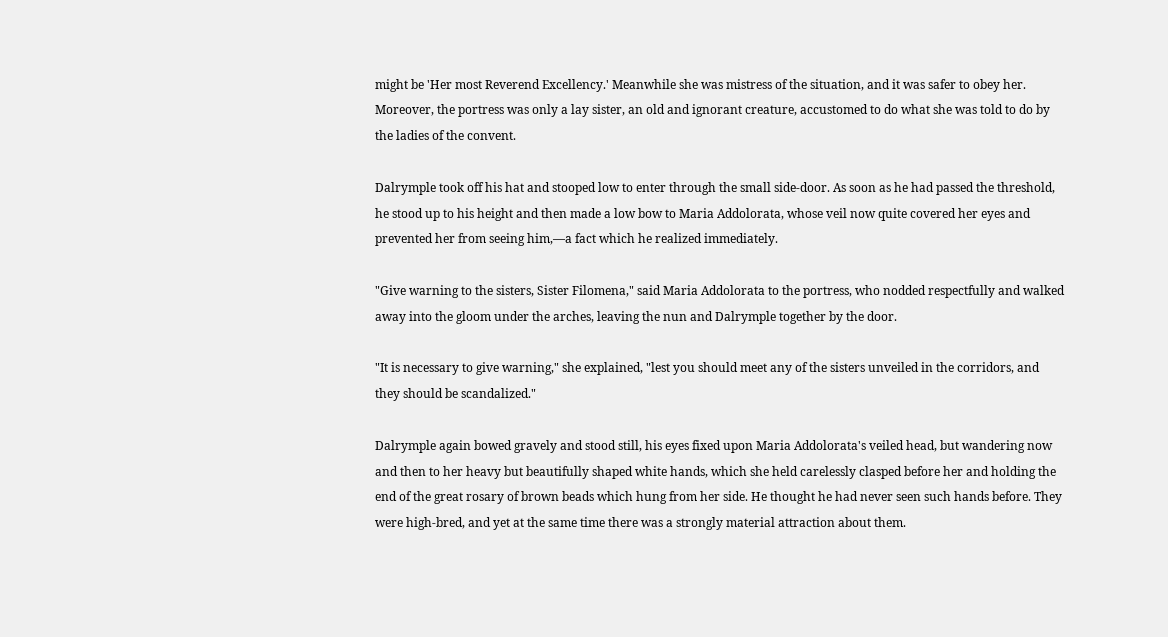might be 'Her most Reverend Excellency.' Meanwhile she was mistress of the situation, and it was safer to obey her. Moreover, the portress was only a lay sister, an old and ignorant creature, accustomed to do what she was told to do by the ladies of the convent.

Dalrymple took off his hat and stooped low to enter through the small side-door. As soon as he had passed the threshold, he stood up to his height and then made a low bow to Maria Addolorata, whose veil now quite covered her eyes and prevented her from seeing him,—a fact which he realized immediately.

"Give warning to the sisters, Sister Filomena," said Maria Addolorata to the portress, who nodded respectfully and walked away into the gloom under the arches, leaving the nun and Dalrymple together by the door.

"It is necessary to give warning," she explained, "lest you should meet any of the sisters unveiled in the corridors, and they should be scandalized."

Dalrymple again bowed gravely and stood still, his eyes fixed upon Maria Addolorata's veiled head, but wandering now and then to her heavy but beautifully shaped white hands, which she held carelessly clasped before her and holding the end of the great rosary of brown beads which hung from her side. He thought he had never seen such hands before. They were high-bred, and yet at the same time there was a strongly material attraction about them.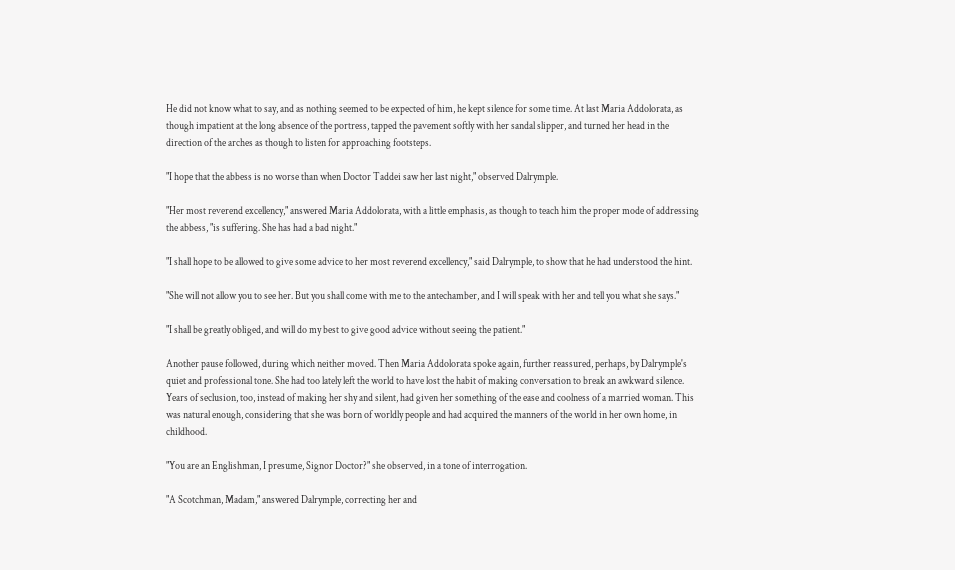He did not know what to say, and as nothing seemed to be expected of him, he kept silence for some time. At last Maria Addolorata, as though impatient at the long absence of the portress, tapped the pavement softly with her sandal slipper, and turned her head in the direction of the arches as though to listen for approaching footsteps.

"I hope that the abbess is no worse than when Doctor Taddei saw her last night," observed Dalrymple.

"Her most reverend excellency," answered Maria Addolorata, with a little emphasis, as though to teach him the proper mode of addressing the abbess, "is suffering. She has had a bad night."

"I shall hope to be allowed to give some advice to her most reverend excellency," said Dalrymple, to show that he had understood the hint.

"She will not allow you to see her. But you shall come with me to the antechamber, and I will speak with her and tell you what she says."

"I shall be greatly obliged, and will do my best to give good advice without seeing the patient."

Another pause followed, during which neither moved. Then Maria Addolorata spoke again, further reassured, perhaps, by Dalrymple's quiet and professional tone. She had too lately left the world to have lost the habit of making conversation to break an awkward silence. Years of seclusion, too, instead of making her shy and silent, had given her something of the ease and coolness of a married woman. This was natural enough, considering that she was born of worldly people and had acquired the manners of the world in her own home, in childhood.

"You are an Englishman, I presume, Signor Doctor?" she observed, in a tone of interrogation.

"A Scotchman, Madam," answered Dalrymple, correcting her and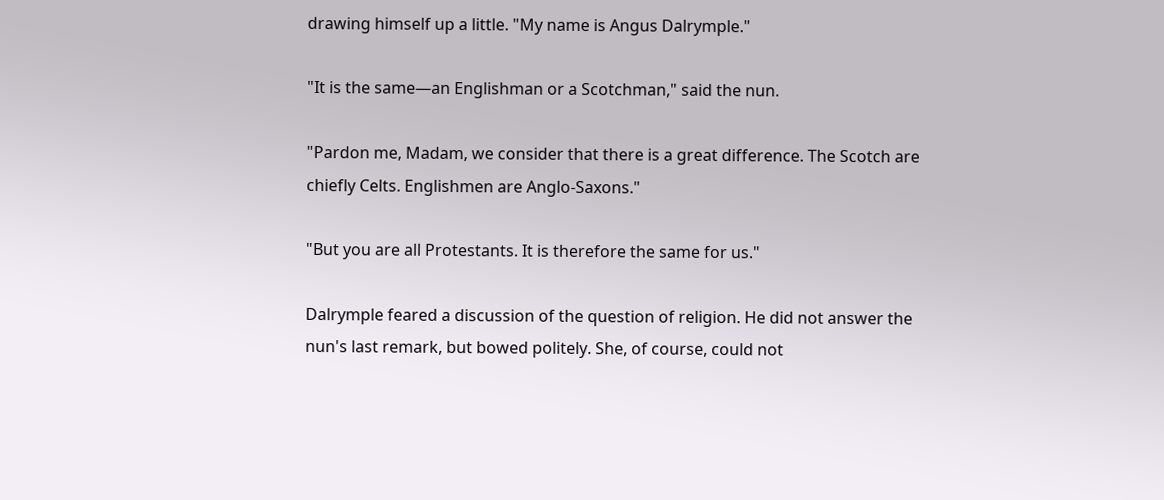drawing himself up a little. "My name is Angus Dalrymple."

"It is the same—an Englishman or a Scotchman," said the nun.

"Pardon me, Madam, we consider that there is a great difference. The Scotch are chiefly Celts. Englishmen are Anglo-Saxons."

"But you are all Protestants. It is therefore the same for us."

Dalrymple feared a discussion of the question of religion. He did not answer the nun's last remark, but bowed politely. She, of course, could not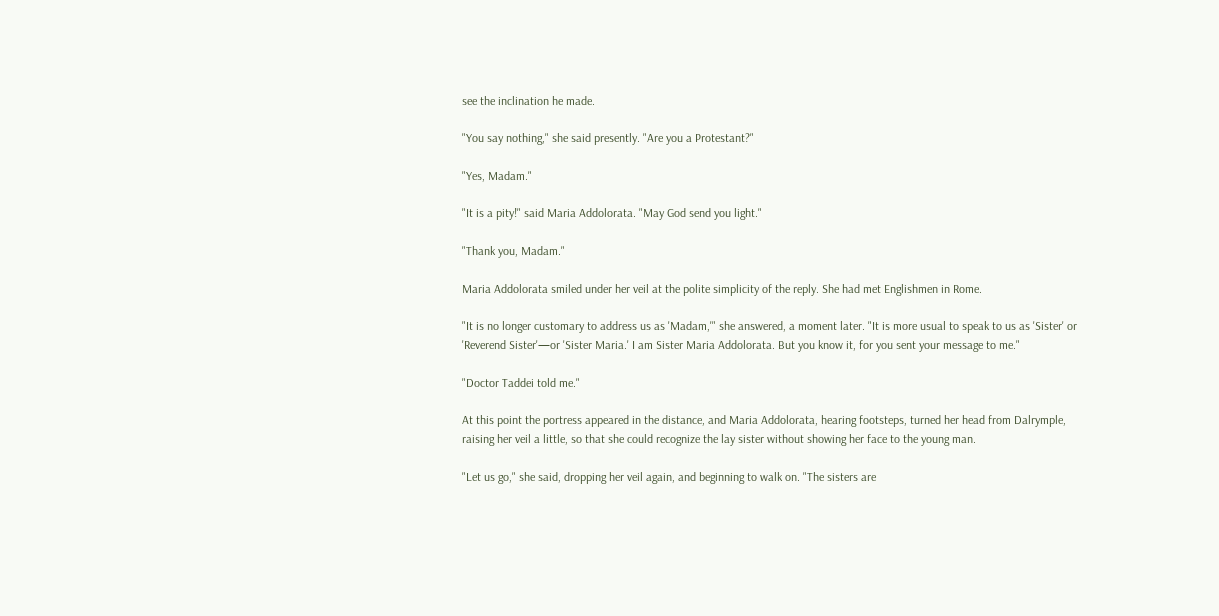see the inclination he made.

"You say nothing," she said presently. "Are you a Protestant?"

"Yes, Madam."

"It is a pity!" said Maria Addolorata. "May God send you light."

"Thank you, Madam."

Maria Addolorata smiled under her veil at the polite simplicity of the reply. She had met Englishmen in Rome.

"It is no longer customary to address us as 'Madam,'" she answered, a moment later. "It is more usual to speak to us as 'Sister' or 'Reverend Sister'—or 'Sister Maria.' I am Sister Maria Addolorata. But you know it, for you sent your message to me."

"Doctor Taddei told me."

At this point the portress appeared in the distance, and Maria Addolorata, hearing footsteps, turned her head from Dalrymple, raising her veil a little, so that she could recognize the lay sister without showing her face to the young man.

"Let us go," she said, dropping her veil again, and beginning to walk on. "The sisters are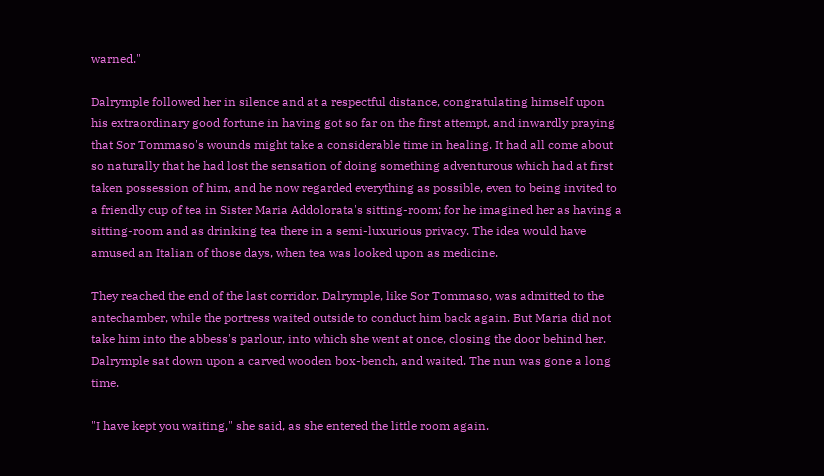warned."

Dalrymple followed her in silence and at a respectful distance, congratulating himself upon his extraordinary good fortune in having got so far on the first attempt, and inwardly praying that Sor Tommaso's wounds might take a considerable time in healing. It had all come about so naturally that he had lost the sensation of doing something adventurous which had at first taken possession of him, and he now regarded everything as possible, even to being invited to a friendly cup of tea in Sister Maria Addolorata's sitting-room; for he imagined her as having a sitting-room and as drinking tea there in a semi-luxurious privacy. The idea would have amused an Italian of those days, when tea was looked upon as medicine.

They reached the end of the last corridor. Dalrymple, like Sor Tommaso, was admitted to the antechamber, while the portress waited outside to conduct him back again. But Maria did not take him into the abbess's parlour, into which she went at once, closing the door behind her. Dalrymple sat down upon a carved wooden box-bench, and waited. The nun was gone a long time.

"I have kept you waiting," she said, as she entered the little room again.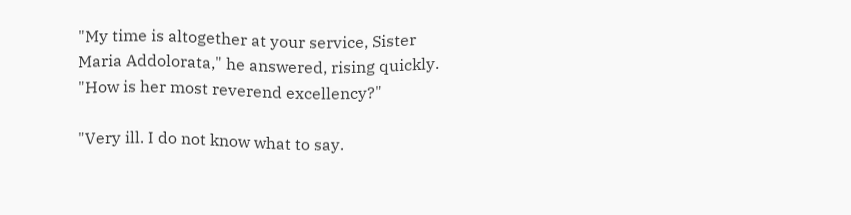"My time is altogether at your service, Sister Maria Addolorata," he answered, rising quickly. "How is her most reverend excellency?"

"Very ill. I do not know what to say.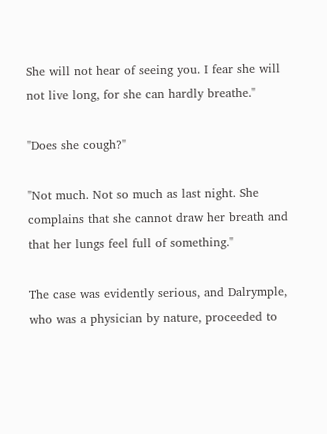She will not hear of seeing you. I fear she will not live long, for she can hardly breathe."

"Does she cough?"

"Not much. Not so much as last night. She complains that she cannot draw her breath and that her lungs feel full of something."

The case was evidently serious, and Dalrymple, who was a physician by nature, proceeded to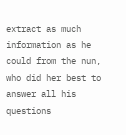extract as much information as he could from the nun, who did her best to answer all his questions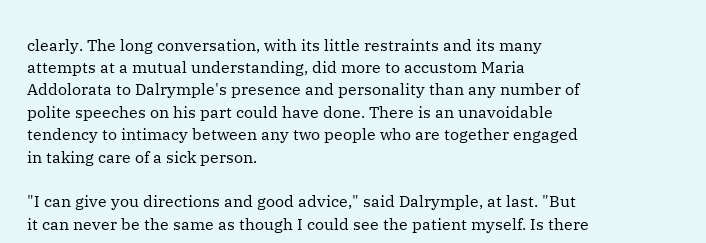clearly. The long conversation, with its little restraints and its many attempts at a mutual understanding, did more to accustom Maria Addolorata to Dalrymple's presence and personality than any number of polite speeches on his part could have done. There is an unavoidable tendency to intimacy between any two people who are together engaged in taking care of a sick person.

"I can give you directions and good advice," said Dalrymple, at last. "But it can never be the same as though I could see the patient myself. Is there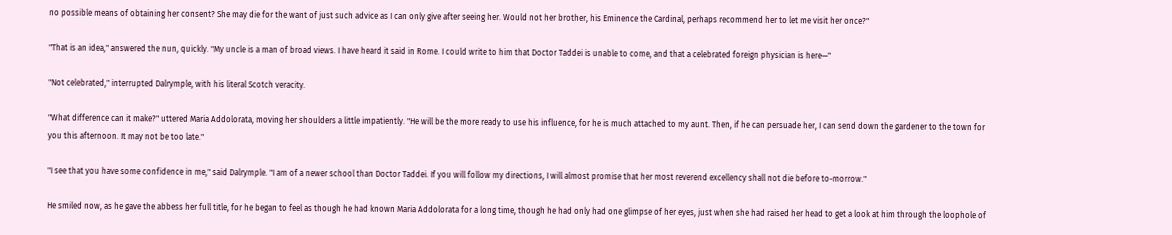no possible means of obtaining her consent? She may die for the want of just such advice as I can only give after seeing her. Would not her brother, his Eminence the Cardinal, perhaps recommend her to let me visit her once?"

"That is an idea," answered the nun, quickly. "My uncle is a man of broad views. I have heard it said in Rome. I could write to him that Doctor Taddei is unable to come, and that a celebrated foreign physician is here—"

"Not celebrated," interrupted Dalrymple, with his literal Scotch veracity.

"What difference can it make?" uttered Maria Addolorata, moving her shoulders a little impatiently. "He will be the more ready to use his influence, for he is much attached to my aunt. Then, if he can persuade her, I can send down the gardener to the town for you this afternoon. It may not be too late."

"I see that you have some confidence in me," said Dalrymple. "I am of a newer school than Doctor Taddei. If you will follow my directions, I will almost promise that her most reverend excellency shall not die before to-morrow."

He smiled now, as he gave the abbess her full title, for he began to feel as though he had known Maria Addolorata for a long time, though he had only had one glimpse of her eyes, just when she had raised her head to get a look at him through the loophole of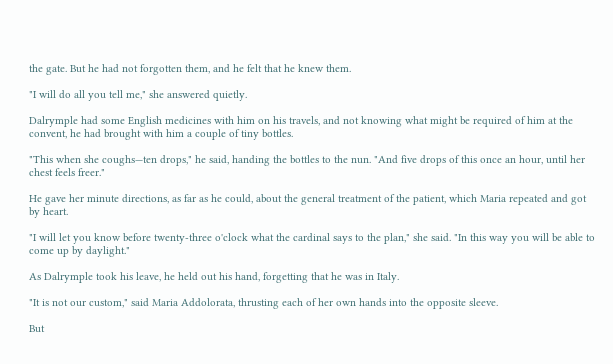the gate. But he had not forgotten them, and he felt that he knew them.

"I will do all you tell me," she answered quietly.

Dalrymple had some English medicines with him on his travels, and not knowing what might be required of him at the convent, he had brought with him a couple of tiny bottles.

"This when she coughs—ten drops," he said, handing the bottles to the nun. "And five drops of this once an hour, until her chest feels freer."

He gave her minute directions, as far as he could, about the general treatment of the patient, which Maria repeated and got by heart.

"I will let you know before twenty-three o'clock what the cardinal says to the plan," she said. "In this way you will be able to come up by daylight."

As Dalrymple took his leave, he held out his hand, forgetting that he was in Italy.

"It is not our custom," said Maria Addolorata, thrusting each of her own hands into the opposite sleeve.

But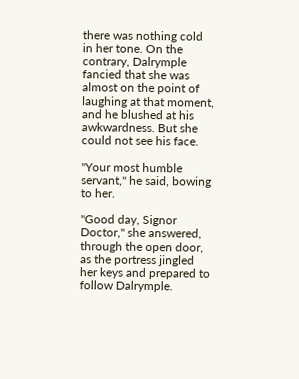there was nothing cold in her tone. On the contrary, Dalrymple fancied that she was almost on the point of laughing at that moment, and he blushed at his awkwardness. But she could not see his face.

"Your most humble servant," he said, bowing to her.

"Good day, Signor Doctor," she answered, through the open door, as the portress jingled her keys and prepared to follow Dalrymple.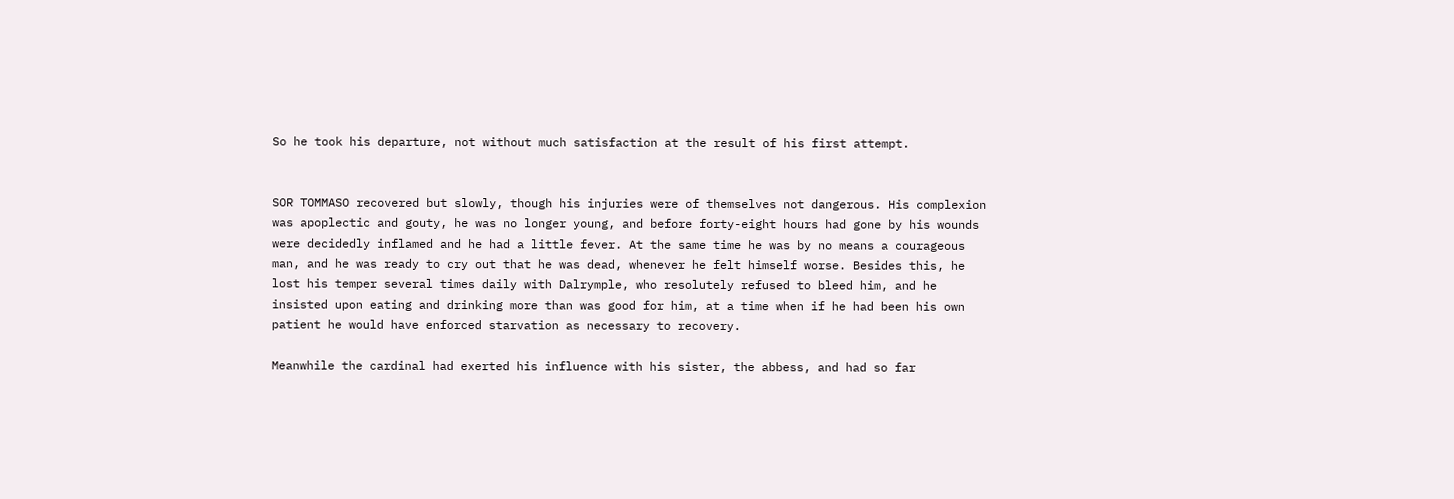So he took his departure, not without much satisfaction at the result of his first attempt.


SOR TOMMASO recovered but slowly, though his injuries were of themselves not dangerous. His complexion was apoplectic and gouty, he was no longer young, and before forty-eight hours had gone by his wounds were decidedly inflamed and he had a little fever. At the same time he was by no means a courageous man, and he was ready to cry out that he was dead, whenever he felt himself worse. Besides this, he lost his temper several times daily with Dalrymple, who resolutely refused to bleed him, and he insisted upon eating and drinking more than was good for him, at a time when if he had been his own patient he would have enforced starvation as necessary to recovery.

Meanwhile the cardinal had exerted his influence with his sister, the abbess, and had so far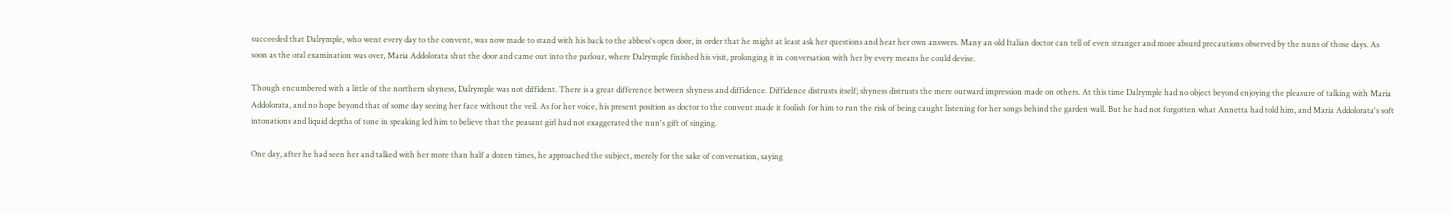succeeded that Dalrymple, who went every day to the convent, was now made to stand with his back to the abbess's open door, in order that he might at least ask her questions and hear her own answers. Many an old Italian doctor can tell of even stranger and more absurd precautions observed by the nuns of those days. As soon as the oral examination was over, Maria Addolorata shut the door and came out into the parlour, where Dalrymple finished his visit, prolonging it in conversation with her by every means he could devise.

Though encumbered with a little of the northern shyness, Dalrymple was not diffident. There is a great difference between shyness and diffidence. Diffidence distrusts itself; shyness distrusts the mere outward impression made on others. At this time Dalrymple had no object beyond enjoying the pleasure of talking with Maria Addolorata, and no hope beyond that of some day seeing her face without the veil. As for her voice, his present position as doctor to the convent made it foolish for him to run the risk of being caught listening for her songs behind the garden wall. But he had not forgotten what Annetta had told him, and Maria Addolorata's soft intonations and liquid depths of tone in speaking led him to believe that the peasant girl had not exaggerated the nun's gift of singing.

One day, after he had seen her and talked with her more than half a dozen times, he approached the subject, merely for the sake of conversation, saying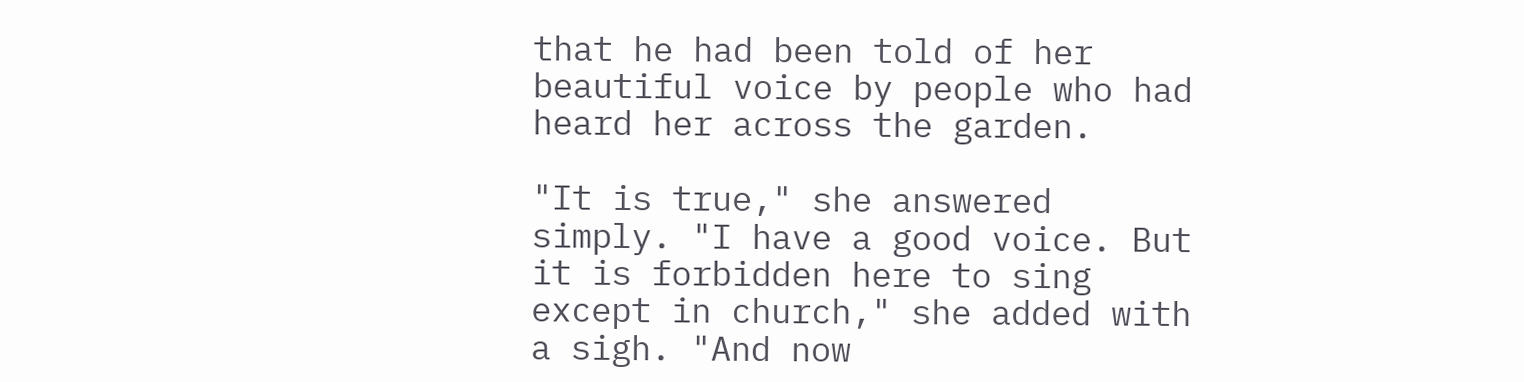that he had been told of her beautiful voice by people who had heard her across the garden.

"It is true," she answered simply. "I have a good voice. But it is forbidden here to sing except in church," she added with a sigh. "And now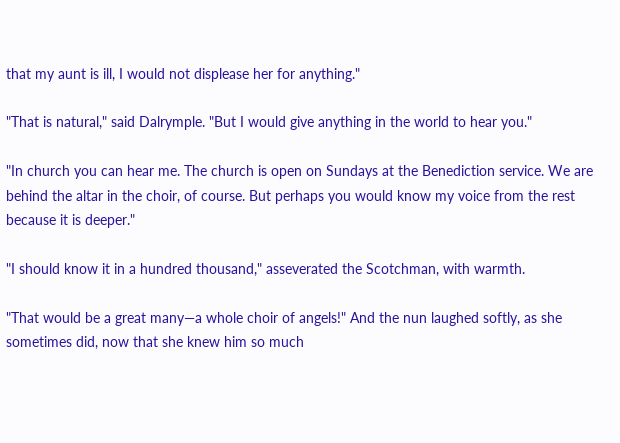that my aunt is ill, I would not displease her for anything."

"That is natural," said Dalrymple. "But I would give anything in the world to hear you."

"In church you can hear me. The church is open on Sundays at the Benediction service. We are behind the altar in the choir, of course. But perhaps you would know my voice from the rest because it is deeper."

"I should know it in a hundred thousand," asseverated the Scotchman, with warmth.

"That would be a great many—a whole choir of angels!" And the nun laughed softly, as she sometimes did, now that she knew him so much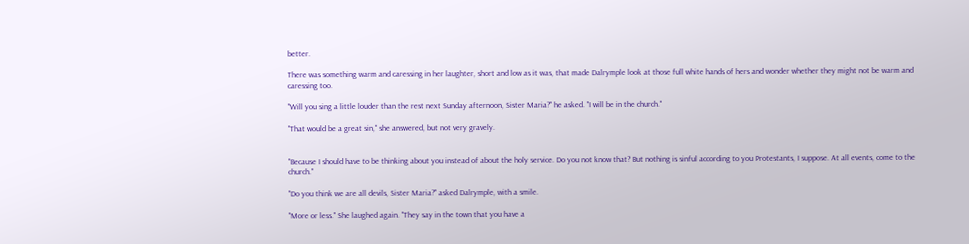better.

There was something warm and caressing in her laughter, short and low as it was, that made Dalrymple look at those full white hands of hers and wonder whether they might not be warm and caressing too.

"Will you sing a little louder than the rest next Sunday afternoon, Sister Maria?" he asked. "I will be in the church."

"That would be a great sin," she answered, but not very gravely.


"Because I should have to be thinking about you instead of about the holy service. Do you not know that? But nothing is sinful according to you Protestants, I suppose. At all events, come to the church."

"Do you think we are all devils, Sister Maria?" asked Dalrymple, with a smile.

"More or less." She laughed again. "They say in the town that you have a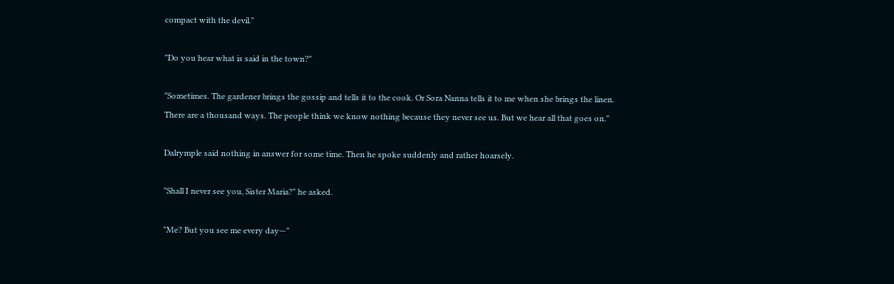compact with the devil."

"Do you hear what is said in the town?"

"Sometimes. The gardener brings the gossip and tells it to the cook. Or Sora Nanna tells it to me when she brings the linen. There are a thousand ways. The people think we know nothing because they never see us. But we hear all that goes on."

Dalrymple said nothing in answer for some time. Then he spoke suddenly and rather hoarsely.

"Shall I never see you, Sister Maria?" he asked.

"Me? But you see me every day—"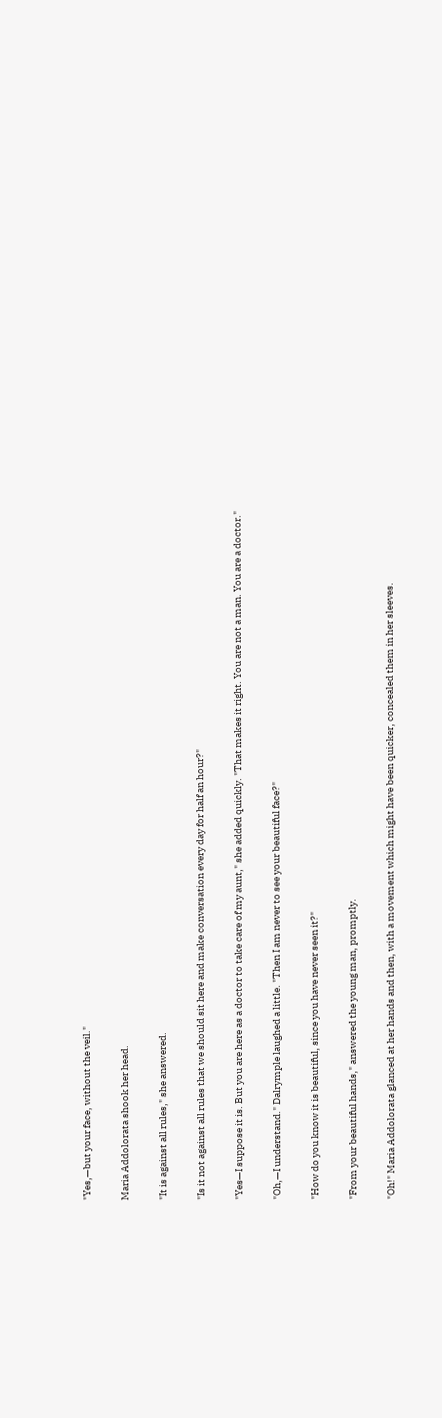"Yes,—but your face, without the veil."

Maria Addolorata shook her head.

"It is against all rules," she answered.

"Is it not against all rules that we should sit here and make conversation every day for half an hour?"

"Yes—I suppose it is. But you are here as a doctor to take care of my aunt," she added quickly. "That makes it right. You are not a man. You are a doctor."

"Oh,—I understand." Dalrymple laughed a little. "Then I am never to see your beautiful face?"

"How do you know it is beautiful, since you have never seen it?"

"From your beautiful hands," answered the young man, promptly.

"Oh!" Maria Addolorata glanced at her hands and then, with a movement which might have been quicker, concealed them in her sleeves.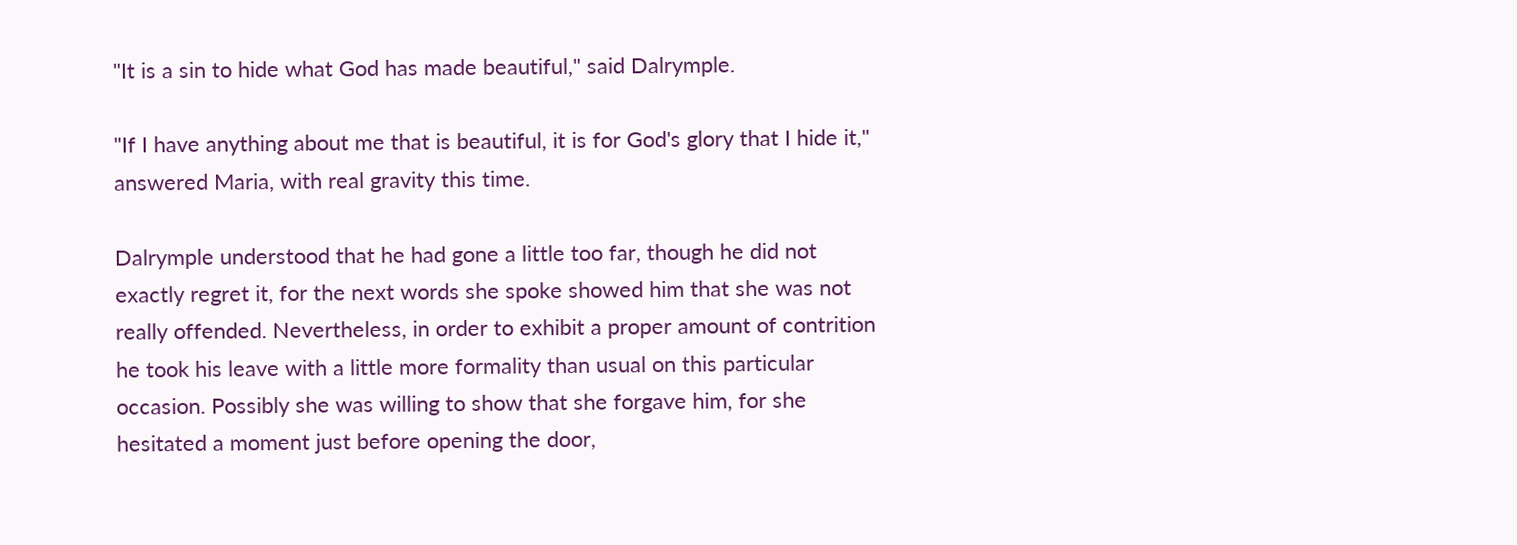"It is a sin to hide what God has made beautiful," said Dalrymple.

"If I have anything about me that is beautiful, it is for God's glory that I hide it," answered Maria, with real gravity this time.

Dalrymple understood that he had gone a little too far, though he did not exactly regret it, for the next words she spoke showed him that she was not really offended. Nevertheless, in order to exhibit a proper amount of contrition he took his leave with a little more formality than usual on this particular occasion. Possibly she was willing to show that she forgave him, for she hesitated a moment just before opening the door,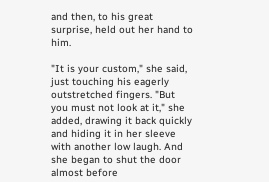and then, to his great surprise, held out her hand to him.

"It is your custom," she said, just touching his eagerly outstretched fingers. "But you must not look at it," she added, drawing it back quickly and hiding it in her sleeve with another low laugh. And she began to shut the door almost before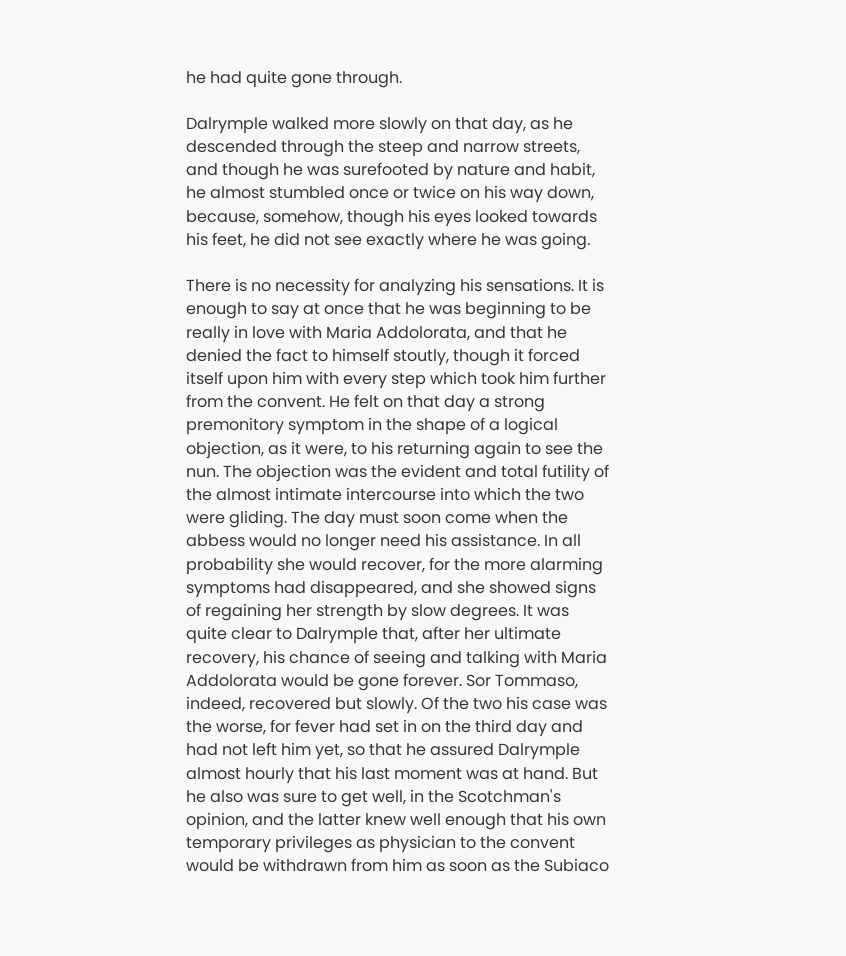he had quite gone through.

Dalrymple walked more slowly on that day, as he descended through the steep and narrow streets, and though he was surefooted by nature and habit, he almost stumbled once or twice on his way down, because, somehow, though his eyes looked towards his feet, he did not see exactly where he was going.

There is no necessity for analyzing his sensations. It is enough to say at once that he was beginning to be really in love with Maria Addolorata, and that he denied the fact to himself stoutly, though it forced itself upon him with every step which took him further from the convent. He felt on that day a strong premonitory symptom in the shape of a logical objection, as it were, to his returning again to see the nun. The objection was the evident and total futility of the almost intimate intercourse into which the two were gliding. The day must soon come when the abbess would no longer need his assistance. In all probability she would recover, for the more alarming symptoms had disappeared, and she showed signs of regaining her strength by slow degrees. It was quite clear to Dalrymple that, after her ultimate recovery, his chance of seeing and talking with Maria Addolorata would be gone forever. Sor Tommaso, indeed, recovered but slowly. Of the two his case was the worse, for fever had set in on the third day and had not left him yet, so that he assured Dalrymple almost hourly that his last moment was at hand. But he also was sure to get well, in the Scotchman's opinion, and the latter knew well enough that his own temporary privileges as physician to the convent would be withdrawn from him as soon as the Subiaco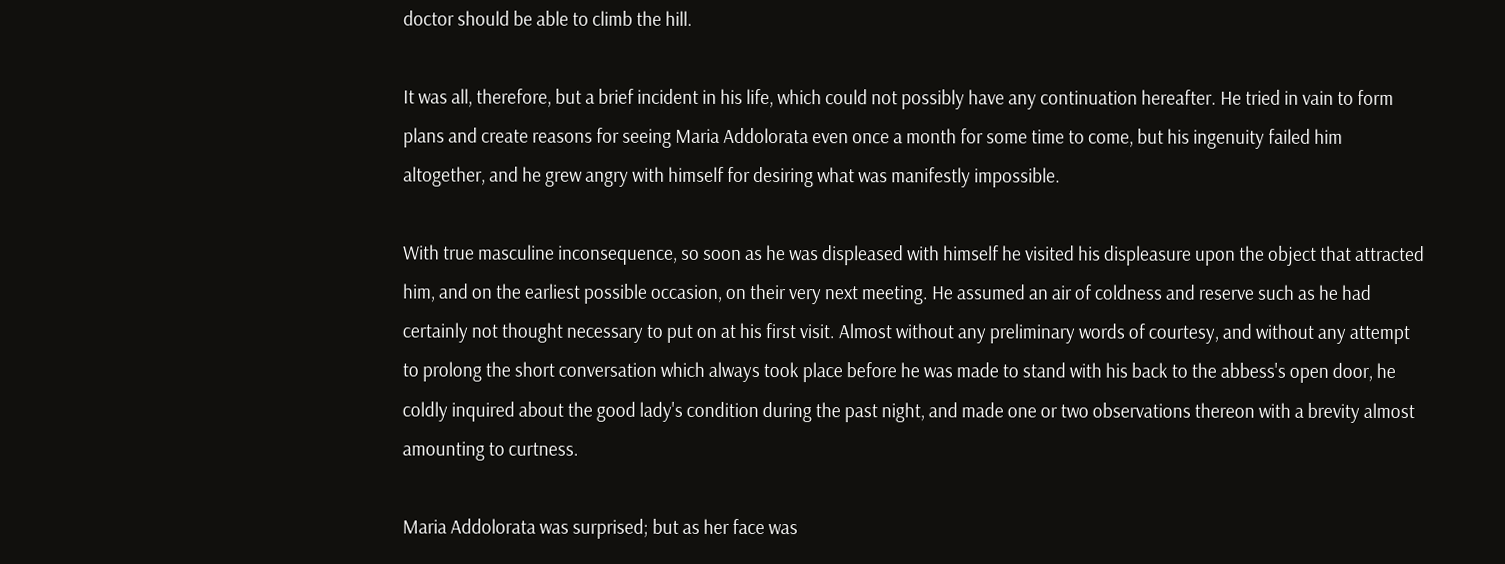doctor should be able to climb the hill.

It was all, therefore, but a brief incident in his life, which could not possibly have any continuation hereafter. He tried in vain to form plans and create reasons for seeing Maria Addolorata even once a month for some time to come, but his ingenuity failed him altogether, and he grew angry with himself for desiring what was manifestly impossible.

With true masculine inconsequence, so soon as he was displeased with himself he visited his displeasure upon the object that attracted him, and on the earliest possible occasion, on their very next meeting. He assumed an air of coldness and reserve such as he had certainly not thought necessary to put on at his first visit. Almost without any preliminary words of courtesy, and without any attempt to prolong the short conversation which always took place before he was made to stand with his back to the abbess's open door, he coldly inquired about the good lady's condition during the past night, and made one or two observations thereon with a brevity almost amounting to curtness.

Maria Addolorata was surprised; but as her face was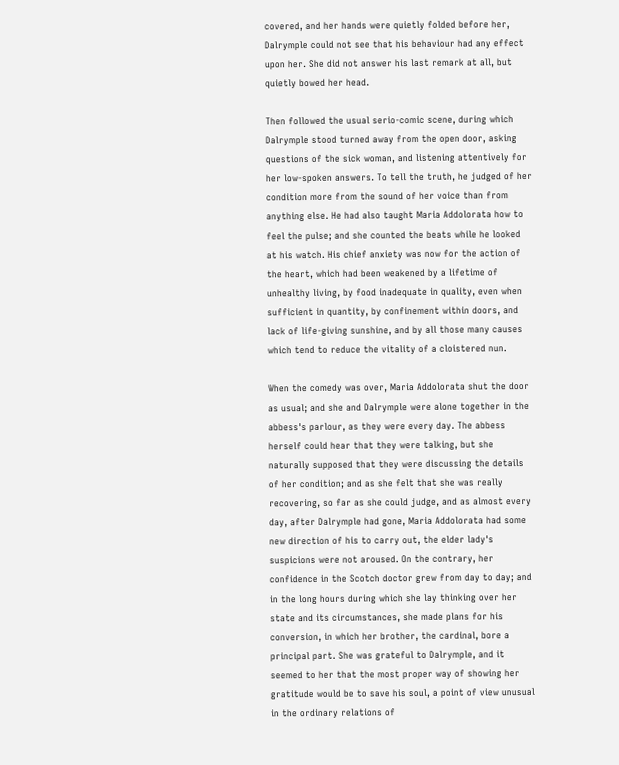covered, and her hands were quietly folded before her, Dalrymple could not see that his behaviour had any effect upon her. She did not answer his last remark at all, but quietly bowed her head.

Then followed the usual serio-comic scene, during which Dalrymple stood turned away from the open door, asking questions of the sick woman, and listening attentively for her low-spoken answers. To tell the truth, he judged of her condition more from the sound of her voice than from anything else. He had also taught Maria Addolorata how to feel the pulse; and she counted the beats while he looked at his watch. His chief anxiety was now for the action of the heart, which had been weakened by a lifetime of unhealthy living, by food inadequate in quality, even when sufficient in quantity, by confinement within doors, and lack of life-giving sunshine, and by all those many causes which tend to reduce the vitality of a cloistered nun.

When the comedy was over, Maria Addolorata shut the door as usual; and she and Dalrymple were alone together in the abbess's parlour, as they were every day. The abbess herself could hear that they were talking, but she naturally supposed that they were discussing the details of her condition; and as she felt that she was really recovering, so far as she could judge, and as almost every day, after Dalrymple had gone, Maria Addolorata had some new direction of his to carry out, the elder lady's suspicions were not aroused. On the contrary, her confidence in the Scotch doctor grew from day to day; and in the long hours during which she lay thinking over her state and its circumstances, she made plans for his conversion, in which her brother, the cardinal, bore a principal part. She was grateful to Dalrymple, and it seemed to her that the most proper way of showing her gratitude would be to save his soul, a point of view unusual in the ordinary relations of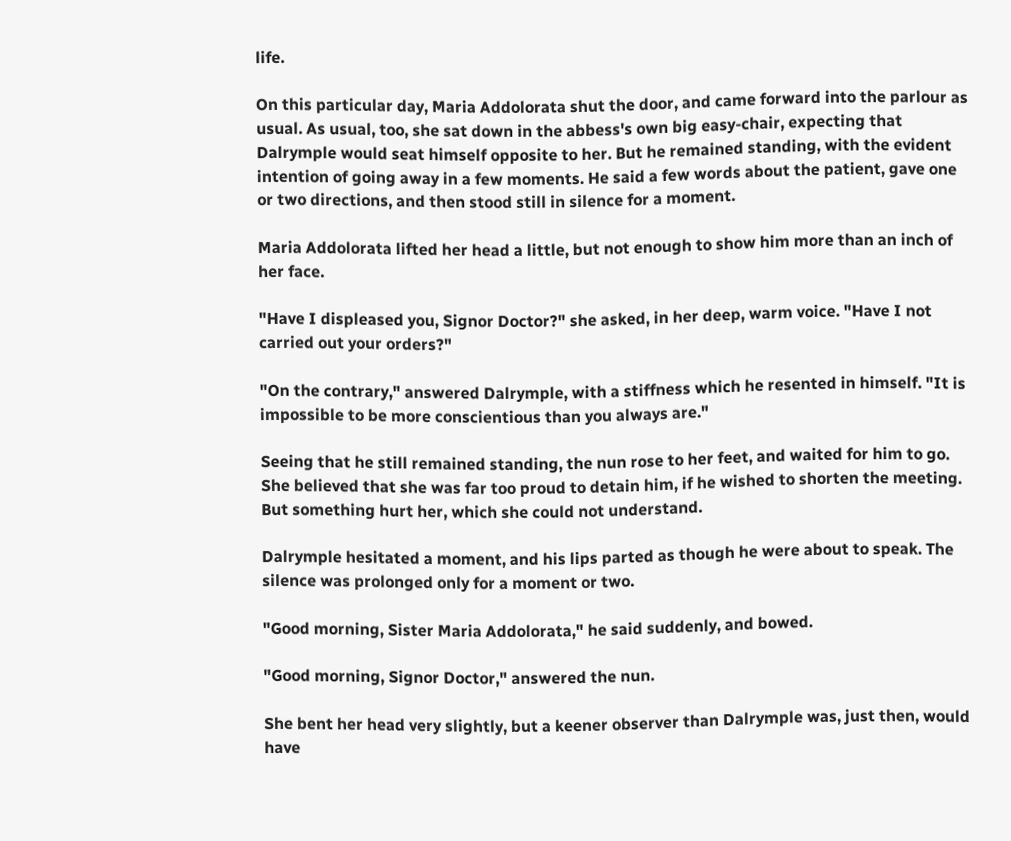life.

On this particular day, Maria Addolorata shut the door, and came forward into the parlour as usual. As usual, too, she sat down in the abbess's own big easy-chair, expecting that Dalrymple would seat himself opposite to her. But he remained standing, with the evident intention of going away in a few moments. He said a few words about the patient, gave one or two directions, and then stood still in silence for a moment.

Maria Addolorata lifted her head a little, but not enough to show him more than an inch of her face.

"Have I displeased you, Signor Doctor?" she asked, in her deep, warm voice. "Have I not carried out your orders?"

"On the contrary," answered Dalrymple, with a stiffness which he resented in himself. "It is impossible to be more conscientious than you always are."

Seeing that he still remained standing, the nun rose to her feet, and waited for him to go. She believed that she was far too proud to detain him, if he wished to shorten the meeting. But something hurt her, which she could not understand.

Dalrymple hesitated a moment, and his lips parted as though he were about to speak. The silence was prolonged only for a moment or two.

"Good morning, Sister Maria Addolorata," he said suddenly, and bowed.

"Good morning, Signor Doctor," answered the nun.

She bent her head very slightly, but a keener observer than Dalrymple was, just then, would have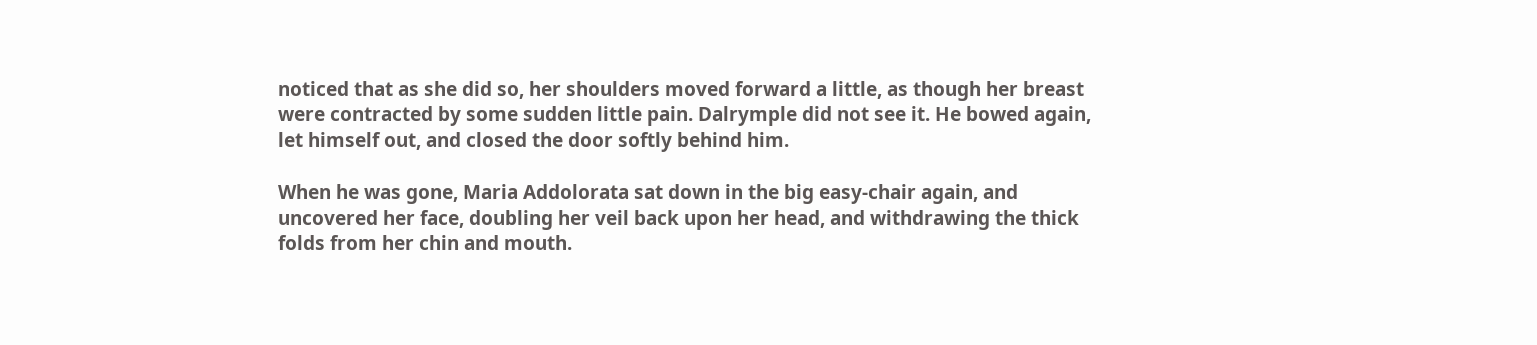noticed that as she did so, her shoulders moved forward a little, as though her breast were contracted by some sudden little pain. Dalrymple did not see it. He bowed again, let himself out, and closed the door softly behind him.

When he was gone, Maria Addolorata sat down in the big easy-chair again, and uncovered her face, doubling her veil back upon her head, and withdrawing the thick folds from her chin and mouth.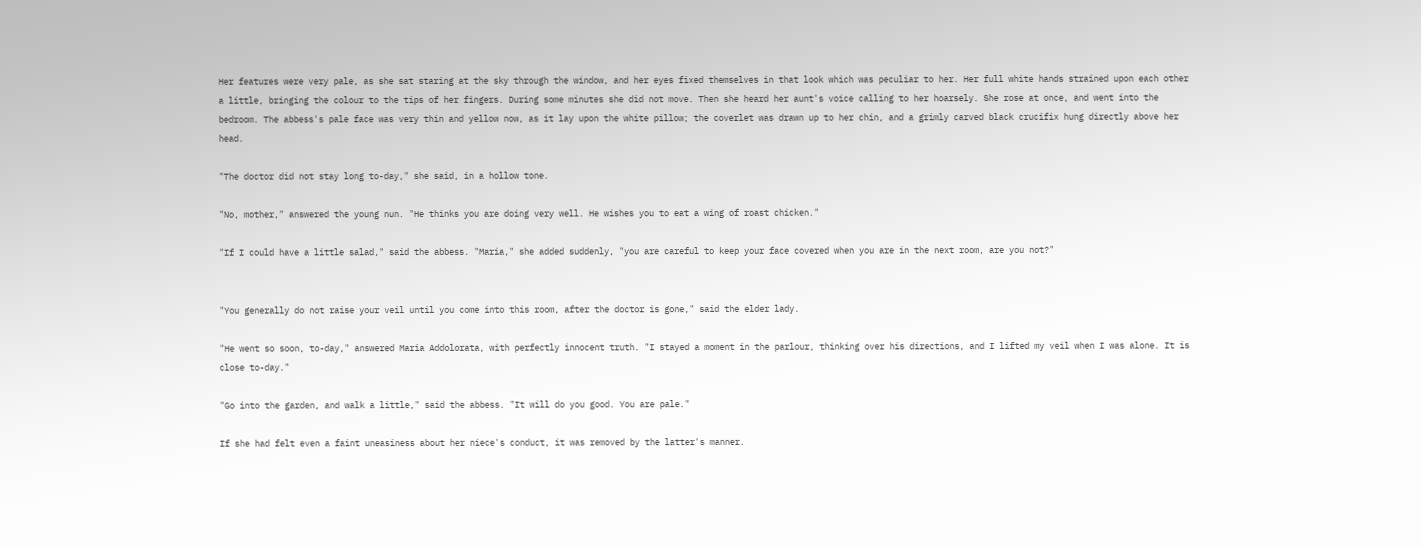Her features were very pale, as she sat staring at the sky through the window, and her eyes fixed themselves in that look which was peculiar to her. Her full white hands strained upon each other a little, bringing the colour to the tips of her fingers. During some minutes she did not move. Then she heard her aunt's voice calling to her hoarsely. She rose at once, and went into the bedroom. The abbess's pale face was very thin and yellow now, as it lay upon the white pillow; the coverlet was drawn up to her chin, and a grimly carved black crucifix hung directly above her head.

"The doctor did not stay long to-day," she said, in a hollow tone.

"No, mother," answered the young nun. "He thinks you are doing very well. He wishes you to eat a wing of roast chicken."

"If I could have a little salad," said the abbess. "Maria," she added suddenly, "you are careful to keep your face covered when you are in the next room, are you not?"


"You generally do not raise your veil until you come into this room, after the doctor is gone," said the elder lady.

"He went so soon, to-day," answered Maria Addolorata, with perfectly innocent truth. "I stayed a moment in the parlour, thinking over his directions, and I lifted my veil when I was alone. It is close to-day."

"Go into the garden, and walk a little," said the abbess. "It will do you good. You are pale."

If she had felt even a faint uneasiness about her niece's conduct, it was removed by the latter's manner.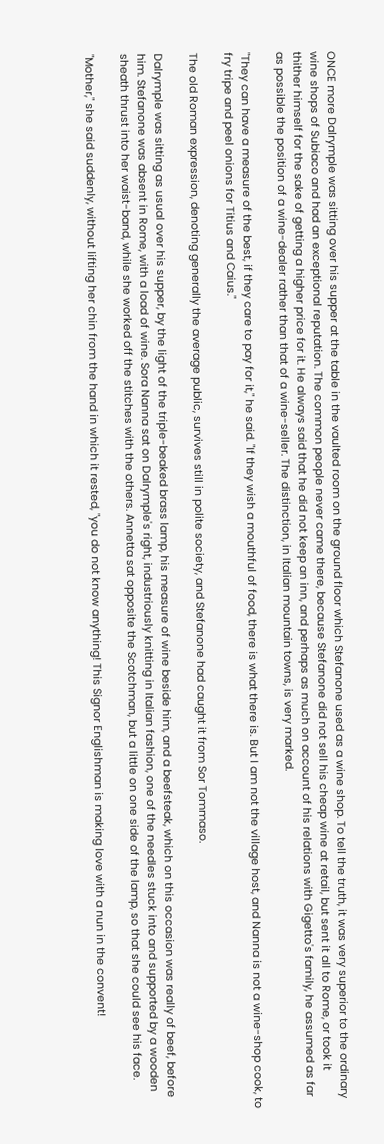ONCE more Dalrymple was sitting over his supper at the table in the vaulted room on the ground floor which Stefanone used as a wine shop. To tell the truth, it was very superior to the ordinary wine shops of Subiaco and had an exceptional reputation. The common people never came there, because Stefanone did not sell his cheap wine at retail, but sent it all to Rome, or took it thither himself for the sake of getting a higher price for it. He always said that he did not keep an inn, and perhaps as much on account of his relations with Gigetto's family, he assumed as far as possible the position of a wine-dealer rather than that of a wine-seller. The distinction, in Italian mountain towns, is very marked.

"They can have a measure of the best, if they care to pay for it," he said. "If they wish a mouthful of food, there is what there is. But I am not the village host, and Nanna is not a wine-shop cook, to fry tripe and peel onions for Titius and Caius."

The old Roman expression, denoting generally the average public, survives still in polite society, and Stefanone had caught it from Sor Tommaso.

Dalrymple was sitting as usual over his supper, by the light of the triple-beaked brass lamp, his measure of wine beside him, and a beefsteak, which on this occasion was really of beef, before him. Stefanone was absent in Rome, with a load of wine. Sora Nanna sat on Dalrymple's right, industriously knitting in Italian fashion, one of the needles stuck into and supported by a wooden sheath thrust into her waist-band, while she worked off the stitches with the others. Annetta sat opposite the Scotchman, but a little on one side of the lamp, so that she could see his face.

"Mother," she said suddenly, without lifting her chin from the hand in which it rested, "you do not know anything! This Signor Englishman is making love with a nun in the convent!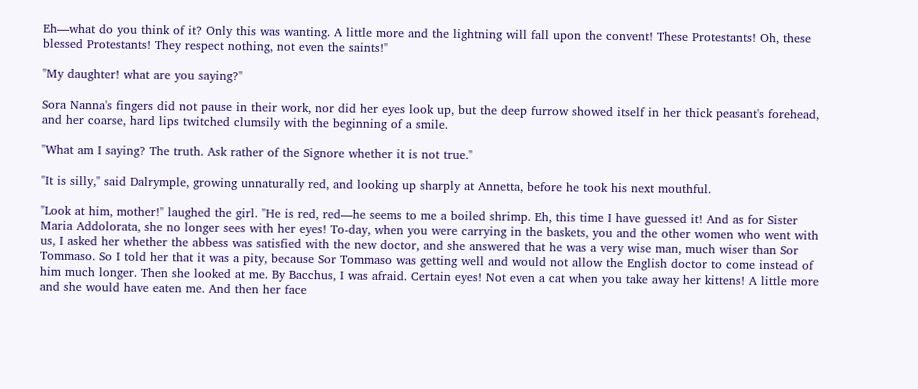Eh—what do you think of it? Only this was wanting. A little more and the lightning will fall upon the convent! These Protestants! Oh, these blessed Protestants! They respect nothing, not even the saints!"

"My daughter! what are you saying?"

Sora Nanna's fingers did not pause in their work, nor did her eyes look up, but the deep furrow showed itself in her thick peasant's forehead, and her coarse, hard lips twitched clumsily with the beginning of a smile.

"What am I saying? The truth. Ask rather of the Signore whether it is not true."

"It is silly," said Dalrymple, growing unnaturally red, and looking up sharply at Annetta, before he took his next mouthful.

"Look at him, mother!" laughed the girl. "He is red, red—he seems to me a boiled shrimp. Eh, this time I have guessed it! And as for Sister Maria Addolorata, she no longer sees with her eyes! To-day, when you were carrying in the baskets, you and the other women who went with us, I asked her whether the abbess was satisfied with the new doctor, and she answered that he was a very wise man, much wiser than Sor Tommaso. So I told her that it was a pity, because Sor Tommaso was getting well and would not allow the English doctor to come instead of him much longer. Then she looked at me. By Bacchus, I was afraid. Certain eyes! Not even a cat when you take away her kittens! A little more and she would have eaten me. And then her face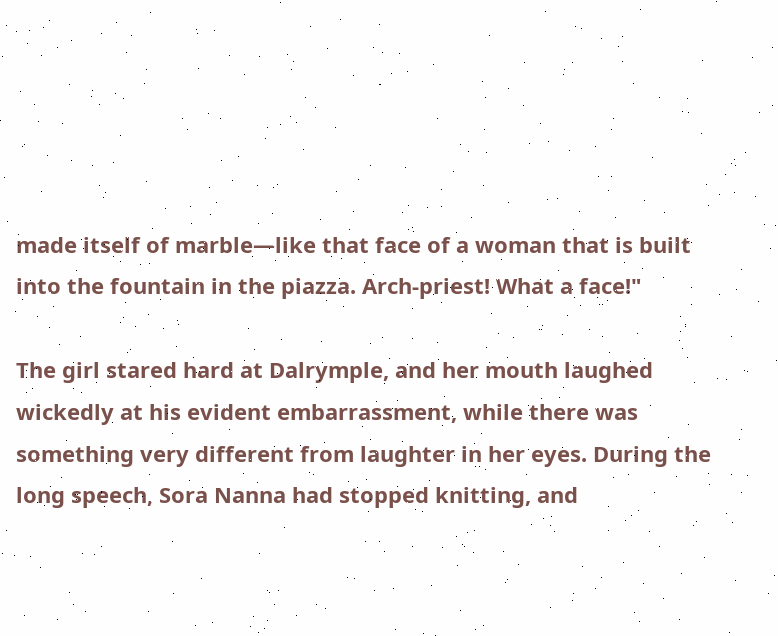made itself of marble—like that face of a woman that is built into the fountain in the piazza. Arch-priest! What a face!"

The girl stared hard at Dalrymple, and her mouth laughed wickedly at his evident embarrassment, while there was something very different from laughter in her eyes. During the long speech, Sora Nanna had stopped knitting, and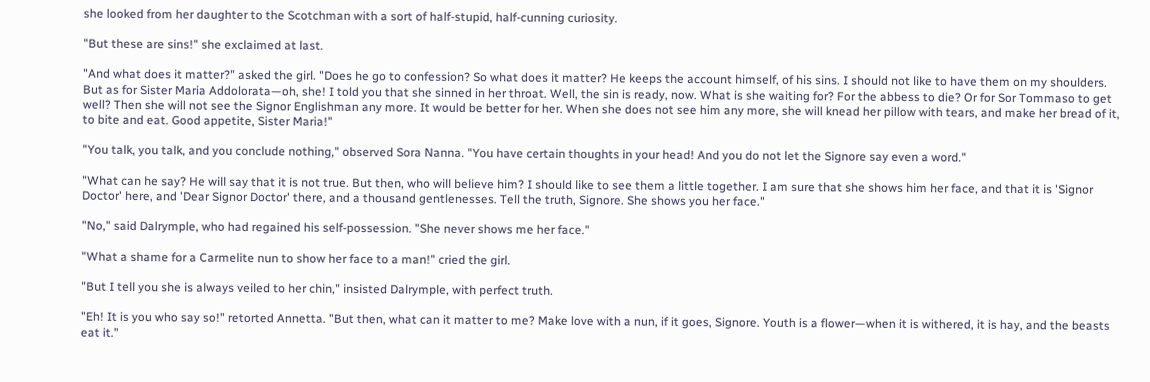she looked from her daughter to the Scotchman with a sort of half-stupid, half-cunning curiosity.

"But these are sins!" she exclaimed at last.

"And what does it matter?" asked the girl. "Does he go to confession? So what does it matter? He keeps the account himself, of his sins. I should not like to have them on my shoulders. But as for Sister Maria Addolorata—oh, she! I told you that she sinned in her throat. Well, the sin is ready, now. What is she waiting for? For the abbess to die? Or for Sor Tommaso to get well? Then she will not see the Signor Englishman any more. It would be better for her. When she does not see him any more, she will knead her pillow with tears, and make her bread of it, to bite and eat. Good appetite, Sister Maria!"

"You talk, you talk, and you conclude nothing," observed Sora Nanna. "You have certain thoughts in your head! And you do not let the Signore say even a word."

"What can he say? He will say that it is not true. But then, who will believe him? I should like to see them a little together. I am sure that she shows him her face, and that it is 'Signor Doctor' here, and 'Dear Signor Doctor' there, and a thousand gentlenesses. Tell the truth, Signore. She shows you her face."

"No," said Dalrymple, who had regained his self-possession. "She never shows me her face."

"What a shame for a Carmelite nun to show her face to a man!" cried the girl.

"But I tell you she is always veiled to her chin," insisted Dalrymple, with perfect truth.

"Eh! It is you who say so!" retorted Annetta. "But then, what can it matter to me? Make love with a nun, if it goes, Signore. Youth is a flower—when it is withered, it is hay, and the beasts eat it."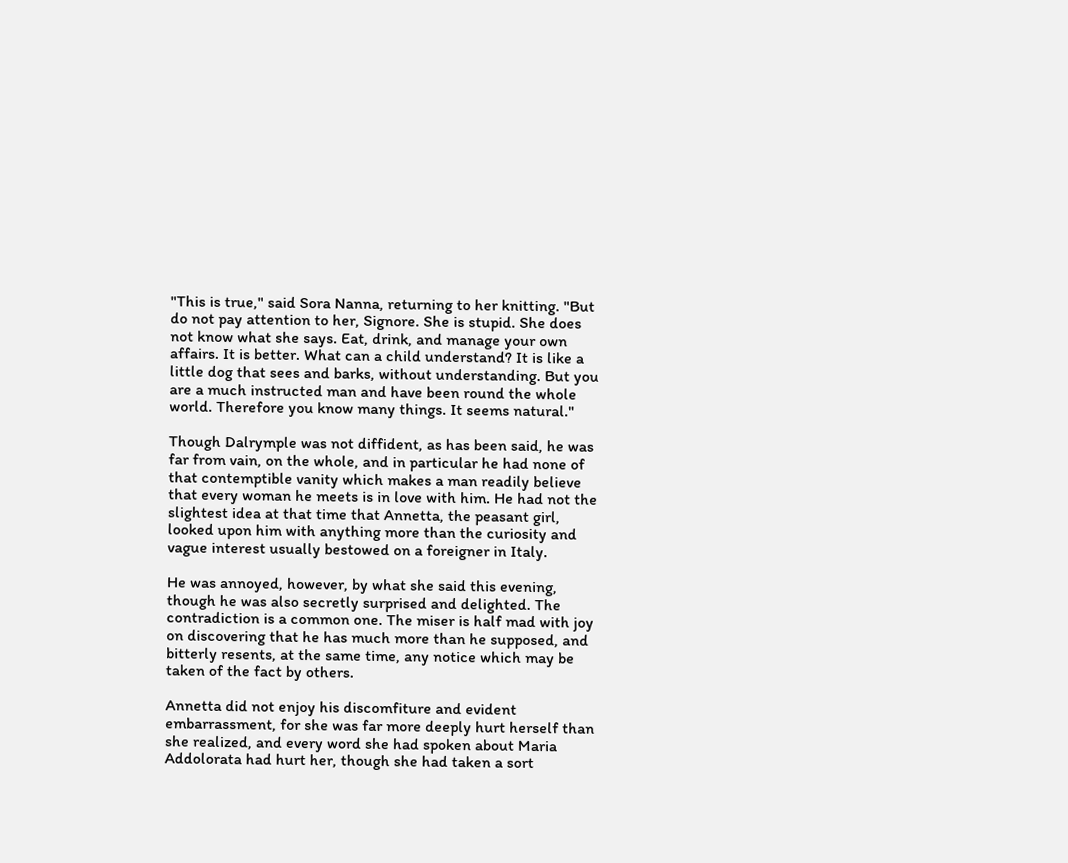"This is true," said Sora Nanna, returning to her knitting. "But do not pay attention to her, Signore. She is stupid. She does not know what she says. Eat, drink, and manage your own affairs. It is better. What can a child understand? It is like a little dog that sees and barks, without understanding. But you are a much instructed man and have been round the whole world. Therefore you know many things. It seems natural."

Though Dalrymple was not diffident, as has been said, he was far from vain, on the whole, and in particular he had none of that contemptible vanity which makes a man readily believe that every woman he meets is in love with him. He had not the slightest idea at that time that Annetta, the peasant girl, looked upon him with anything more than the curiosity and vague interest usually bestowed on a foreigner in Italy.

He was annoyed, however, by what she said this evening, though he was also secretly surprised and delighted. The contradiction is a common one. The miser is half mad with joy on discovering that he has much more than he supposed, and bitterly resents, at the same time, any notice which may be taken of the fact by others.

Annetta did not enjoy his discomfiture and evident embarrassment, for she was far more deeply hurt herself than she realized, and every word she had spoken about Maria Addolorata had hurt her, though she had taken a sort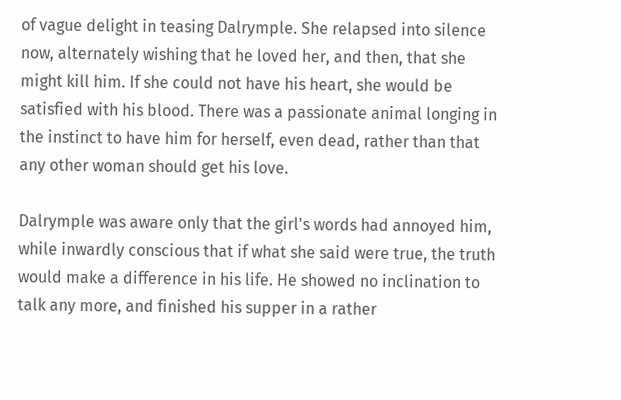of vague delight in teasing Dalrymple. She relapsed into silence now, alternately wishing that he loved her, and then, that she might kill him. If she could not have his heart, she would be satisfied with his blood. There was a passionate animal longing in the instinct to have him for herself, even dead, rather than that any other woman should get his love.

Dalrymple was aware only that the girl's words had annoyed him, while inwardly conscious that if what she said were true, the truth would make a difference in his life. He showed no inclination to talk any more, and finished his supper in a rather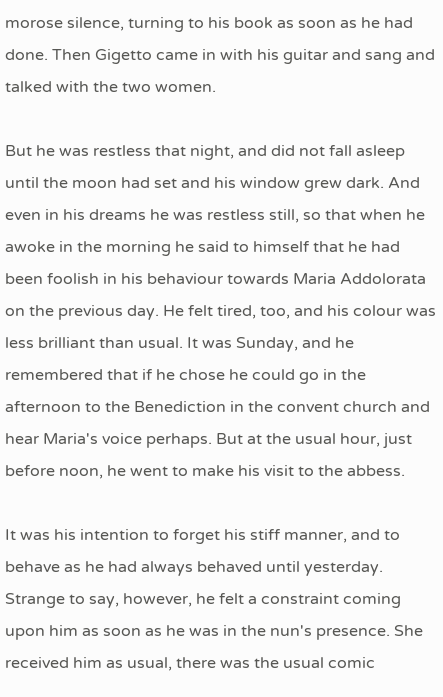morose silence, turning to his book as soon as he had done. Then Gigetto came in with his guitar and sang and talked with the two women.

But he was restless that night, and did not fall asleep until the moon had set and his window grew dark. And even in his dreams he was restless still, so that when he awoke in the morning he said to himself that he had been foolish in his behaviour towards Maria Addolorata on the previous day. He felt tired, too, and his colour was less brilliant than usual. It was Sunday, and he remembered that if he chose he could go in the afternoon to the Benediction in the convent church and hear Maria's voice perhaps. But at the usual hour, just before noon, he went to make his visit to the abbess.

It was his intention to forget his stiff manner, and to behave as he had always behaved until yesterday. Strange to say, however, he felt a constraint coming upon him as soon as he was in the nun's presence. She received him as usual, there was the usual comic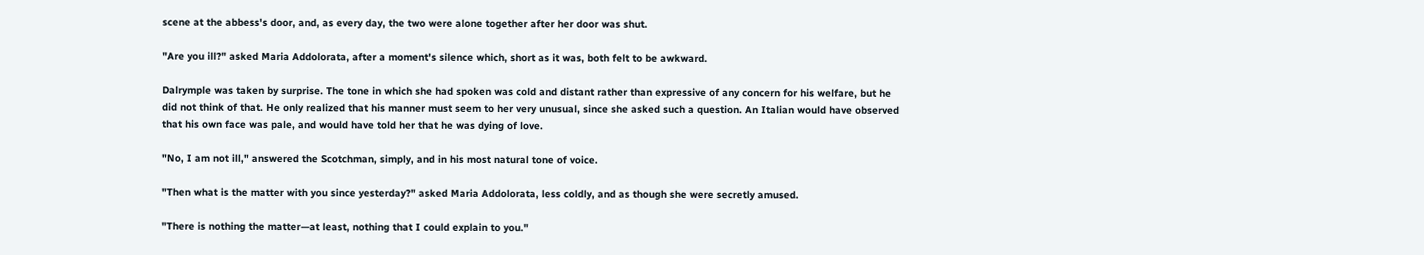scene at the abbess's door, and, as every day, the two were alone together after her door was shut.

"Are you ill?" asked Maria Addolorata, after a moment's silence which, short as it was, both felt to be awkward.

Dalrymple was taken by surprise. The tone in which she had spoken was cold and distant rather than expressive of any concern for his welfare, but he did not think of that. He only realized that his manner must seem to her very unusual, since she asked such a question. An Italian would have observed that his own face was pale, and would have told her that he was dying of love.

"No, I am not ill," answered the Scotchman, simply, and in his most natural tone of voice.

"Then what is the matter with you since yesterday?" asked Maria Addolorata, less coldly, and as though she were secretly amused.

"There is nothing the matter—at least, nothing that I could explain to you."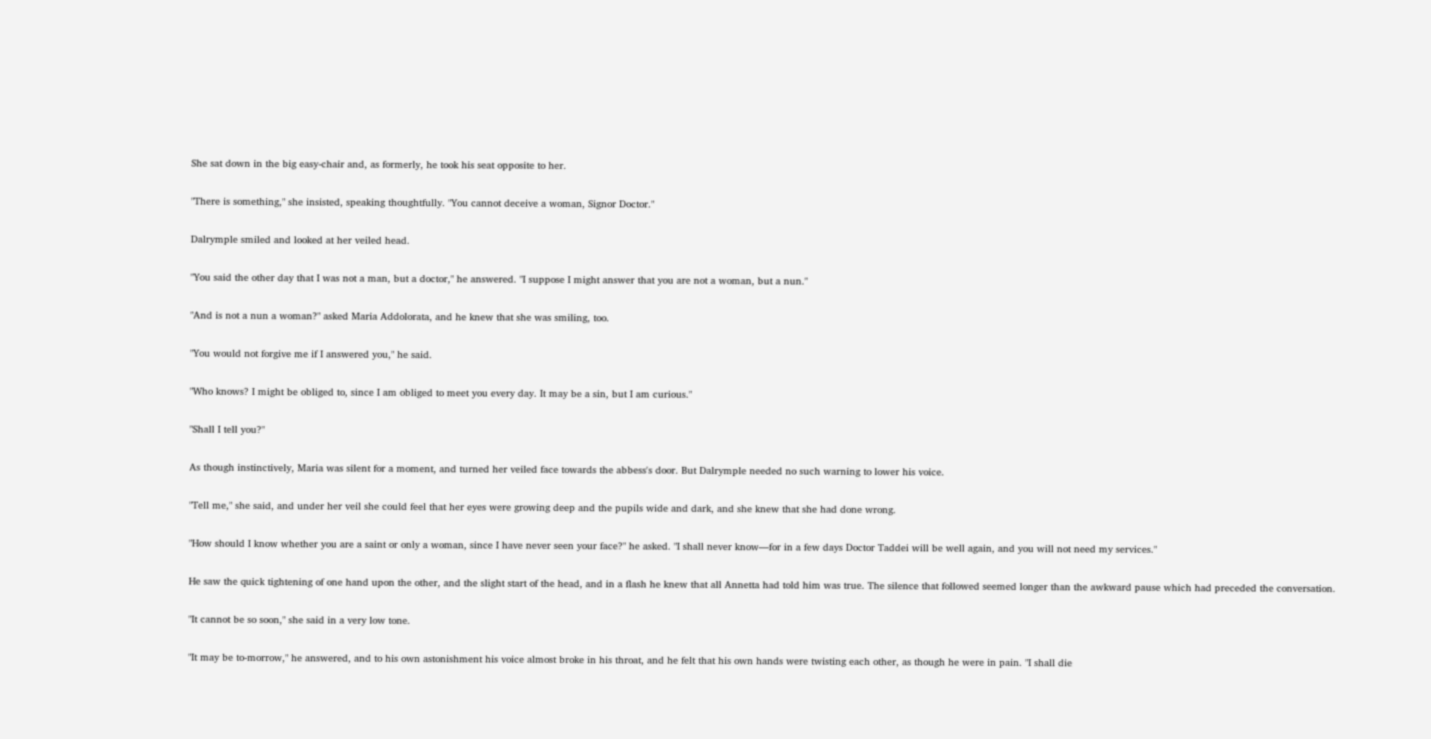She sat down in the big easy-chair and, as formerly, he took his seat opposite to her.

"There is something," she insisted, speaking thoughtfully. "You cannot deceive a woman, Signor Doctor."

Dalrymple smiled and looked at her veiled head.

"You said the other day that I was not a man, but a doctor," he answered. "I suppose I might answer that you are not a woman, but a nun."

"And is not a nun a woman?" asked Maria Addolorata, and he knew that she was smiling, too.

"You would not forgive me if I answered you," he said.

"Who knows? I might be obliged to, since I am obliged to meet you every day. It may be a sin, but I am curious."

"Shall I tell you?"

As though instinctively, Maria was silent for a moment, and turned her veiled face towards the abbess's door. But Dalrymple needed no such warning to lower his voice.

"Tell me," she said, and under her veil she could feel that her eyes were growing deep and the pupils wide and dark, and she knew that she had done wrong.

"How should I know whether you are a saint or only a woman, since I have never seen your face?" he asked. "I shall never know—for in a few days Doctor Taddei will be well again, and you will not need my services."

He saw the quick tightening of one hand upon the other, and the slight start of the head, and in a flash he knew that all Annetta had told him was true. The silence that followed seemed longer than the awkward pause which had preceded the conversation.

"It cannot be so soon," she said in a very low tone.

"It may be to-morrow," he answered, and to his own astonishment his voice almost broke in his throat, and he felt that his own hands were twisting each other, as though he were in pain. "I shall die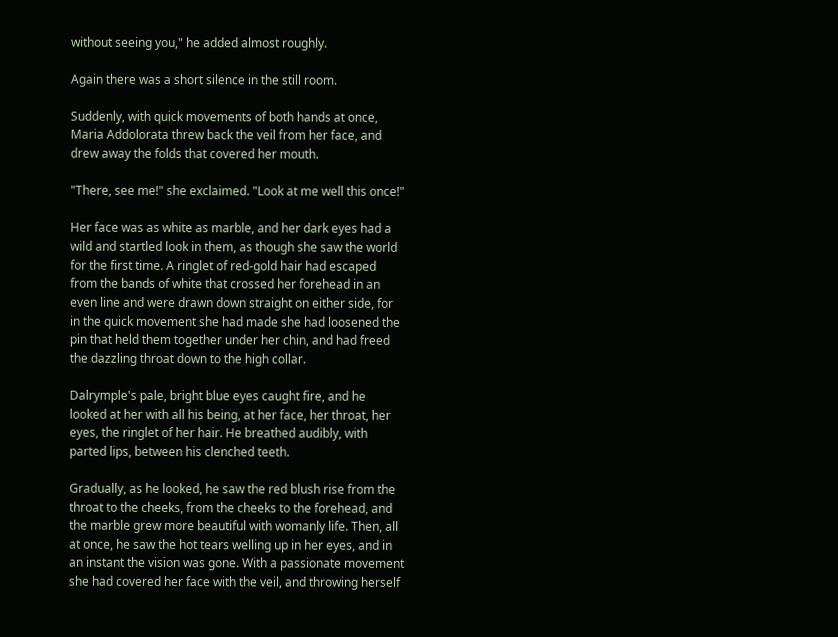without seeing you," he added almost roughly.

Again there was a short silence in the still room.

Suddenly, with quick movements of both hands at once, Maria Addolorata threw back the veil from her face, and drew away the folds that covered her mouth.

"There, see me!" she exclaimed. "Look at me well this once!"

Her face was as white as marble, and her dark eyes had a wild and startled look in them, as though she saw the world for the first time. A ringlet of red-gold hair had escaped from the bands of white that crossed her forehead in an even line and were drawn down straight on either side, for in the quick movement she had made she had loosened the pin that held them together under her chin, and had freed the dazzling throat down to the high collar.

Dalrymple's pale, bright blue eyes caught fire, and he looked at her with all his being, at her face, her throat, her eyes, the ringlet of her hair. He breathed audibly, with parted lips, between his clenched teeth.

Gradually, as he looked, he saw the red blush rise from the throat to the cheeks, from the cheeks to the forehead, and the marble grew more beautiful with womanly life. Then, all at once, he saw the hot tears welling up in her eyes, and in an instant the vision was gone. With a passionate movement she had covered her face with the veil, and throwing herself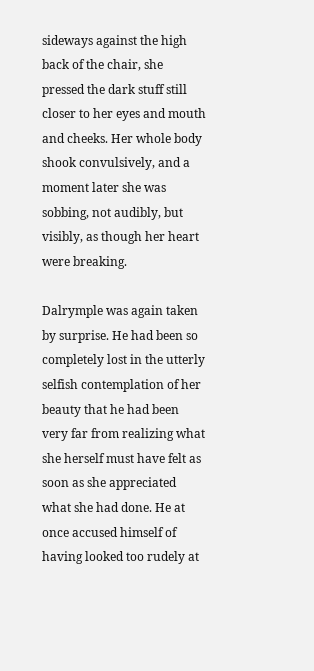sideways against the high back of the chair, she pressed the dark stuff still closer to her eyes and mouth and cheeks. Her whole body shook convulsively, and a moment later she was sobbing, not audibly, but visibly, as though her heart were breaking.

Dalrymple was again taken by surprise. He had been so completely lost in the utterly selfish contemplation of her beauty that he had been very far from realizing what she herself must have felt as soon as she appreciated what she had done. He at once accused himself of having looked too rudely at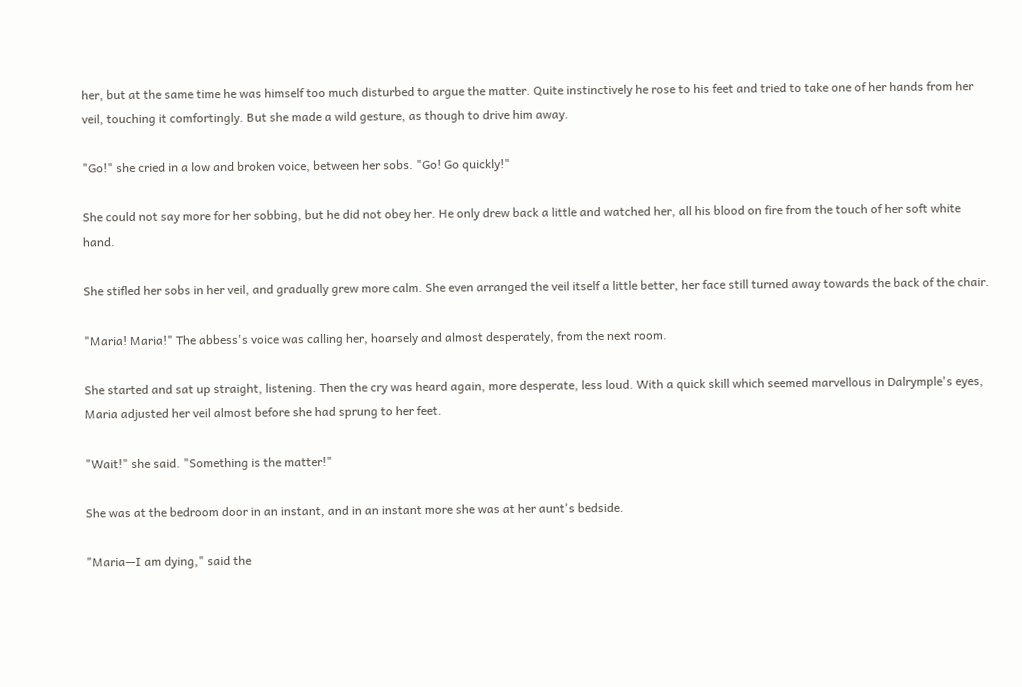her, but at the same time he was himself too much disturbed to argue the matter. Quite instinctively he rose to his feet and tried to take one of her hands from her veil, touching it comfortingly. But she made a wild gesture, as though to drive him away.

"Go!" she cried in a low and broken voice, between her sobs. "Go! Go quickly!"

She could not say more for her sobbing, but he did not obey her. He only drew back a little and watched her, all his blood on fire from the touch of her soft white hand.

She stifled her sobs in her veil, and gradually grew more calm. She even arranged the veil itself a little better, her face still turned away towards the back of the chair.

"Maria! Maria!" The abbess's voice was calling her, hoarsely and almost desperately, from the next room.

She started and sat up straight, listening. Then the cry was heard again, more desperate, less loud. With a quick skill which seemed marvellous in Dalrymple's eyes, Maria adjusted her veil almost before she had sprung to her feet.

"Wait!" she said. "Something is the matter!"

She was at the bedroom door in an instant, and in an instant more she was at her aunt's bedside.

"Maria—I am dying," said the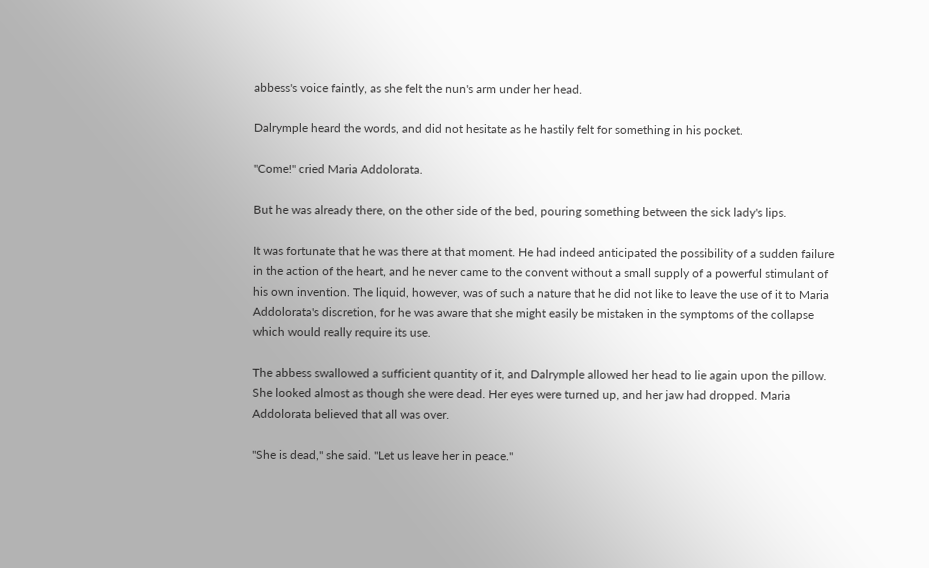abbess's voice faintly, as she felt the nun's arm under her head.

Dalrymple heard the words, and did not hesitate as he hastily felt for something in his pocket.

"Come!" cried Maria Addolorata.

But he was already there, on the other side of the bed, pouring something between the sick lady's lips.

It was fortunate that he was there at that moment. He had indeed anticipated the possibility of a sudden failure in the action of the heart, and he never came to the convent without a small supply of a powerful stimulant of his own invention. The liquid, however, was of such a nature that he did not like to leave the use of it to Maria Addolorata's discretion, for he was aware that she might easily be mistaken in the symptoms of the collapse which would really require its use.

The abbess swallowed a sufficient quantity of it, and Dalrymple allowed her head to lie again upon the pillow. She looked almost as though she were dead. Her eyes were turned up, and her jaw had dropped. Maria Addolorata believed that all was over.

"She is dead," she said. "Let us leave her in peace."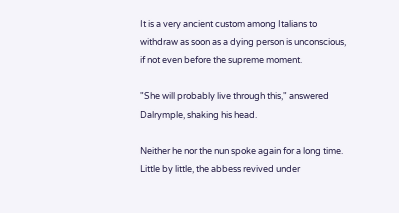It is a very ancient custom among Italians to withdraw as soon as a dying person is unconscious, if not even before the supreme moment.

"She will probably live through this," answered Dalrymple, shaking his head.

Neither he nor the nun spoke again for a long time. Little by little, the abbess revived under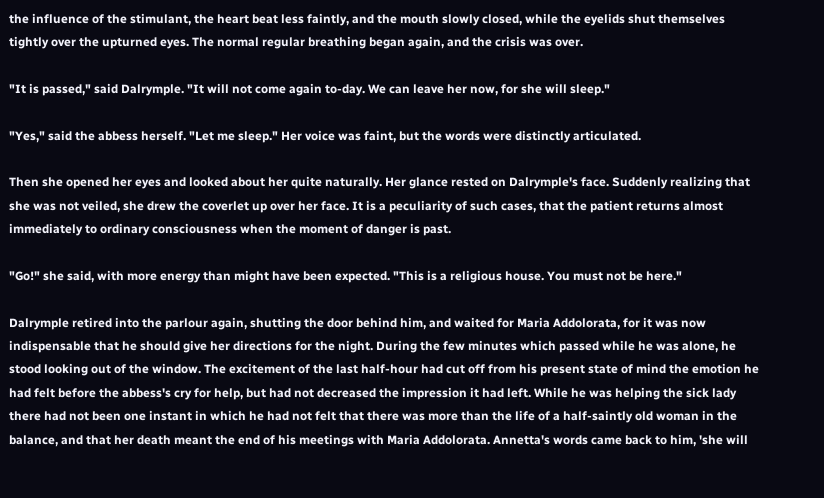the influence of the stimulant, the heart beat less faintly, and the mouth slowly closed, while the eyelids shut themselves tightly over the upturned eyes. The normal regular breathing began again, and the crisis was over.

"It is passed," said Dalrymple. "It will not come again to-day. We can leave her now, for she will sleep."

"Yes," said the abbess herself. "Let me sleep." Her voice was faint, but the words were distinctly articulated.

Then she opened her eyes and looked about her quite naturally. Her glance rested on Dalrymple's face. Suddenly realizing that she was not veiled, she drew the coverlet up over her face. It is a peculiarity of such cases, that the patient returns almost immediately to ordinary consciousness when the moment of danger is past.

"Go!" she said, with more energy than might have been expected. "This is a religious house. You must not be here."

Dalrymple retired into the parlour again, shutting the door behind him, and waited for Maria Addolorata, for it was now indispensable that he should give her directions for the night. During the few minutes which passed while he was alone, he stood looking out of the window. The excitement of the last half-hour had cut off from his present state of mind the emotion he had felt before the abbess's cry for help, but had not decreased the impression it had left. While he was helping the sick lady there had not been one instant in which he had not felt that there was more than the life of a half-saintly old woman in the balance, and that her death meant the end of his meetings with Maria Addolorata. Annetta's words came back to him, 'she will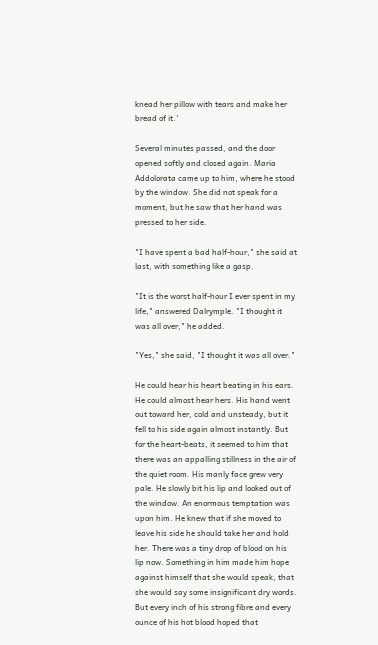knead her pillow with tears and make her bread of it.'

Several minutes passed, and the door opened softly and closed again. Maria Addolorata came up to him, where he stood by the window. She did not speak for a moment, but he saw that her hand was pressed to her side.

"I have spent a bad half-hour," she said at last, with something like a gasp.

"It is the worst half-hour I ever spent in my life," answered Dalrymple. "I thought it was all over," he added.

"Yes," she said, "I thought it was all over."

He could hear his heart beating in his ears. He could almost hear hers. His hand went out toward her, cold and unsteady, but it fell to his side again almost instantly. But for the heart-beats, it seemed to him that there was an appalling stillness in the air of the quiet room. His manly face grew very pale. He slowly bit his lip and looked out of the window. An enormous temptation was upon him. He knew that if she moved to leave his side he should take her and hold her. There was a tiny drop of blood on his lip now. Something in him made him hope against himself that she would speak, that she would say some insignificant dry words. But every inch of his strong fibre and every ounce of his hot blood hoped that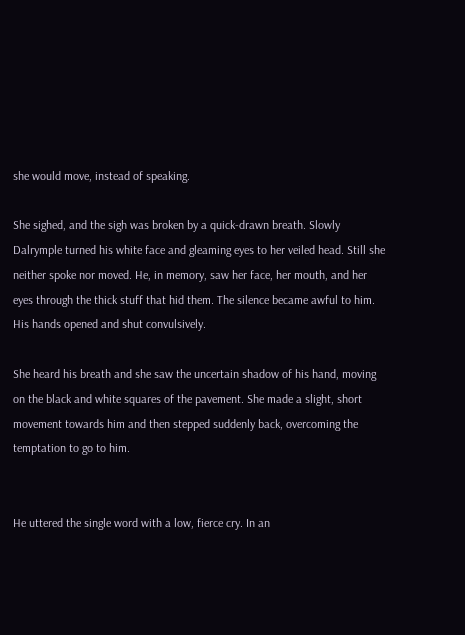she would move, instead of speaking.

She sighed, and the sigh was broken by a quick-drawn breath. Slowly Dalrymple turned his white face and gleaming eyes to her veiled head. Still she neither spoke nor moved. He, in memory, saw her face, her mouth, and her eyes through the thick stuff that hid them. The silence became awful to him. His hands opened and shut convulsively.

She heard his breath and she saw the uncertain shadow of his hand, moving on the black and white squares of the pavement. She made a slight, short movement towards him and then stepped suddenly back, overcoming the temptation to go to him.


He uttered the single word with a low, fierce cry. In an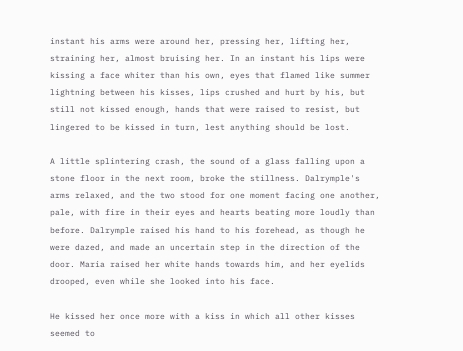instant his arms were around her, pressing her, lifting her, straining her, almost bruising her. In an instant his lips were kissing a face whiter than his own, eyes that flamed like summer lightning between his kisses, lips crushed and hurt by his, but still not kissed enough, hands that were raised to resist, but lingered to be kissed in turn, lest anything should be lost.

A little splintering crash, the sound of a glass falling upon a stone floor in the next room, broke the stillness. Dalrymple's arms relaxed, and the two stood for one moment facing one another, pale, with fire in their eyes and hearts beating more loudly than before. Dalrymple raised his hand to his forehead, as though he were dazed, and made an uncertain step in the direction of the door. Maria raised her white hands towards him, and her eyelids drooped, even while she looked into his face.

He kissed her once more with a kiss in which all other kisses seemed to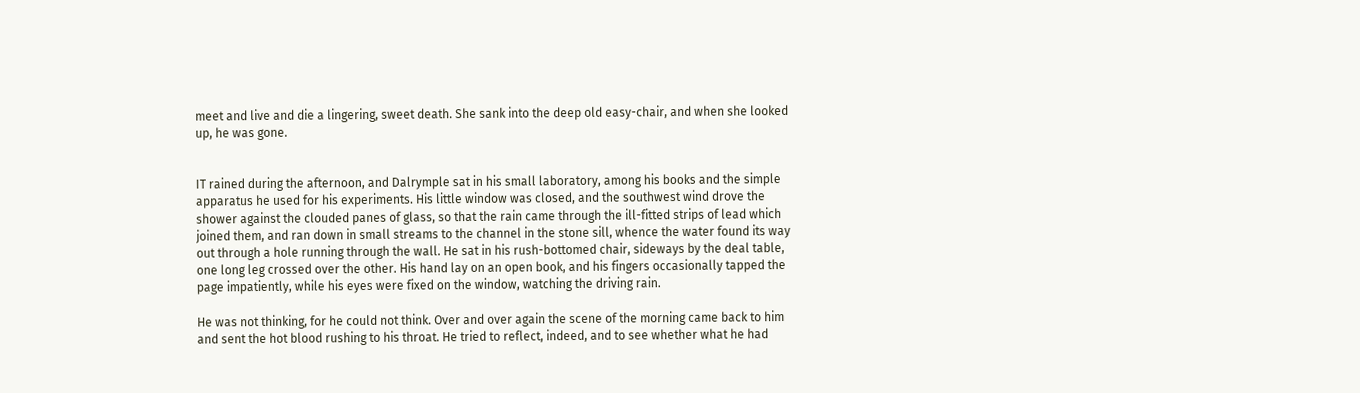meet and live and die a lingering, sweet death. She sank into the deep old easy-chair, and when she looked up, he was gone.


IT rained during the afternoon, and Dalrymple sat in his small laboratory, among his books and the simple apparatus he used for his experiments. His little window was closed, and the southwest wind drove the shower against the clouded panes of glass, so that the rain came through the ill-fitted strips of lead which joined them, and ran down in small streams to the channel in the stone sill, whence the water found its way out through a hole running through the wall. He sat in his rush-bottomed chair, sideways by the deal table, one long leg crossed over the other. His hand lay on an open book, and his fingers occasionally tapped the page impatiently, while his eyes were fixed on the window, watching the driving rain.

He was not thinking, for he could not think. Over and over again the scene of the morning came back to him and sent the hot blood rushing to his throat. He tried to reflect, indeed, and to see whether what he had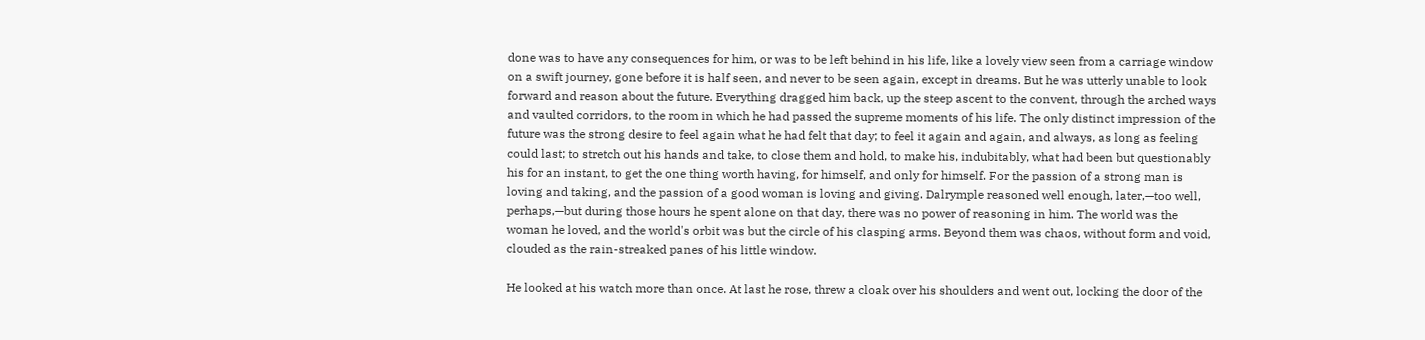done was to have any consequences for him, or was to be left behind in his life, like a lovely view seen from a carriage window on a swift journey, gone before it is half seen, and never to be seen again, except in dreams. But he was utterly unable to look forward and reason about the future. Everything dragged him back, up the steep ascent to the convent, through the arched ways and vaulted corridors, to the room in which he had passed the supreme moments of his life. The only distinct impression of the future was the strong desire to feel again what he had felt that day; to feel it again and again, and always, as long as feeling could last; to stretch out his hands and take, to close them and hold, to make his, indubitably, what had been but questionably his for an instant, to get the one thing worth having, for himself, and only for himself. For the passion of a strong man is loving and taking, and the passion of a good woman is loving and giving. Dalrymple reasoned well enough, later,—too well, perhaps,—but during those hours he spent alone on that day, there was no power of reasoning in him. The world was the woman he loved, and the world's orbit was but the circle of his clasping arms. Beyond them was chaos, without form and void, clouded as the rain-streaked panes of his little window.

He looked at his watch more than once. At last he rose, threw a cloak over his shoulders and went out, locking the door of the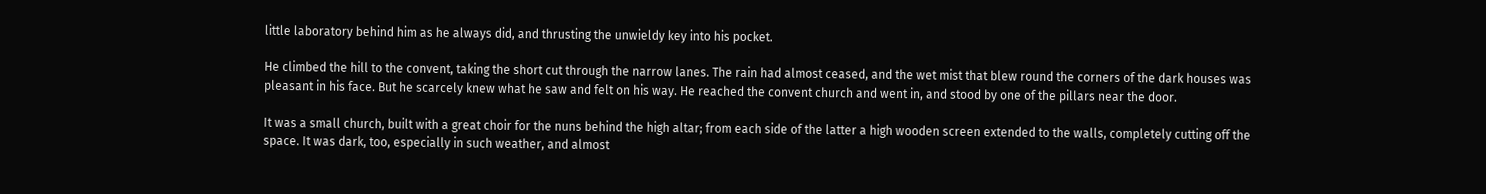little laboratory behind him as he always did, and thrusting the unwieldy key into his pocket.

He climbed the hill to the convent, taking the short cut through the narrow lanes. The rain had almost ceased, and the wet mist that blew round the corners of the dark houses was pleasant in his face. But he scarcely knew what he saw and felt on his way. He reached the convent church and went in, and stood by one of the pillars near the door.

It was a small church, built with a great choir for the nuns behind the high altar; from each side of the latter a high wooden screen extended to the walls, completely cutting off the space. It was dark, too, especially in such weather, and almost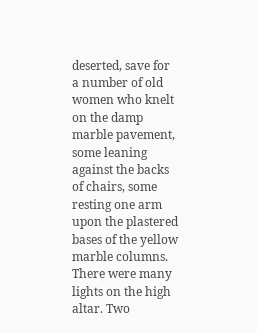deserted, save for a number of old women who knelt on the damp marble pavement, some leaning against the backs of chairs, some resting one arm upon the plastered bases of the yellow marble columns. There were many lights on the high altar. Two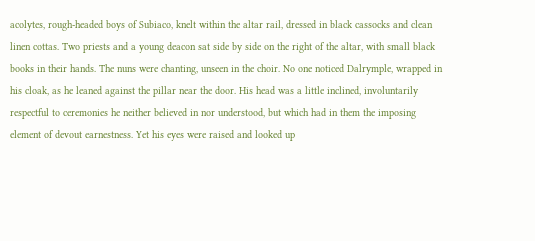acolytes, rough-headed boys of Subiaco, knelt within the altar rail, dressed in black cassocks and clean linen cottas. Two priests and a young deacon sat side by side on the right of the altar, with small black books in their hands. The nuns were chanting, unseen in the choir. No one noticed Dalrymple, wrapped in his cloak, as he leaned against the pillar near the door. His head was a little inclined, involuntarily respectful to ceremonies he neither believed in nor understood, but which had in them the imposing element of devout earnestness. Yet his eyes were raised and looked up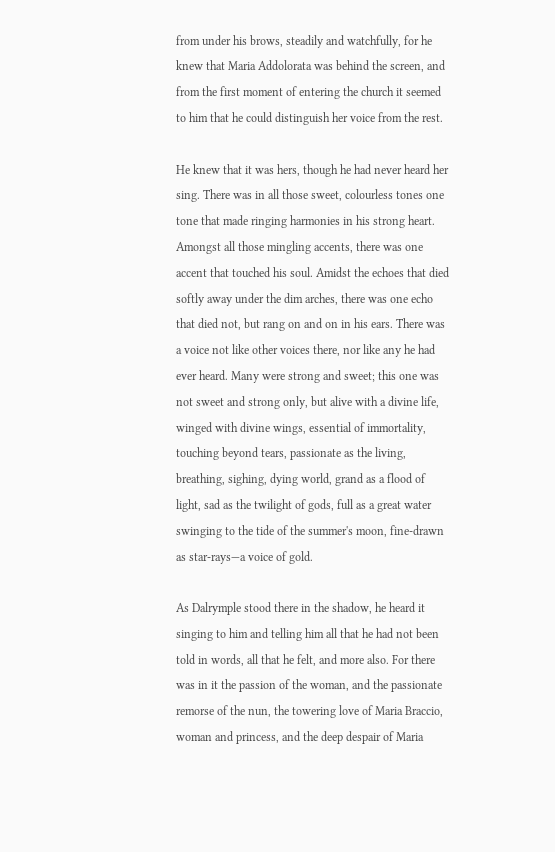from under his brows, steadily and watchfully, for he knew that Maria Addolorata was behind the screen, and from the first moment of entering the church it seemed to him that he could distinguish her voice from the rest.

He knew that it was hers, though he had never heard her sing. There was in all those sweet, colourless tones one tone that made ringing harmonies in his strong heart. Amongst all those mingling accents, there was one accent that touched his soul. Amidst the echoes that died softly away under the dim arches, there was one echo that died not, but rang on and on in his ears. There was a voice not like other voices there, nor like any he had ever heard. Many were strong and sweet; this one was not sweet and strong only, but alive with a divine life, winged with divine wings, essential of immortality, touching beyond tears, passionate as the living, breathing, sighing, dying world, grand as a flood of light, sad as the twilight of gods, full as a great water swinging to the tide of the summer's moon, fine-drawn as star-rays—a voice of gold.

As Dalrymple stood there in the shadow, he heard it singing to him and telling him all that he had not been told in words, all that he felt, and more also. For there was in it the passion of the woman, and the passionate remorse of the nun, the towering love of Maria Braccio, woman and princess, and the deep despair of Maria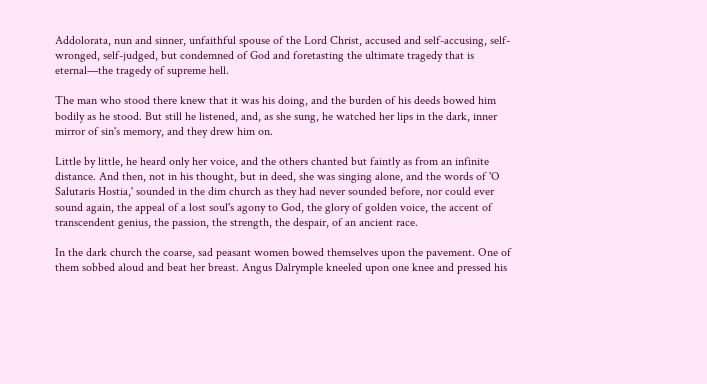Addolorata, nun and sinner, unfaithful spouse of the Lord Christ, accused and self-accusing, self-wronged, self-judged, but condemned of God and foretasting the ultimate tragedy that is eternal—the tragedy of supreme hell.

The man who stood there knew that it was his doing, and the burden of his deeds bowed him bodily as he stood. But still he listened, and, as she sung, he watched her lips in the dark, inner mirror of sin's memory, and they drew him on.

Little by little, he heard only her voice, and the others chanted but faintly as from an infinite distance. And then, not in his thought, but in deed, she was singing alone, and the words of 'O Salutaris Hostia,' sounded in the dim church as they had never sounded before, nor could ever sound again, the appeal of a lost soul's agony to God, the glory of golden voice, the accent of transcendent genius, the passion, the strength, the despair, of an ancient race.

In the dark church the coarse, sad peasant women bowed themselves upon the pavement. One of them sobbed aloud and beat her breast. Angus Dalrymple kneeled upon one knee and pressed his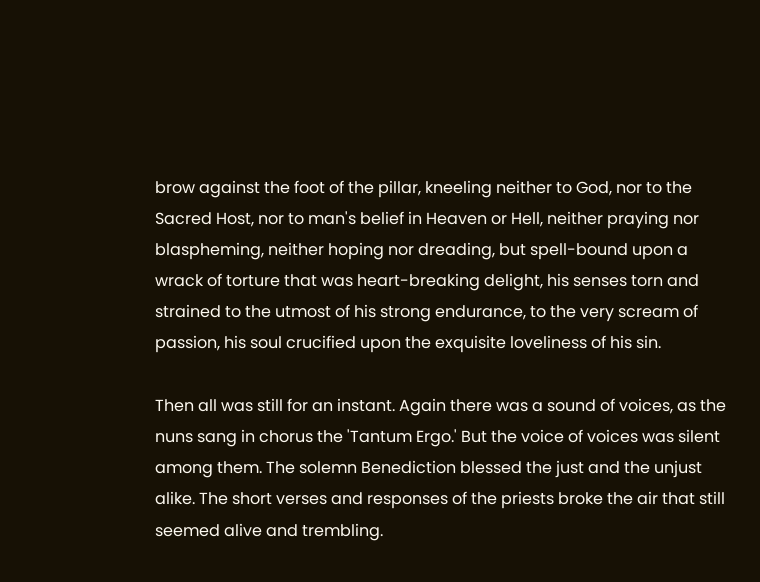brow against the foot of the pillar, kneeling neither to God, nor to the Sacred Host, nor to man's belief in Heaven or Hell, neither praying nor blaspheming, neither hoping nor dreading, but spell-bound upon a wrack of torture that was heart-breaking delight, his senses torn and strained to the utmost of his strong endurance, to the very scream of passion, his soul crucified upon the exquisite loveliness of his sin.

Then all was still for an instant. Again there was a sound of voices, as the nuns sang in chorus the 'Tantum Ergo.' But the voice of voices was silent among them. The solemn Benediction blessed the just and the unjust alike. The short verses and responses of the priests broke the air that still seemed alive and trembling.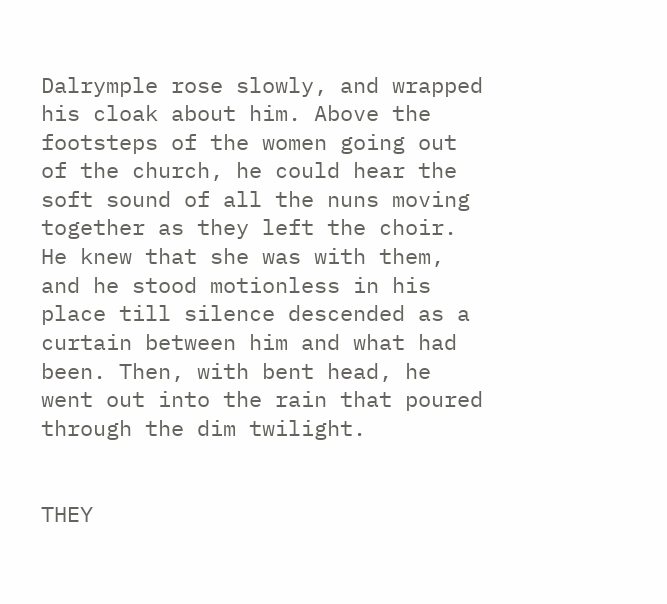Dalrymple rose slowly, and wrapped his cloak about him. Above the footsteps of the women going out of the church, he could hear the soft sound of all the nuns moving together as they left the choir. He knew that she was with them, and he stood motionless in his place till silence descended as a curtain between him and what had been. Then, with bent head, he went out into the rain that poured through the dim twilight.


THEY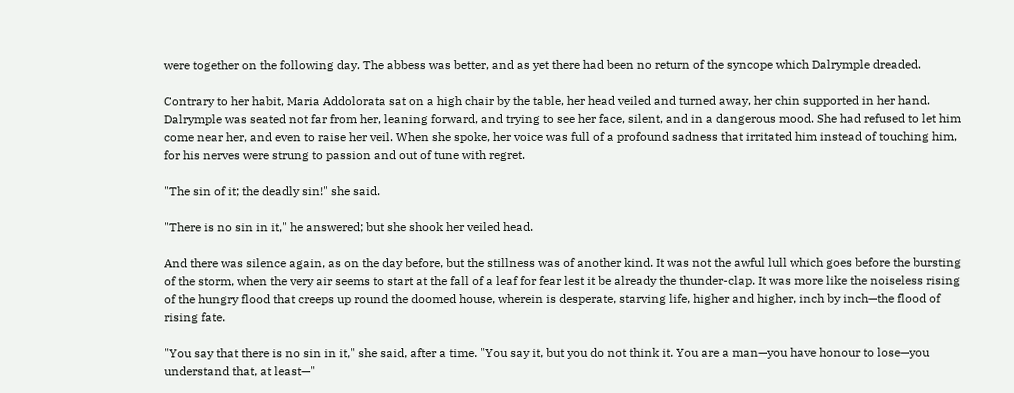were together on the following day. The abbess was better, and as yet there had been no return of the syncope which Dalrymple dreaded.

Contrary to her habit, Maria Addolorata sat on a high chair by the table, her head veiled and turned away, her chin supported in her hand. Dalrymple was seated not far from her, leaning forward, and trying to see her face, silent, and in a dangerous mood. She had refused to let him come near her, and even to raise her veil. When she spoke, her voice was full of a profound sadness that irritated him instead of touching him, for his nerves were strung to passion and out of tune with regret.

"The sin of it; the deadly sin!" she said.

"There is no sin in it," he answered; but she shook her veiled head.

And there was silence again, as on the day before, but the stillness was of another kind. It was not the awful lull which goes before the bursting of the storm, when the very air seems to start at the fall of a leaf for fear lest it be already the thunder-clap. It was more like the noiseless rising of the hungry flood that creeps up round the doomed house, wherein is desperate, starving life, higher and higher, inch by inch—the flood of rising fate.

"You say that there is no sin in it," she said, after a time. "You say it, but you do not think it. You are a man—you have honour to lose—you understand that, at least—"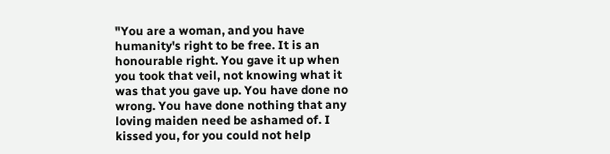"You are a woman, and you have humanity's right to be free. It is an honourable right. You gave it up when you took that veil, not knowing what it was that you gave up. You have done no wrong. You have done nothing that any loving maiden need be ashamed of. I kissed you, for you could not help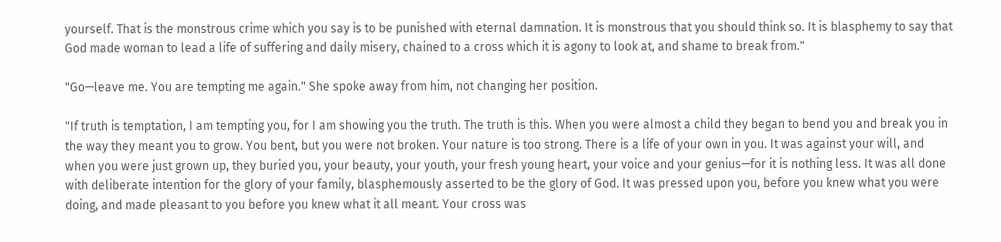yourself. That is the monstrous crime which you say is to be punished with eternal damnation. It is monstrous that you should think so. It is blasphemy to say that God made woman to lead a life of suffering and daily misery, chained to a cross which it is agony to look at, and shame to break from."

"Go—leave me. You are tempting me again." She spoke away from him, not changing her position.

"If truth is temptation, I am tempting you, for I am showing you the truth. The truth is this. When you were almost a child they began to bend you and break you in the way they meant you to grow. You bent, but you were not broken. Your nature is too strong. There is a life of your own in you. It was against your will, and when you were just grown up, they buried you, your beauty, your youth, your fresh young heart, your voice and your genius—for it is nothing less. It was all done with deliberate intention for the glory of your family, blasphemously asserted to be the glory of God. It was pressed upon you, before you knew what you were doing, and made pleasant to you before you knew what it all meant. Your cross was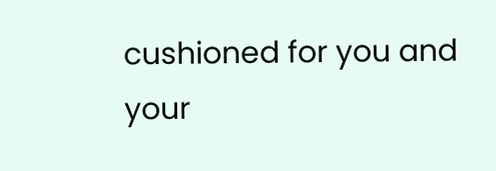cushioned for you and your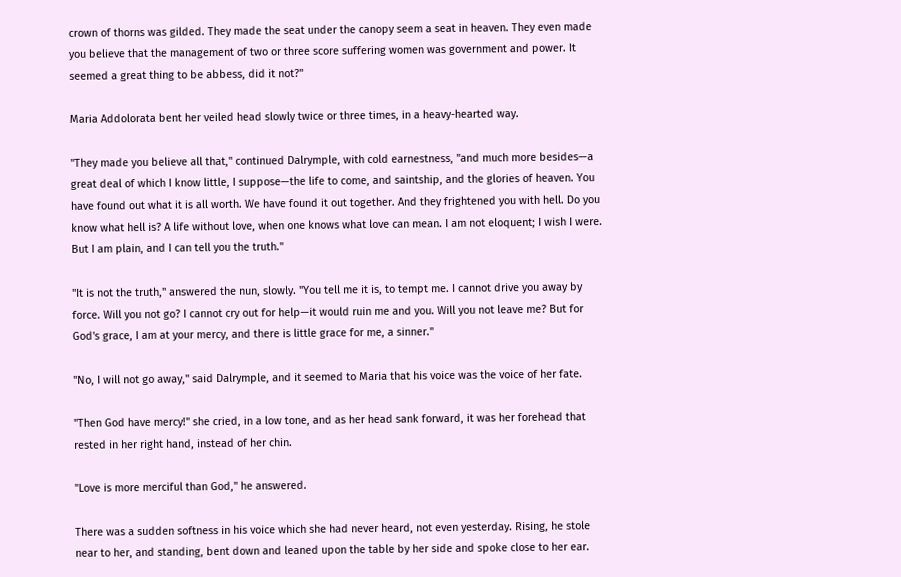crown of thorns was gilded. They made the seat under the canopy seem a seat in heaven. They even made you believe that the management of two or three score suffering women was government and power. It seemed a great thing to be abbess, did it not?"

Maria Addolorata bent her veiled head slowly twice or three times, in a heavy-hearted way.

"They made you believe all that," continued Dalrymple, with cold earnestness, "and much more besides—a great deal of which I know little, I suppose—the life to come, and saintship, and the glories of heaven. You have found out what it is all worth. We have found it out together. And they frightened you with hell. Do you know what hell is? A life without love, when one knows what love can mean. I am not eloquent; I wish I were. But I am plain, and I can tell you the truth."

"It is not the truth," answered the nun, slowly. "You tell me it is, to tempt me. I cannot drive you away by force. Will you not go? I cannot cry out for help—it would ruin me and you. Will you not leave me? But for God's grace, I am at your mercy, and there is little grace for me, a sinner."

"No, I will not go away," said Dalrymple, and it seemed to Maria that his voice was the voice of her fate.

"Then God have mercy!" she cried, in a low tone, and as her head sank forward, it was her forehead that rested in her right hand, instead of her chin.

"Love is more merciful than God," he answered.

There was a sudden softness in his voice which she had never heard, not even yesterday. Rising, he stole near to her, and standing, bent down and leaned upon the table by her side and spoke close to her ear.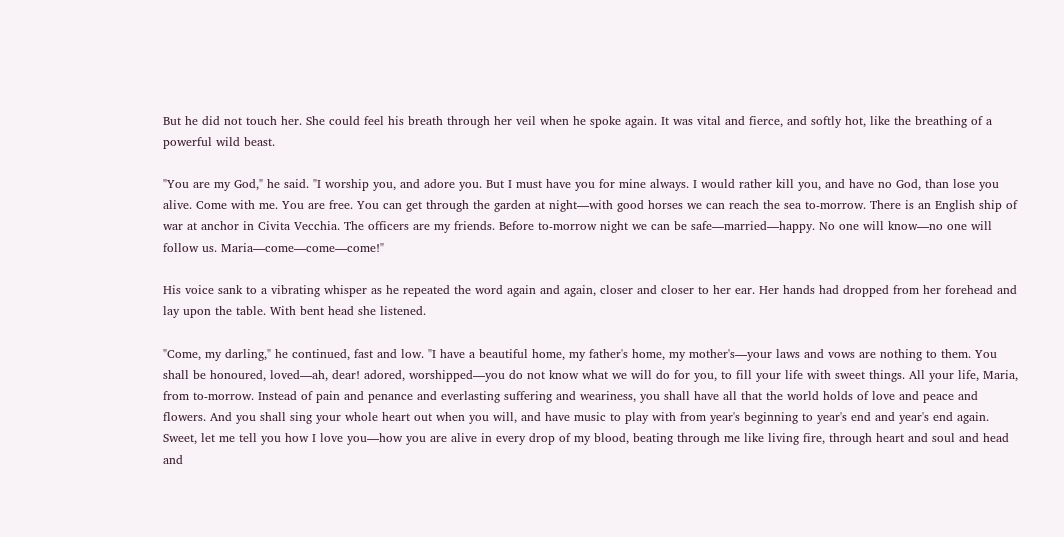But he did not touch her. She could feel his breath through her veil when he spoke again. It was vital and fierce, and softly hot, like the breathing of a powerful wild beast.

"You are my God," he said. "I worship you, and adore you. But I must have you for mine always. I would rather kill you, and have no God, than lose you alive. Come with me. You are free. You can get through the garden at night—with good horses we can reach the sea to-morrow. There is an English ship of war at anchor in Civita Vecchia. The officers are my friends. Before to-morrow night we can be safe—married—happy. No one will know—no one will follow us. Maria—come—come—come!"

His voice sank to a vibrating whisper as he repeated the word again and again, closer and closer to her ear. Her hands had dropped from her forehead and lay upon the table. With bent head she listened.

"Come, my darling," he continued, fast and low. "I have a beautiful home, my father's home, my mother's—your laws and vows are nothing to them. You shall be honoured, loved—ah, dear! adored, worshipped—you do not know what we will do for you, to fill your life with sweet things. All your life, Maria, from to-morrow. Instead of pain and penance and everlasting suffering and weariness, you shall have all that the world holds of love and peace and flowers. And you shall sing your whole heart out when you will, and have music to play with from year's beginning to year's end and year's end again. Sweet, let me tell you how I love you—how you are alive in every drop of my blood, beating through me like living fire, through heart and soul and head and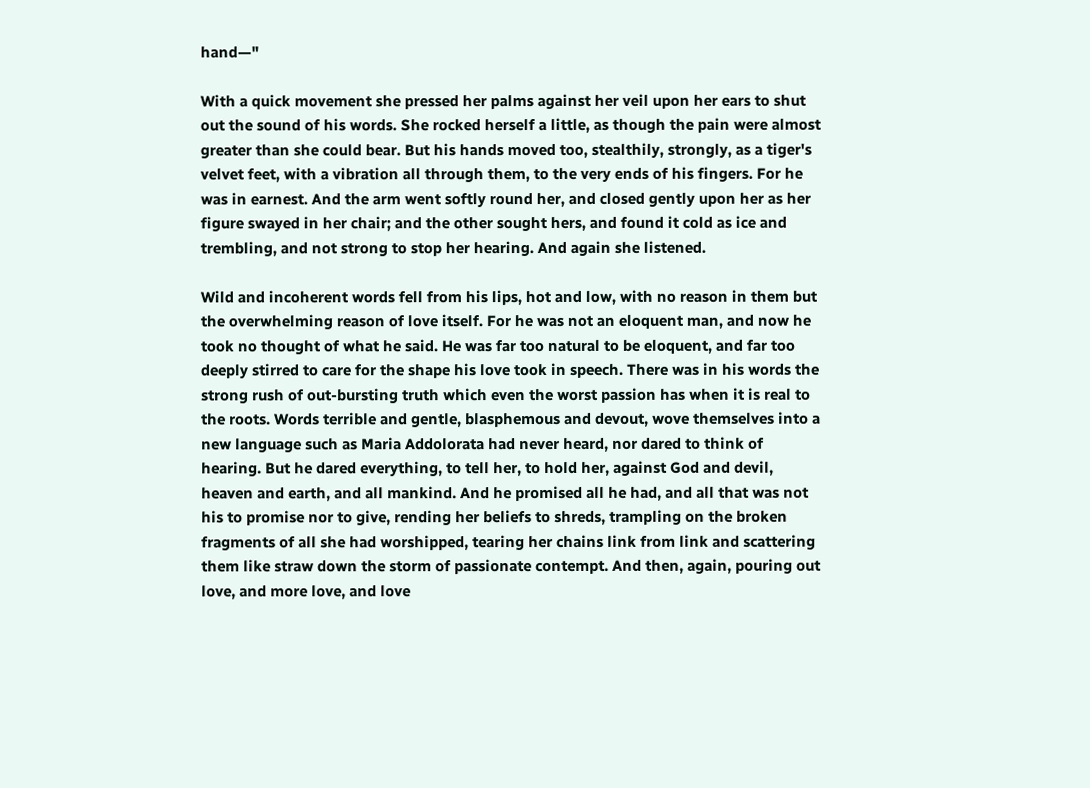hand—"

With a quick movement she pressed her palms against her veil upon her ears to shut out the sound of his words. She rocked herself a little, as though the pain were almost greater than she could bear. But his hands moved too, stealthily, strongly, as a tiger's velvet feet, with a vibration all through them, to the very ends of his fingers. For he was in earnest. And the arm went softly round her, and closed gently upon her as her figure swayed in her chair; and the other sought hers, and found it cold as ice and trembling, and not strong to stop her hearing. And again she listened.

Wild and incoherent words fell from his lips, hot and low, with no reason in them but the overwhelming reason of love itself. For he was not an eloquent man, and now he took no thought of what he said. He was far too natural to be eloquent, and far too deeply stirred to care for the shape his love took in speech. There was in his words the strong rush of out-bursting truth which even the worst passion has when it is real to the roots. Words terrible and gentle, blasphemous and devout, wove themselves into a new language such as Maria Addolorata had never heard, nor dared to think of hearing. But he dared everything, to tell her, to hold her, against God and devil, heaven and earth, and all mankind. And he promised all he had, and all that was not his to promise nor to give, rending her beliefs to shreds, trampling on the broken fragments of all she had worshipped, tearing her chains link from link and scattering them like straw down the storm of passionate contempt. And then, again, pouring out love, and more love, and love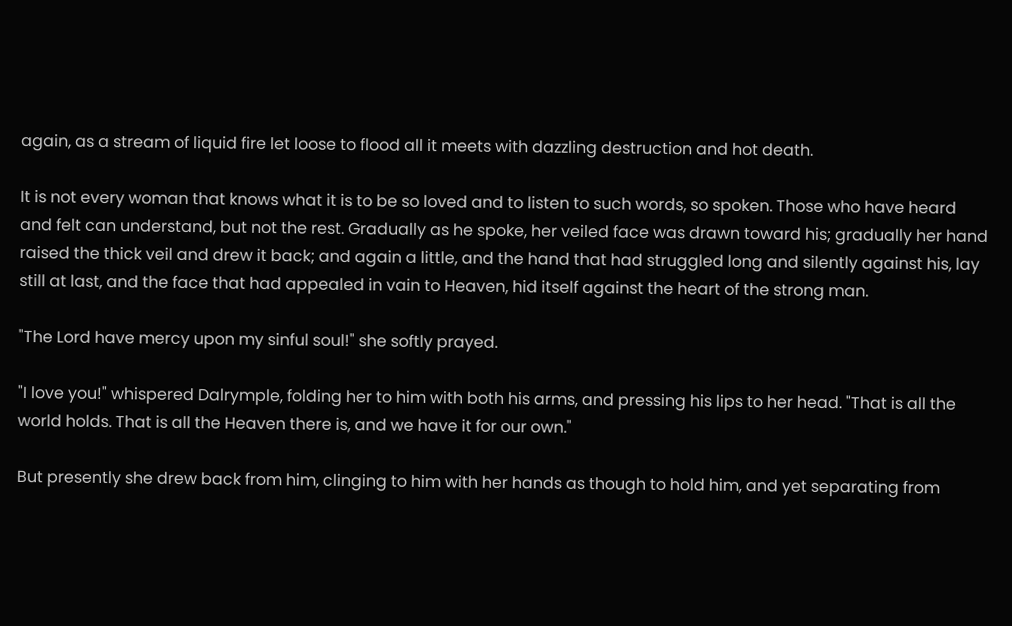again, as a stream of liquid fire let loose to flood all it meets with dazzling destruction and hot death.

It is not every woman that knows what it is to be so loved and to listen to such words, so spoken. Those who have heard and felt can understand, but not the rest. Gradually as he spoke, her veiled face was drawn toward his; gradually her hand raised the thick veil and drew it back; and again a little, and the hand that had struggled long and silently against his, lay still at last, and the face that had appealed in vain to Heaven, hid itself against the heart of the strong man.

"The Lord have mercy upon my sinful soul!" she softly prayed.

"I love you!" whispered Dalrymple, folding her to him with both his arms, and pressing his lips to her head. "That is all the world holds. That is all the Heaven there is, and we have it for our own."

But presently she drew back from him, clinging to him with her hands as though to hold him, and yet separating from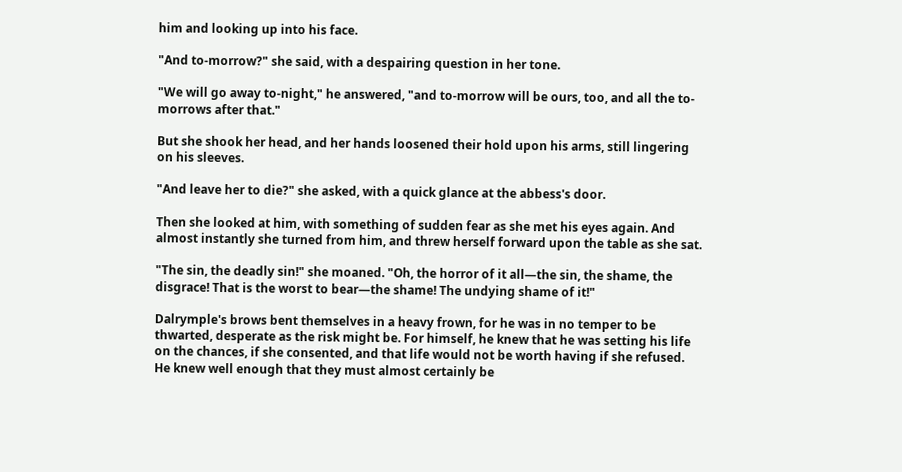him and looking up into his face.

"And to-morrow?" she said, with a despairing question in her tone.

"We will go away to-night," he answered, "and to-morrow will be ours, too, and all the to-morrows after that."

But she shook her head, and her hands loosened their hold upon his arms, still lingering on his sleeves.

"And leave her to die?" she asked, with a quick glance at the abbess's door.

Then she looked at him, with something of sudden fear as she met his eyes again. And almost instantly she turned from him, and threw herself forward upon the table as she sat.

"The sin, the deadly sin!" she moaned. "Oh, the horror of it all—the sin, the shame, the disgrace! That is the worst to bear—the shame! The undying shame of it!"

Dalrymple's brows bent themselves in a heavy frown, for he was in no temper to be thwarted, desperate as the risk might be. For himself, he knew that he was setting his life on the chances, if she consented, and that life would not be worth having if she refused. He knew well enough that they must almost certainly be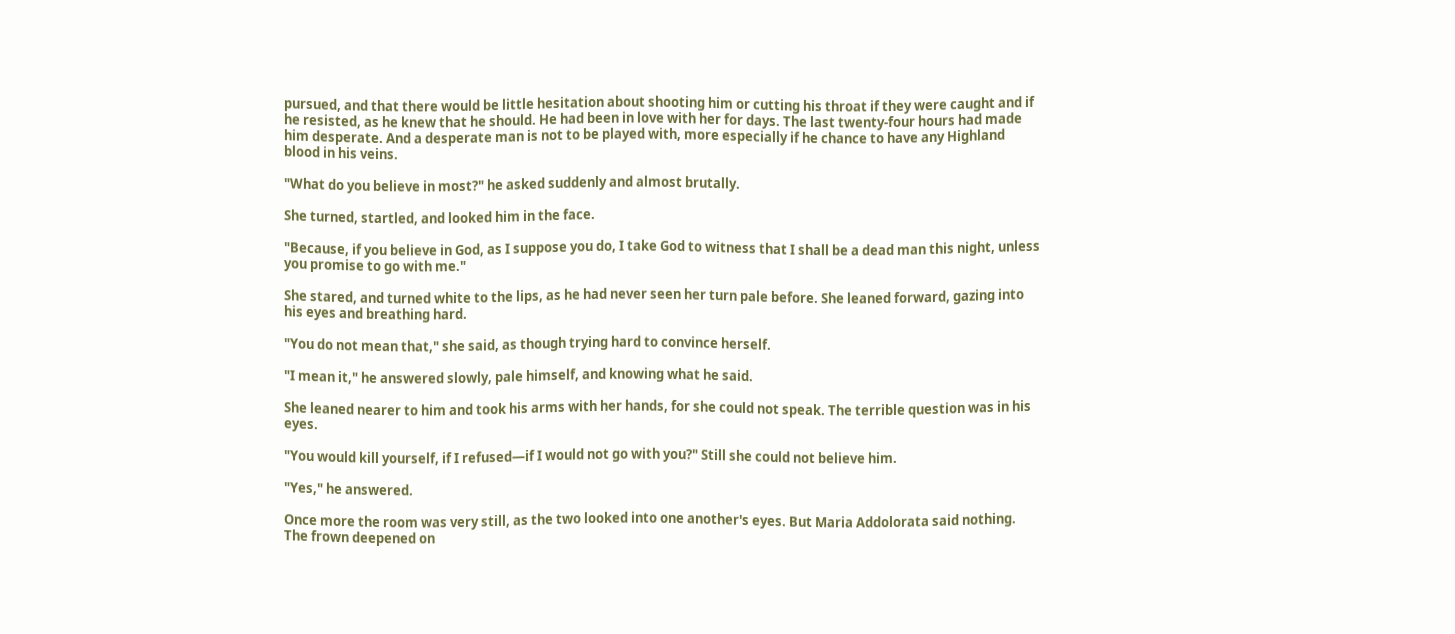pursued, and that there would be little hesitation about shooting him or cutting his throat if they were caught and if he resisted, as he knew that he should. He had been in love with her for days. The last twenty-four hours had made him desperate. And a desperate man is not to be played with, more especially if he chance to have any Highland blood in his veins.

"What do you believe in most?" he asked suddenly and almost brutally.

She turned, startled, and looked him in the face.

"Because, if you believe in God, as I suppose you do, I take God to witness that I shall be a dead man this night, unless you promise to go with me."

She stared, and turned white to the lips, as he had never seen her turn pale before. She leaned forward, gazing into his eyes and breathing hard.

"You do not mean that," she said, as though trying hard to convince herself.

"I mean it," he answered slowly, pale himself, and knowing what he said.

She leaned nearer to him and took his arms with her hands, for she could not speak. The terrible question was in his eyes.

"You would kill yourself, if I refused—if I would not go with you?" Still she could not believe him.

"Yes," he answered.

Once more the room was very still, as the two looked into one another's eyes. But Maria Addolorata said nothing. The frown deepened on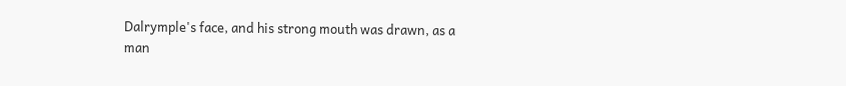Dalrymple's face, and his strong mouth was drawn, as a man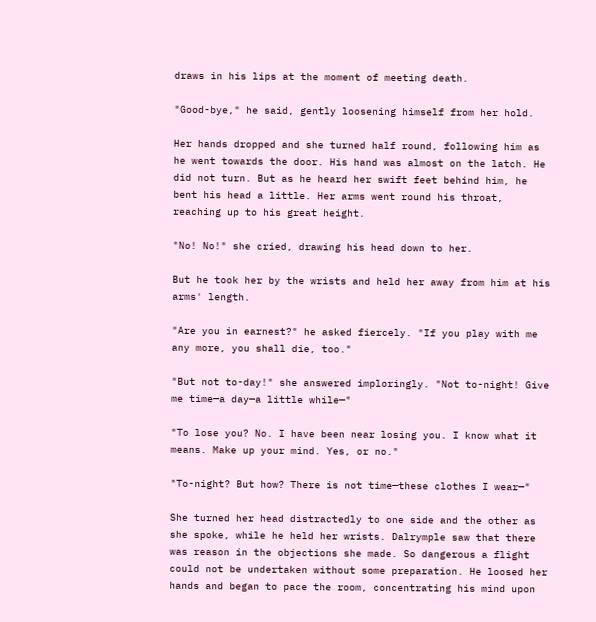draws in his lips at the moment of meeting death.

"Good-bye," he said, gently loosening himself from her hold.

Her hands dropped and she turned half round, following him as he went towards the door. His hand was almost on the latch. He did not turn. But as he heard her swift feet behind him, he bent his head a little. Her arms went round his throat, reaching up to his great height.

"No! No!" she cried, drawing his head down to her.

But he took her by the wrists and held her away from him at his arms' length.

"Are you in earnest?" he asked fiercely. "If you play with me any more, you shall die, too."

"But not to-day!" she answered imploringly. "Not to-night! Give me time—a day—a little while—"

"To lose you? No. I have been near losing you. I know what it means. Make up your mind. Yes, or no."

"To-night? But how? There is not time—these clothes I wear—"

She turned her head distractedly to one side and the other as she spoke, while he held her wrists. Dalrymple saw that there was reason in the objections she made. So dangerous a flight could not be undertaken without some preparation. He loosed her hands and began to pace the room, concentrating his mind upon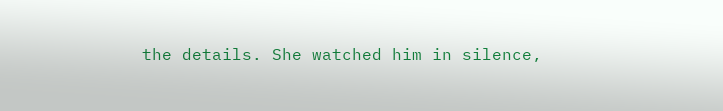the details. She watched him in silence,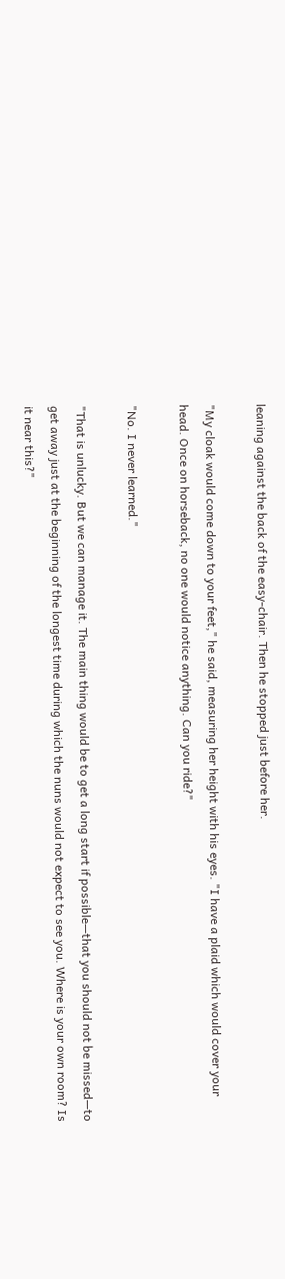leaning against the back of the easy-chair. Then he stopped just before her.

"My cloak would come down to your feet," he said, measuring her height with his eyes. "I have a plaid which would cover your head. Once on horseback, no one would notice anything. Can you ride?"

"No. I never learned."

"That is unlucky. But we can manage it. The main thing would be to get a long start if possible—that you should not be missed—to get away just at the beginning of the longest time during which the nuns would not expect to see you. Where is your own room? Is it near this?"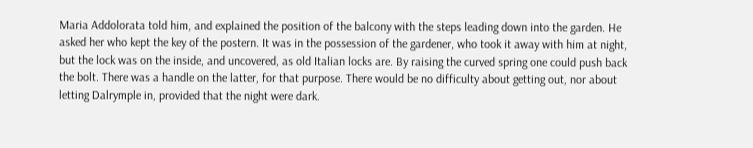Maria Addolorata told him, and explained the position of the balcony with the steps leading down into the garden. He asked her who kept the key of the postern. It was in the possession of the gardener, who took it away with him at night, but the lock was on the inside, and uncovered, as old Italian locks are. By raising the curved spring one could push back the bolt. There was a handle on the latter, for that purpose. There would be no difficulty about getting out, nor about letting Dalrymple in, provided that the night were dark.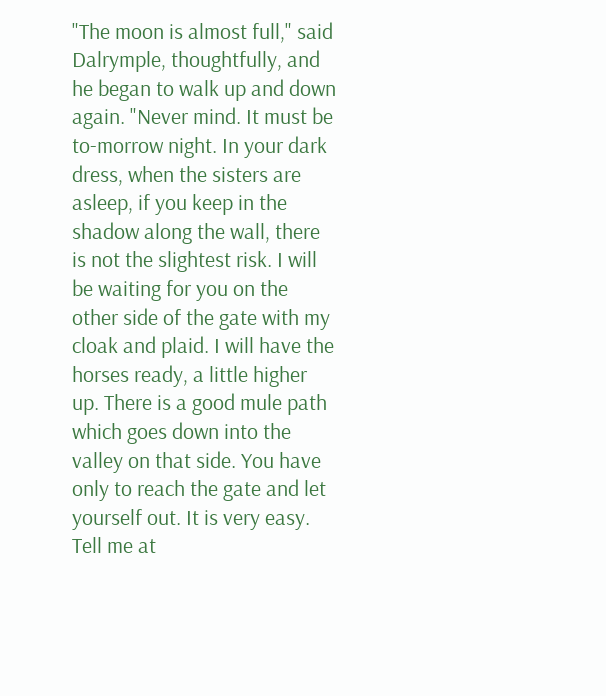"The moon is almost full," said Dalrymple, thoughtfully, and he began to walk up and down again. "Never mind. It must be to-morrow night. In your dark dress, when the sisters are asleep, if you keep in the shadow along the wall, there is not the slightest risk. I will be waiting for you on the other side of the gate with my cloak and plaid. I will have the horses ready, a little higher up. There is a good mule path which goes down into the valley on that side. You have only to reach the gate and let yourself out. It is very easy. Tell me at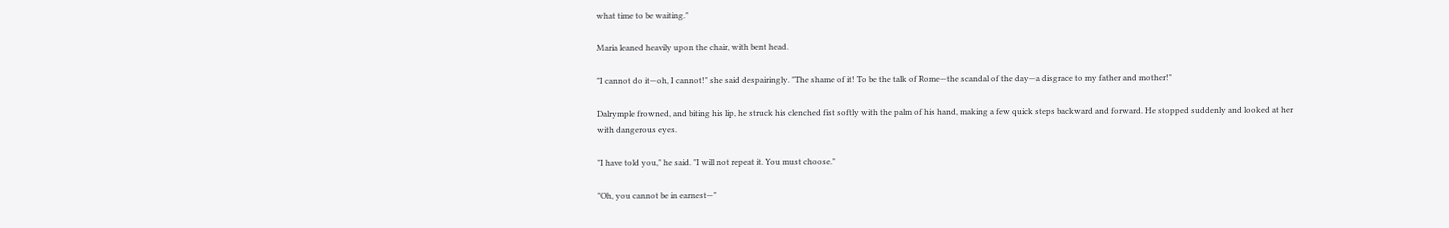what time to be waiting."

Maria leaned heavily upon the chair, with bent head.

"I cannot do it—oh, I cannot!" she said despairingly. "The shame of it! To be the talk of Rome—the scandal of the day—a disgrace to my father and mother!"

Dalrymple frowned, and biting his lip, he struck his clenched fist softly with the palm of his hand, making a few quick steps backward and forward. He stopped suddenly and looked at her with dangerous eyes.

"I have told you," he said. "I will not repeat it. You must choose."

"Oh, you cannot be in earnest—"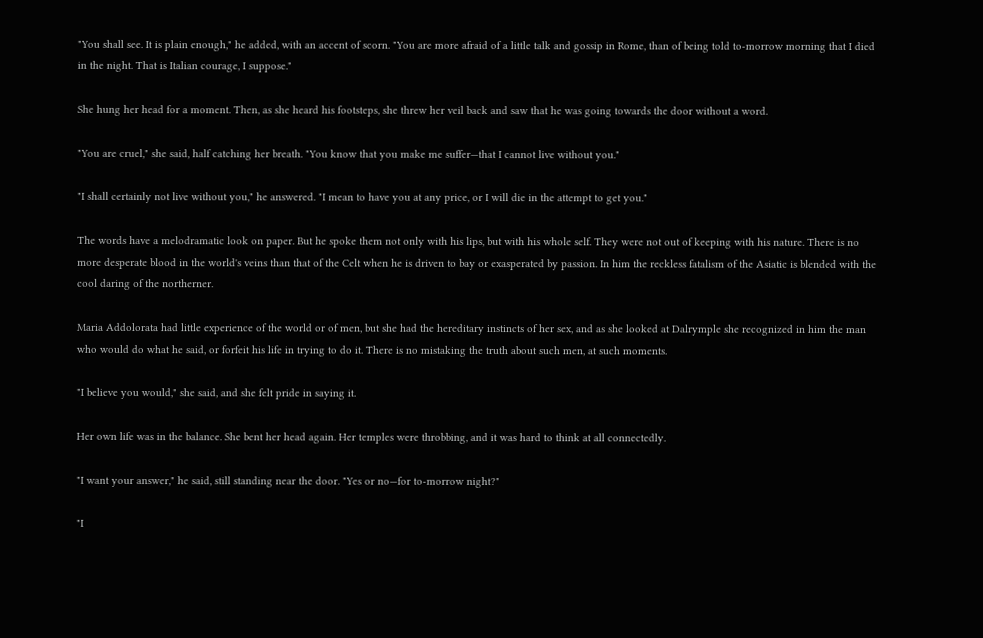"You shall see. It is plain enough," he added, with an accent of scorn. "You are more afraid of a little talk and gossip in Rome, than of being told to-morrow morning that I died in the night. That is Italian courage, I suppose."

She hung her head for a moment. Then, as she heard his footsteps, she threw her veil back and saw that he was going towards the door without a word.

"You are cruel," she said, half catching her breath. "You know that you make me suffer—that I cannot live without you."

"I shall certainly not live without you," he answered. "I mean to have you at any price, or I will die in the attempt to get you."

The words have a melodramatic look on paper. But he spoke them not only with his lips, but with his whole self. They were not out of keeping with his nature. There is no more desperate blood in the world's veins than that of the Celt when he is driven to bay or exasperated by passion. In him the reckless fatalism of the Asiatic is blended with the cool daring of the northerner.

Maria Addolorata had little experience of the world or of men, but she had the hereditary instincts of her sex, and as she looked at Dalrymple she recognized in him the man who would do what he said, or forfeit his life in trying to do it. There is no mistaking the truth about such men, at such moments.

"I believe you would," she said, and she felt pride in saying it.

Her own life was in the balance. She bent her head again. Her temples were throbbing, and it was hard to think at all connectedly.

"I want your answer," he said, still standing near the door. "Yes or no—for to-morrow night?"

"I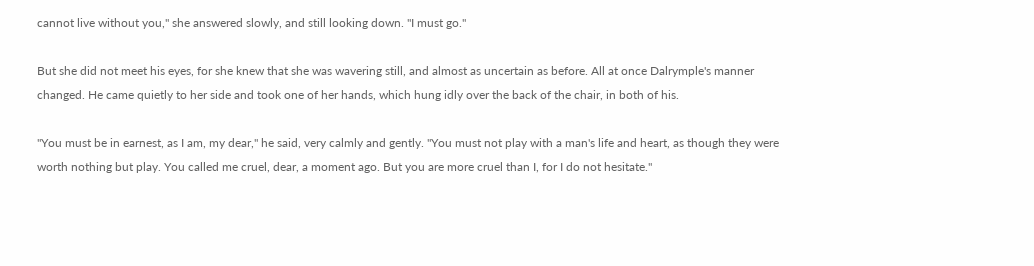cannot live without you," she answered slowly, and still looking down. "I must go."

But she did not meet his eyes, for she knew that she was wavering still, and almost as uncertain as before. All at once Dalrymple's manner changed. He came quietly to her side and took one of her hands, which hung idly over the back of the chair, in both of his.

"You must be in earnest, as I am, my dear," he said, very calmly and gently. "You must not play with a man's life and heart, as though they were worth nothing but play. You called me cruel, dear, a moment ago. But you are more cruel than I, for I do not hesitate."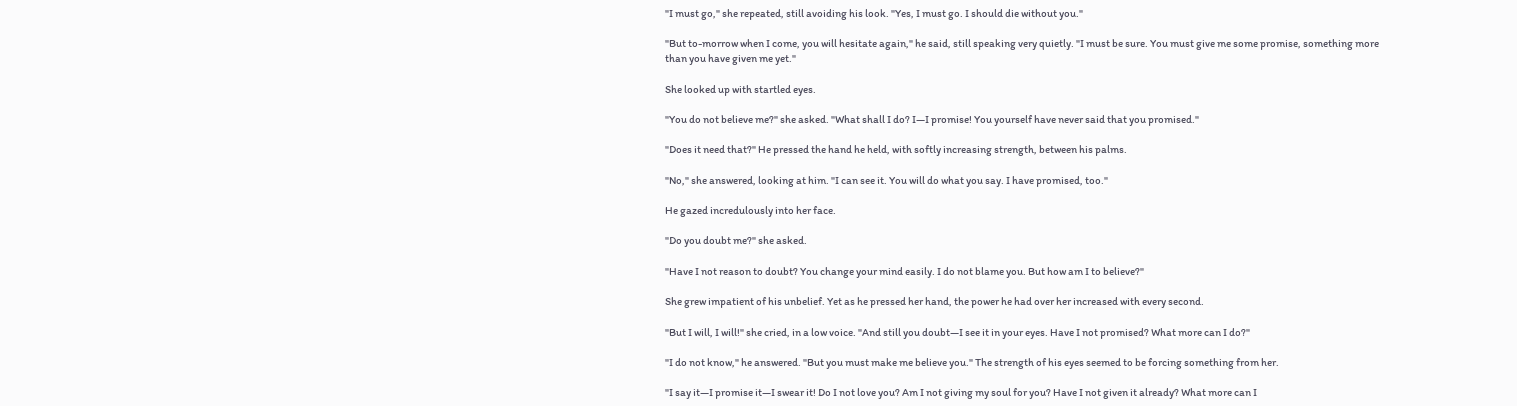"I must go," she repeated, still avoiding his look. "Yes, I must go. I should die without you."

"But to-morrow when I come, you will hesitate again," he said, still speaking very quietly. "I must be sure. You must give me some promise, something more than you have given me yet."

She looked up with startled eyes.

"You do not believe me?" she asked. "What shall I do? I—I promise! You yourself have never said that you promised."

"Does it need that?" He pressed the hand he held, with softly increasing strength, between his palms.

"No," she answered, looking at him. "I can see it. You will do what you say. I have promised, too."

He gazed incredulously into her face.

"Do you doubt me?" she asked.

"Have I not reason to doubt? You change your mind easily. I do not blame you. But how am I to believe?"

She grew impatient of his unbelief. Yet as he pressed her hand, the power he had over her increased with every second.

"But I will, I will!" she cried, in a low voice. "And still you doubt—I see it in your eyes. Have I not promised? What more can I do?"

"I do not know," he answered. "But you must make me believe you." The strength of his eyes seemed to be forcing something from her.

"I say it—I promise it—I swear it! Do I not love you? Am I not giving my soul for you? Have I not given it already? What more can I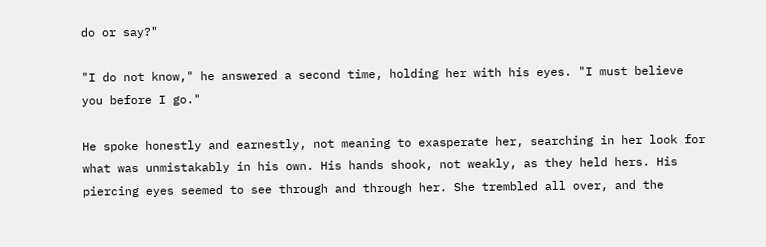do or say?"

"I do not know," he answered a second time, holding her with his eyes. "I must believe you before I go."

He spoke honestly and earnestly, not meaning to exasperate her, searching in her look for what was unmistakably in his own. His hands shook, not weakly, as they held hers. His piercing eyes seemed to see through and through her. She trembled all over, and the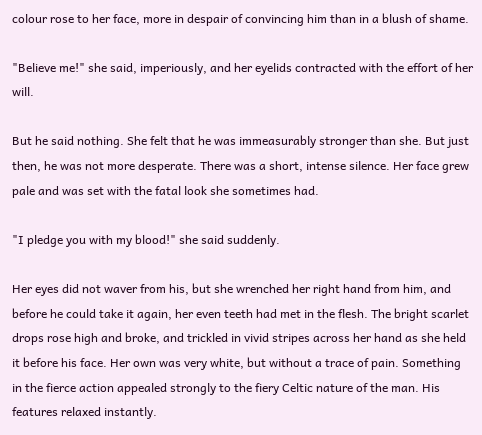colour rose to her face, more in despair of convincing him than in a blush of shame.

"Believe me!" she said, imperiously, and her eyelids contracted with the effort of her will.

But he said nothing. She felt that he was immeasurably stronger than she. But just then, he was not more desperate. There was a short, intense silence. Her face grew pale and was set with the fatal look she sometimes had.

"I pledge you with my blood!" she said suddenly.

Her eyes did not waver from his, but she wrenched her right hand from him, and before he could take it again, her even teeth had met in the flesh. The bright scarlet drops rose high and broke, and trickled in vivid stripes across her hand as she held it before his face. Her own was very white, but without a trace of pain. Something in the fierce action appealed strongly to the fiery Celtic nature of the man. His features relaxed instantly.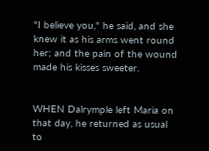"I believe you," he said, and she knew it as his arms went round her; and the pain of the wound made his kisses sweeter.


WHEN Dalrymple left Maria on that day, he returned as usual to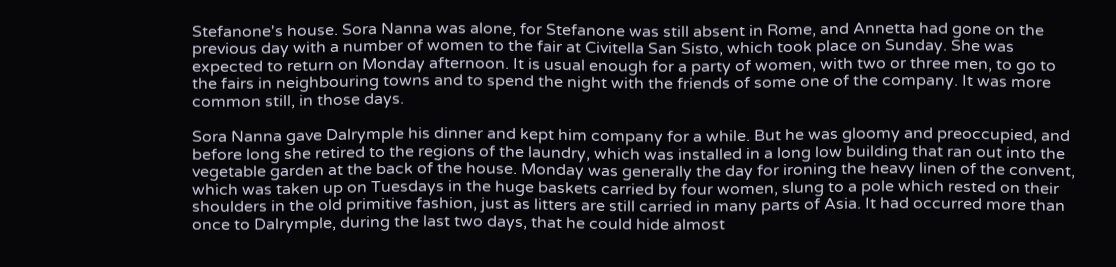Stefanone's house. Sora Nanna was alone, for Stefanone was still absent in Rome, and Annetta had gone on the previous day with a number of women to the fair at Civitella San Sisto, which took place on Sunday. She was expected to return on Monday afternoon. It is usual enough for a party of women, with two or three men, to go to the fairs in neighbouring towns and to spend the night with the friends of some one of the company. It was more common still, in those days.

Sora Nanna gave Dalrymple his dinner and kept him company for a while. But he was gloomy and preoccupied, and before long she retired to the regions of the laundry, which was installed in a long low building that ran out into the vegetable garden at the back of the house. Monday was generally the day for ironing the heavy linen of the convent, which was taken up on Tuesdays in the huge baskets carried by four women, slung to a pole which rested on their shoulders in the old primitive fashion, just as litters are still carried in many parts of Asia. It had occurred more than once to Dalrymple, during the last two days, that he could hide almost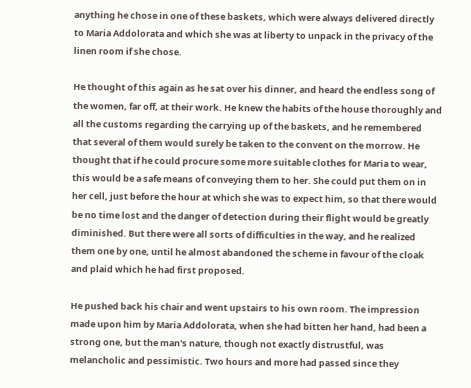anything he chose in one of these baskets, which were always delivered directly to Maria Addolorata and which she was at liberty to unpack in the privacy of the linen room if she chose.

He thought of this again as he sat over his dinner, and heard the endless song of the women, far off, at their work. He knew the habits of the house thoroughly and all the customs regarding the carrying up of the baskets, and he remembered that several of them would surely be taken to the convent on the morrow. He thought that if he could procure some more suitable clothes for Maria to wear, this would be a safe means of conveying them to her. She could put them on in her cell, just before the hour at which she was to expect him, so that there would be no time lost and the danger of detection during their flight would be greatly diminished. But there were all sorts of difficulties in the way, and he realized them one by one, until he almost abandoned the scheme in favour of the cloak and plaid which he had first proposed.

He pushed back his chair and went upstairs to his own room. The impression made upon him by Maria Addolorata, when she had bitten her hand, had been a strong one, but the man's nature, though not exactly distrustful, was melancholic and pessimistic. Two hours and more had passed since they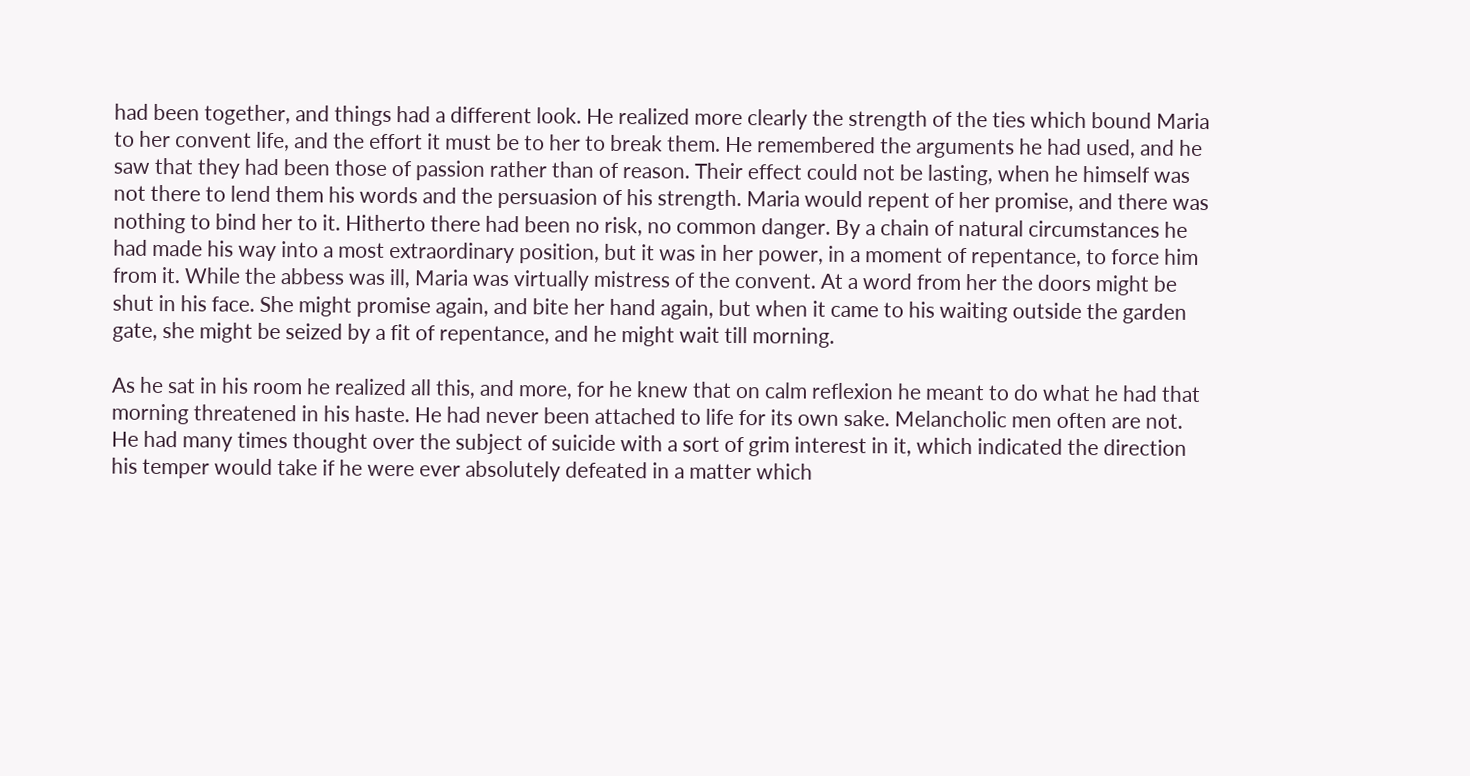had been together, and things had a different look. He realized more clearly the strength of the ties which bound Maria to her convent life, and the effort it must be to her to break them. He remembered the arguments he had used, and he saw that they had been those of passion rather than of reason. Their effect could not be lasting, when he himself was not there to lend them his words and the persuasion of his strength. Maria would repent of her promise, and there was nothing to bind her to it. Hitherto there had been no risk, no common danger. By a chain of natural circumstances he had made his way into a most extraordinary position, but it was in her power, in a moment of repentance, to force him from it. While the abbess was ill, Maria was virtually mistress of the convent. At a word from her the doors might be shut in his face. She might promise again, and bite her hand again, but when it came to his waiting outside the garden gate, she might be seized by a fit of repentance, and he might wait till morning.

As he sat in his room he realized all this, and more, for he knew that on calm reflexion he meant to do what he had that morning threatened in his haste. He had never been attached to life for its own sake. Melancholic men often are not. He had many times thought over the subject of suicide with a sort of grim interest in it, which indicated the direction his temper would take if he were ever absolutely defeated in a matter which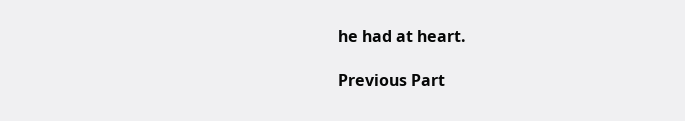he had at heart.

Previous Part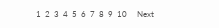1  2  3  4  5  6  7  8  9  10     Next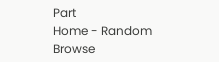Part
Home - Random Browse